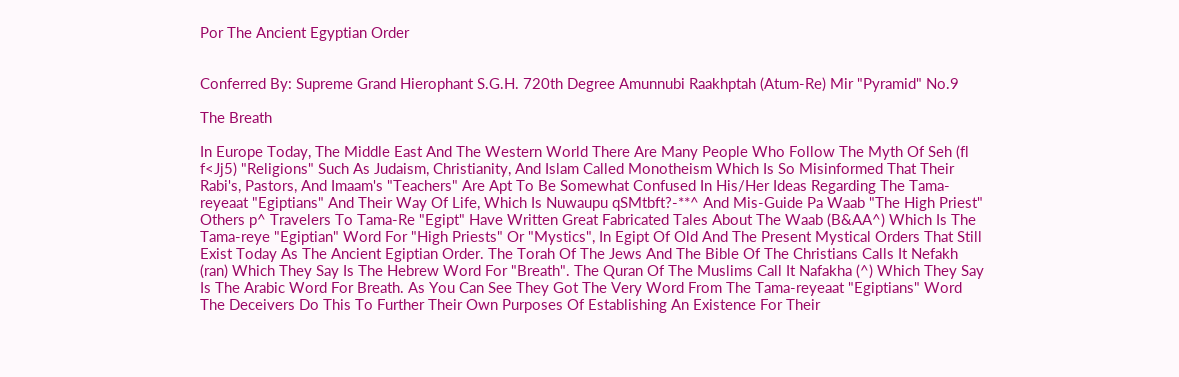Por The Ancient Egyptian Order


Conferred By: Supreme Grand Hierophant S.G.H. 720th Degree Amunnubi Raakhptah (Atum-Re) Mir "Pyramid" No.9

The Breath

In Europe Today, The Middle East And The Western World There Are Many People Who Follow The Myth Of Seh (fl f<Jj5) "Religions" Such As Judaism, Christianity, And Islam Called Monotheism Which Is So Misinformed That Their Rabi's, Pastors, And Imaam's "Teachers" Are Apt To Be Somewhat Confused In His/Her Ideas Regarding The Tama-reyeaat "Egiptians" And Their Way Of Life, Which Is Nuwaupu qSMtbft?-**^ And Mis-Guide Pa Waab "The High Priest" Others p^ Travelers To Tama-Re "Egipt" Have Written Great Fabricated Tales About The Waab (B&AA^) Which Is The Tama-reye "Egiptian" Word For "High Priests" Or "Mystics", In Egipt Of Old And The Present Mystical Orders That Still Exist Today As The Ancient Egiptian Order. The Torah Of The Jews And The Bible Of The Christians Calls It Nefakh (ran) Which They Say Is The Hebrew Word For "Breath". The Quran Of The Muslims Call It Nafakha (^) Which They Say Is The Arabic Word For Breath. As You Can See They Got The Very Word From The Tama-reyeaat "Egiptians" Word The Deceivers Do This To Further Their Own Purposes Of Establishing An Existence For Their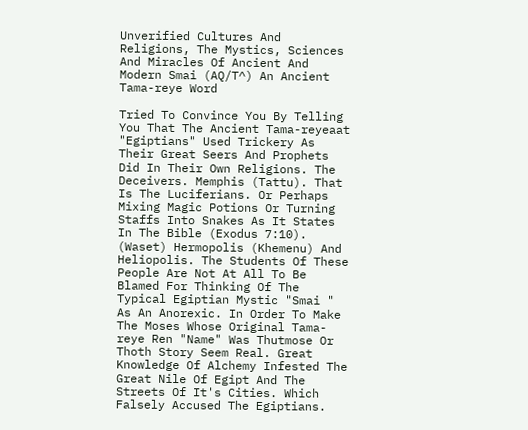Unverified Cultures And Religions, The Mystics, Sciences And Miracles Of Ancient And Modern Smai (AQ/T^) An Ancient Tama-reye Word

Tried To Convince You By Telling You That The Ancient Tama-reyeaat "Egiptians" Used Trickery As Their Great Seers And Prophets Did In Their Own Religions. The Deceivers. Memphis (Tattu). That Is The Luciferians. Or Perhaps Mixing Magic Potions Or Turning Staffs Into Snakes As It States In The Bible (Exodus 7:10). (Waset) Hermopolis (Khemenu) And Heliopolis. The Students Of These People Are Not At All To Be Blamed For Thinking Of The Typical Egiptian Mystic "Smai " As An Anorexic. In Order To Make The Moses Whose Original Tama-reye Ren "Name" Was Thutmose Or Thoth Story Seem Real. Great Knowledge Of Alchemy Infested The Great Nile Of Egipt And The Streets Of It's Cities. Which Falsely Accused The Egiptians.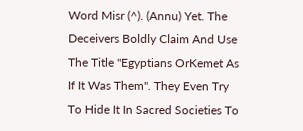Word Misr (^). (Annu) Yet. The Deceivers Boldly Claim And Use The Title "Egyptians OrKemet As If It Was Them". They Even Try To Hide It In Sacred Societies To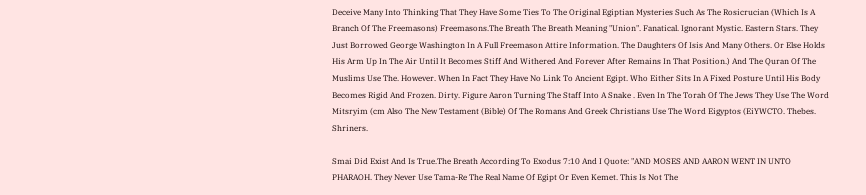Deceive Many Into Thinking That They Have Some Ties To The Original Egiptian Mysteries Such As The Rosicrucian (Which Is A Branch Of The Freemasons) Freemasons.The Breath The Breath Meaning "Union". Fanatical. Ignorant Mystic. Eastern Stars. They Just Borrowed George Washington In A Full Freemason Attire Information. The Daughters Of Isis And Many Others. Or Else Holds His Arm Up In The Air Until It Becomes Stiff And Withered And Forever After Remains In That Position.) And The Quran Of The Muslims Use The. However. When In Fact They Have No Link To Ancient Egipt. Who Either Sits In A Fixed Posture Until His Body Becomes Rigid And Frozen. Dirty. Figure Aaron Turning The Staff Into A Snake . Even In The Torah Of The Jews They Use The Word Mitsryim (cm Also The New Testament (Bible) Of The Romans And Greek Christians Use The Word Eigyptos (EiYWCTO. Thebes. Shriners.

Smai Did Exist And Is True.The Breath According To Exodus 7:10 And I Quote: "AND MOSES AND AARON WENT IN UNTO PHARAOH. They Never Use Tama-Re The Real Name Of Egipt Or Even Kemet. This Is Not The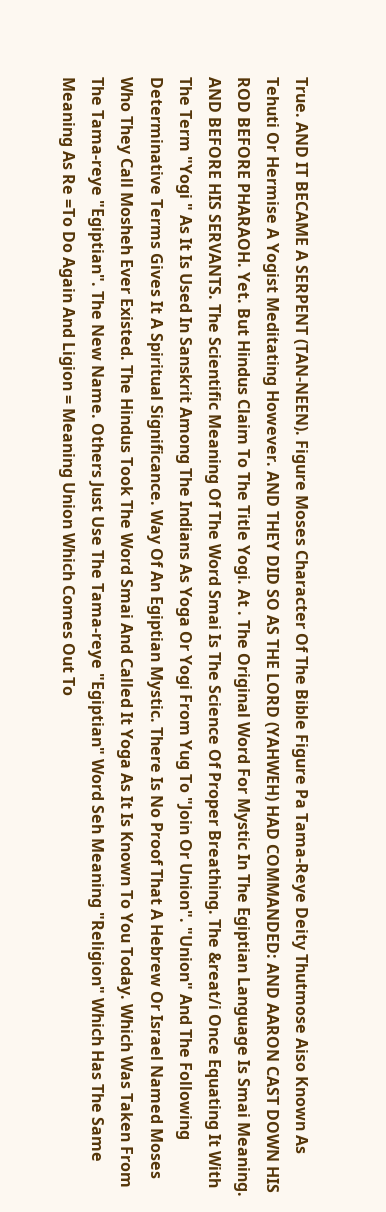True. AND IT BECAME A SERPENT (TAN-NEEN). Figure Moses Character Of The Bible Figure Pa Tama-Reye Deity Thutmose Aiso Known As Tehuti Or Hermise A Yogist Meditating However. AND THEY DID SO AS THE LORD (YAHWEH) HAD COMMANDED: AND AARON CAST DOWN HIS ROD BEFORE PHARAOH. Yet. But Hindus Claim To The Title Yogi. At . The Original Word For Mystic In The Egiptian Language Is Smai Meaning. AND BEFORE HIS SERVANTS. The Scientific Meaning Of The Word Smai Is The Science Of Proper Breathing. The &reat/i Once Equating It With The Term "Yogi " As It Is Used In Sanskrit Among The Indians As Yoga Or Yogi From Yug To "Join Or Union". "Union" And The Following Determinative Terms Gives It A Spiritual Significance. Way Of An Egiptian Mystic. There Is No Proof That A Hebrew Or Israel Named Moses Who They Call Mosheh Ever Existed. The Hindus Took The Word Smai And Called It Yoga As It Is Known To You Today. Which Was Taken From The Tama-reye "Egiptian". The New Name. Others Just Use The Tama-reye "Egiptian" Word Seh Meaning "Religion" Which Has The Same Meaning As Re =To Do Again And Ligion = Meaning Union Which Comes Out To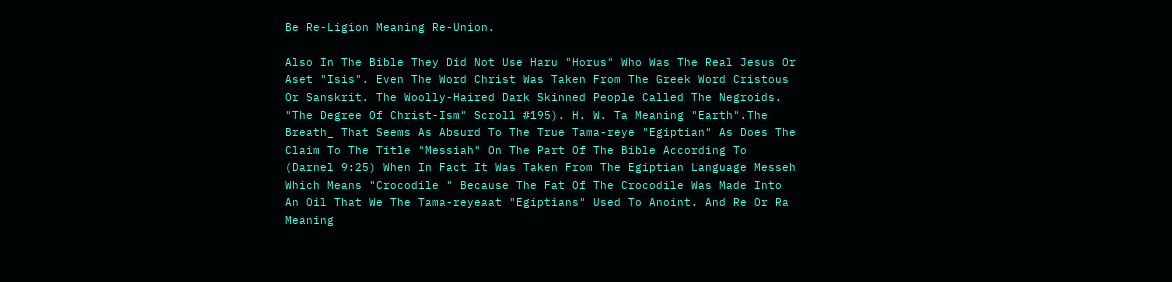Be Re-Ligion Meaning Re-Union.

Also In The Bible They Did Not Use Haru "Horus" Who Was The Real Jesus Or Aset "Isis". Even The Word Christ Was Taken From The Greek Word Cristous Or Sanskrit. The Woolly-Haired Dark Skinned People Called The Negroids. "The Degree Of Christ-Ism" Scroll #195). H. W. Ta Meaning "Earth".The Breath_ That Seems As Absurd To The True Tama-reye "Egiptian" As Does The Claim To The Title "Messiah" On The Part Of The Bible According To (Darnel 9:25) When In Fact It Was Taken From The Egiptian Language Messeh Which Means "Crocodile " Because The Fat Of The Crocodile Was Made Into An Oil That We The Tama-reyeaat "Egiptians" Used To Anoint. And Re Or Ra Meaning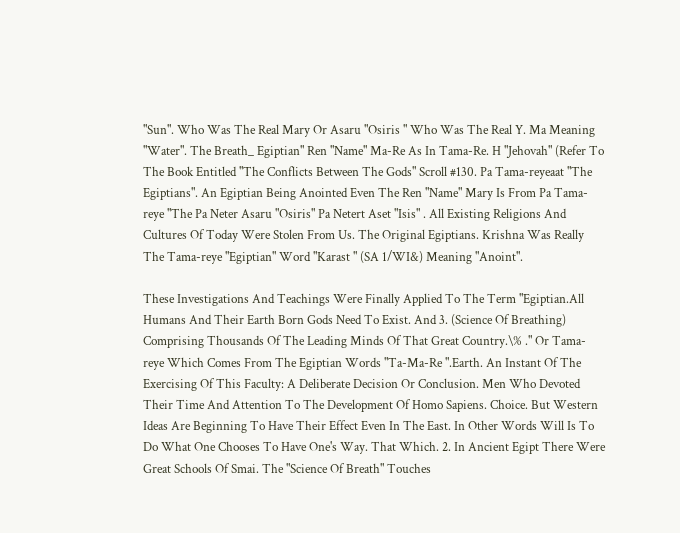"Sun". Who Was The Real Mary Or Asaru "Osiris " Who Was The Real Y. Ma Meaning "Water". The Breath_ Egiptian" Ren "Name" Ma-Re As In Tama-Re. H "Jehovah" (Refer To The Book Entitled "The Conflicts Between The Gods" Scroll #130. Pa Tama-reyeaat "The Egiptians". An Egiptian Being Anointed Even The Ren "Name" Mary Is From Pa Tama-reye "The Pa Neter Asaru "Osiris" Pa Netert Aset "Isis" . All Existing Religions And Cultures Of Today Were Stolen From Us. The Original Egiptians. Krishna Was Really The Tama-reye "Egiptian" Word "Karast " (SA 1/WI&) Meaning "Anoint".

These Investigations And Teachings Were Finally Applied To The Term "Egiptian.All Humans And Their Earth Born Gods Need To Exist. And 3. (Science Of Breathing) Comprising Thousands Of The Leading Minds Of That Great Country.\% ." Or Tama-reye Which Comes From The Egiptian Words "Ta-Ma-Re ".Earth. An Instant Of The Exercising Of This Faculty: A Deliberate Decision Or Conclusion. Men Who Devoted Their Time And Attention To The Development Of Homo Sapiens. Choice. But Western Ideas Are Beginning To Have Their Effect Even In The East. In Other Words Will Is To Do What One Chooses To Have One's Way. That Which. 2. In Ancient Egipt There Were Great Schools Of Smai. The "Science Of Breath" Touches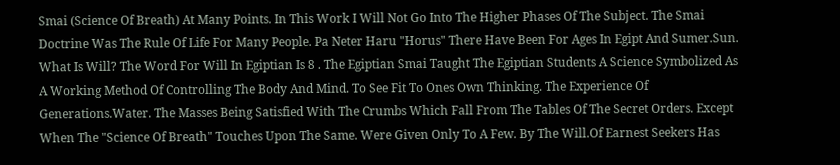Smai (Science Of Breath) At Many Points. In This Work I Will Not Go Into The Higher Phases Of The Subject. The Smai Doctrine Was The Rule Of Life For Many People. Pa Neter Haru "Horus" There Have Been For Ages In Egipt And Sumer.Sun. What Is Will? The Word For Will In Egiptian Is 8 . The Egiptian Smai Taught The Egiptian Students A Science Symbolized As A Working Method Of Controlling The Body And Mind. To See Fit To Ones Own Thinking. The Experience Of Generations.Water. The Masses Being Satisfied With The Crumbs Which Fall From The Tables Of The Secret Orders. Except When The "Science Of Breath" Touches Upon The Same. Were Given Only To A Few. By The Will.Of Earnest Seekers Has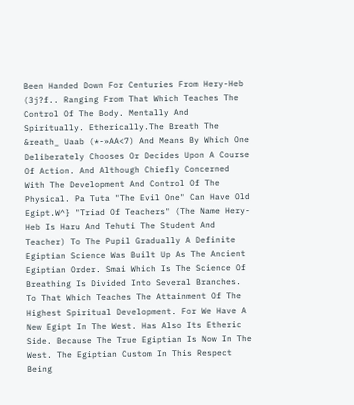Been Handed Down For Centuries From Hery-Heb (3j?f.. Ranging From That Which Teaches The Control Of The Body. Mentally And Spiritually. Etherically.The Breath The &reath_ Uaab (*-»AA<7) And Means By Which One Deliberately Chooses Or Decides Upon A Course Of Action. And Although Chiefly Concerned With The Development And Control Of The Physical. Pa Tuta "The Evil One" Can Have Old Egipt.W^} "Triad Of Teachers" (The Name Hery-Heb Is Haru And Tehuti The Student And Teacher) To The Pupil Gradually A Definite Egiptian Science Was Built Up As The Ancient Egiptian Order. Smai Which Is The Science Of Breathing Is Divided Into Several Branches. To That Which Teaches The Attainment Of The Highest Spiritual Development. For We Have A New Egipt In The West. Has Also Its Etheric Side. Because The True Egiptian Is Now In The West. The Egiptian Custom In This Respect Being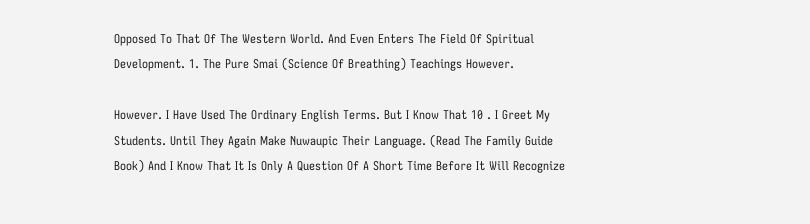Opposed To That Of The Western World. And Even Enters The Field Of Spiritual Development. 1. The Pure Smai (Science Of Breathing) Teachings However.

However. I Have Used The Ordinary English Terms. But I Know That 10 . I Greet My Students. Until They Again Make Nuwaupic Their Language. (Read The Family Guide Book) And I Know That It Is Only A Question Of A Short Time Before It Will Recognize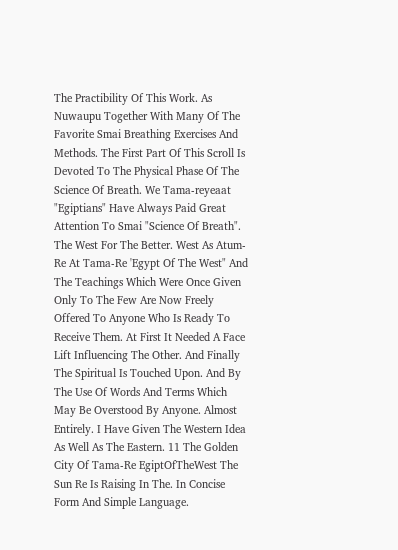The Practibility Of This Work. As Nuwaupu Together With Many Of The Favorite Smai Breathing Exercises And Methods. The First Part Of This Scroll Is Devoted To The Physical Phase Of The Science Of Breath. We Tama-reyeaat "Egiptians" Have Always Paid Great Attention To Smai "Science Of Breath". The West For The Better. West As Atum-Re At Tama-Re 'Egypt Of The West" And The Teachings Which Were Once Given Only To The Few Are Now Freely Offered To Anyone Who Is Ready To Receive Them. At First It Needed A Face Lift Influencing The Other. And Finally The Spiritual Is Touched Upon. And By The Use Of Words And Terms Which May Be Overstood By Anyone. Almost Entirely. I Have Given The Western Idea As Well As The Eastern. 11 The Golden City Of Tama-Re EgiptOfTheWest The Sun Re Is Raising In The. In Concise Form And Simple Language.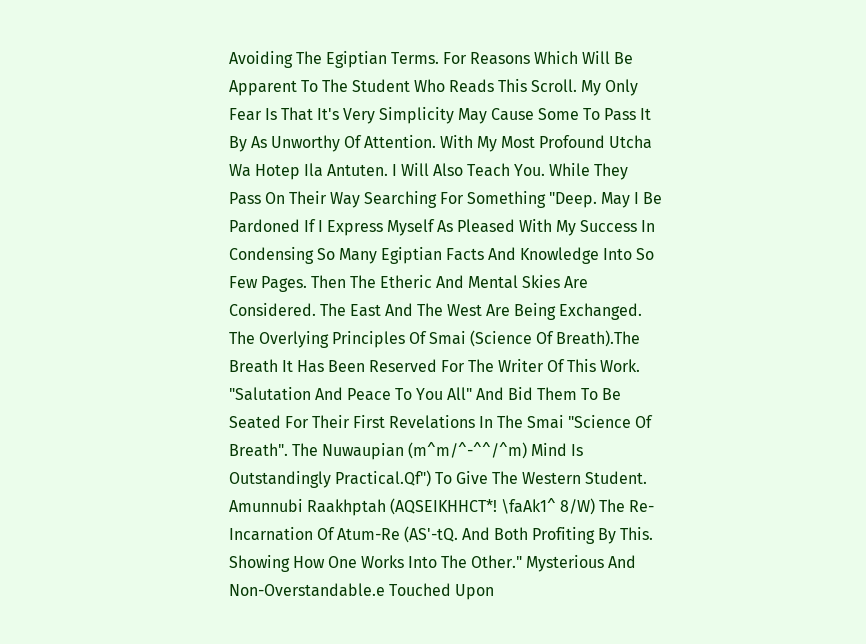Avoiding The Egiptian Terms. For Reasons Which Will Be Apparent To The Student Who Reads This Scroll. My Only Fear Is That It's Very Simplicity May Cause Some To Pass It By As Unworthy Of Attention. With My Most Profound Utcha Wa Hotep Ila Antuten. I Will Also Teach You. While They Pass On Their Way Searching For Something "Deep. May I Be Pardoned If I Express Myself As Pleased With My Success In Condensing So Many Egiptian Facts And Knowledge Into So Few Pages. Then The Etheric And Mental Skies Are Considered. The East And The West Are Being Exchanged. The Overlying Principles Of Smai (Science Of Breath).The Breath It Has Been Reserved For The Writer Of This Work. "Salutation And Peace To You All" And Bid Them To Be Seated For Their First Revelations In The Smai "Science Of Breath". The Nuwaupian (m^m/^-^^/^m) Mind Is Outstandingly Practical.Qf") To Give The Western Student. Amunnubi Raakhptah (AQSEIKHHCT*! \faAk1^ 8/W) The Re-Incarnation Of Atum-Re (AS'-tQ. And Both Profiting By This. Showing How One Works Into The Other." Mysterious And Non-Overstandable.e Touched Upon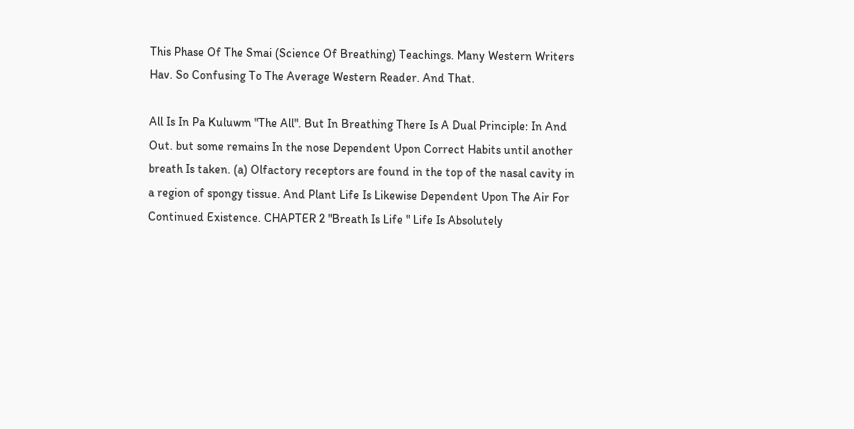This Phase Of The Smai (Science Of Breathing) Teachings. Many Western Writers Hav. So Confusing To The Average Western Reader. And That.

All Is In Pa Kuluwm "The All". But In Breathing There Is A Dual Principle: In And Out. but some remains In the nose Dependent Upon Correct Habits until another breath Is taken. (a) Olfactory receptors are found in the top of the nasal cavity in a region of spongy tissue. And Plant Life Is Likewise Dependent Upon The Air For Continued Existence. CHAPTER 2 "Breath Is Life " Life Is Absolutely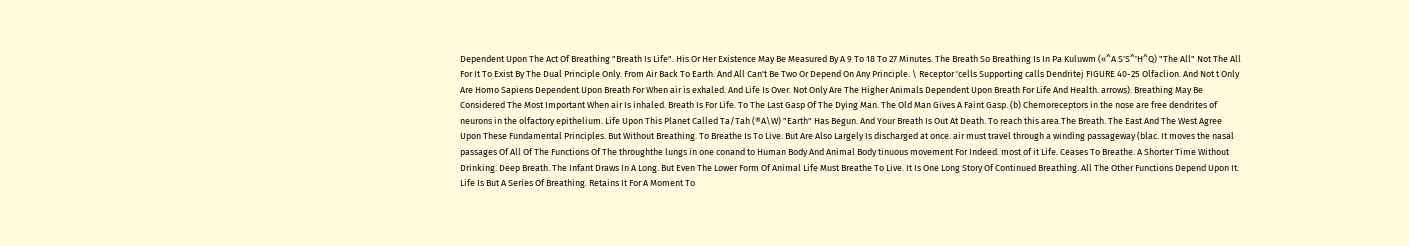Dependent Upon The Act Of Breathing "Breath Is Life". His Or Her Existence May Be Measured By A 9 To 18 To 27 Minutes. The Breath So Breathing Is In Pa Kuluwm («^A S'S^'H^Q) "The All" Not The All For It To Exist By The Dual Principle Only. From Air Back To Earth. And All Can't Be Two Or Depend On Any Principle. \ Receptor 'cells Supporting calls Dendritej FIGURE 40-25 Olfaclion. And Not t Only Are Homo Sapiens Dependent Upon Breath For When air is exhaled. And Life Is Over. Not Only Are The Higher Animals Dependent Upon Breath For Life And Health. arrows). Breathing May Be Considered The Most Important When air Is inhaled. Breath Is For Life. To The Last Gasp Of The Dying Man. The Old Man Gives A Faint Gasp. (b) Chemoreceptors in the nose are free dendrites of neurons in the olfactory epithelium. Life Upon This Planet Called Ta/Tah (®A\W) "Earth" Has Begun. And Your Breath Is Out At Death. To reach this area.The Breath. The East And The West Agree Upon These Fundamental Principles. But Without Breathing. To Breathe Is To Live. But Are Also Largely Is discharged at once. air must travel through a winding passageway (blac. It moves the nasal passages Of All Of The Functions Of The throughthe lungs in one conand to Human Body And Animal Body tinuous movement For Indeed. most of it Life. Ceases To Breathe. A Shorter Time Without Drinking. Deep Breath. The Infant Draws In A Long. But Even The Lower Form Of Animal Life Must Breathe To Live. It Is One Long Story Of Continued Breathing. All The Other Functions Depend Upon It. Life Is But A Series Of Breathing. Retains It For A Moment To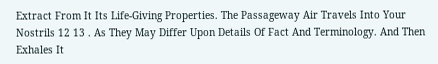Extract From It Its Life-Giving Properties. The Passageway Air Travels Into Your Nostrils 12 13 . As They May Differ Upon Details Of Fact And Terminology. And Then Exhales It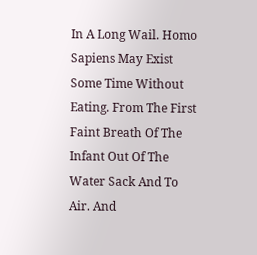In A Long Wail. Homo Sapiens May Exist Some Time Without Eating. From The First Faint Breath Of The Infant Out Of The Water Sack And To Air. And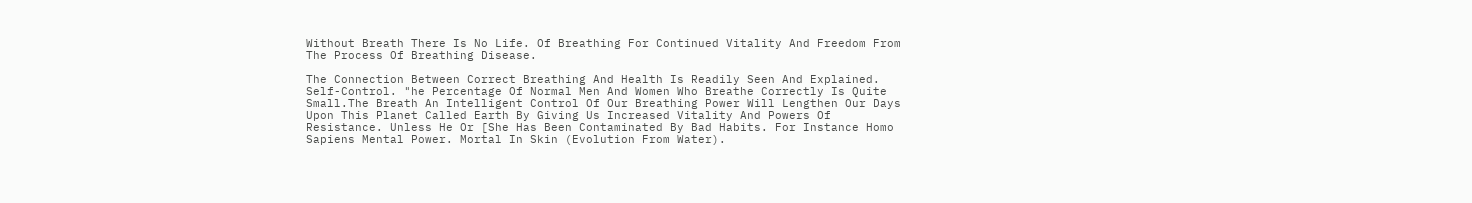Without Breath There Is No Life. Of Breathing For Continued Vitality And Freedom From The Process Of Breathing Disease.

The Connection Between Correct Breathing And Health Is Readily Seen And Explained. Self-Control. "he Percentage Of Normal Men And Women Who Breathe Correctly Is Quite Small.The Breath An Intelligent Control Of Our Breathing Power Will Lengthen Our Days Upon This Planet Called Earth By Giving Us Increased Vitality And Powers Of Resistance. Unless He Or [She Has Been Contaminated By Bad Habits. For Instance Homo Sapiens Mental Power. Mortal In Skin (Evolution From Water).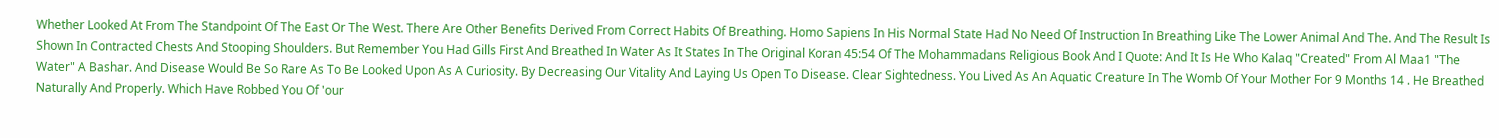Whether Looked At From The Standpoint Of The East Or The West. There Are Other Benefits Derived From Correct Habits Of Breathing. Homo Sapiens In His Normal State Had No Need Of Instruction In Breathing Like The Lower Animal And The. And The Result Is Shown In Contracted Chests And Stooping Shoulders. But Remember You Had Gills First And Breathed In Water As It States In The Original Koran 45:54 Of The Mohammadans Religious Book And I Quote: And It Is He Who Kalaq "Created" From Al Maa1 "The Water" A Bashar. And Disease Would Be So Rare As To Be Looked Upon As A Curiosity. By Decreasing Our Vitality And Laying Us Open To Disease. Clear Sightedness. You Lived As An Aquatic Creature In The Womb Of Your Mother For 9 Months 14 . He Breathed Naturally And Properly. Which Have Robbed You Of 'our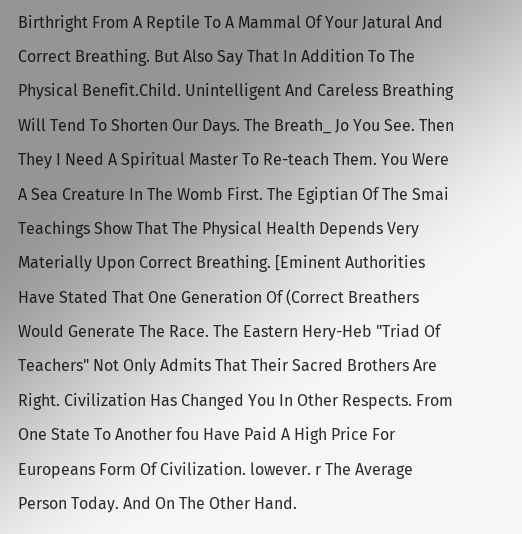Birthright From A Reptile To A Mammal Of Your Jatural And Correct Breathing. But Also Say That In Addition To The Physical Benefit.Child. Unintelligent And Careless Breathing Will Tend To Shorten Our Days. The Breath_ Jo You See. Then They I Need A Spiritual Master To Re-teach Them. You Were A Sea Creature In The Womb First. The Egiptian Of The Smai Teachings Show That The Physical Health Depends Very Materially Upon Correct Breathing. [Eminent Authorities Have Stated That One Generation Of (Correct Breathers Would Generate The Race. The Eastern Hery-Heb "Triad Of Teachers" Not Only Admits That Their Sacred Brothers Are Right. Civilization Has Changed You In Other Respects. From One State To Another fou Have Paid A High Price For Europeans Form Of Civilization. lowever. r The Average Person Today. And On The Other Hand.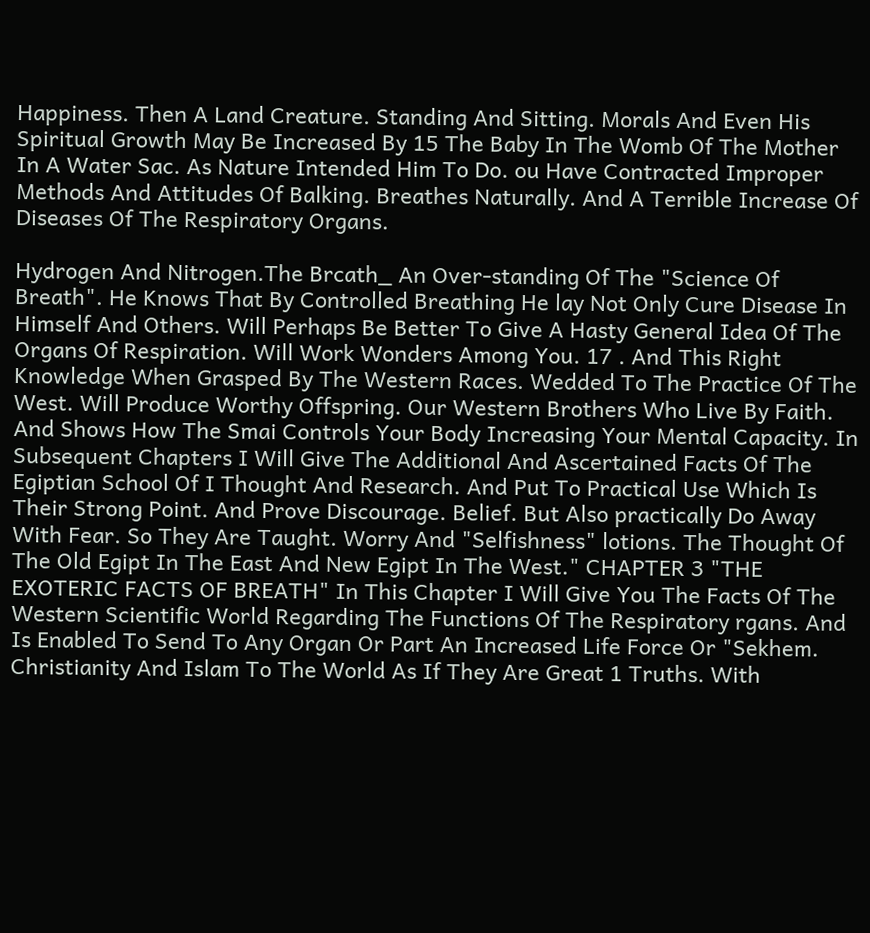Happiness. Then A Land Creature. Standing And Sitting. Morals And Even His Spiritual Growth May Be Increased By 15 The Baby In The Womb Of The Mother In A Water Sac. As Nature Intended Him To Do. ou Have Contracted Improper Methods And Attitudes Of Balking. Breathes Naturally. And A Terrible Increase Of Diseases Of The Respiratory Organs.

Hydrogen And Nitrogen.The Brcath_ An Over-standing Of The "Science Of Breath". He Knows That By Controlled Breathing He lay Not Only Cure Disease In Himself And Others. Will Perhaps Be Better To Give A Hasty General Idea Of The Organs Of Respiration. Will Work Wonders Among You. 17 . And This Right Knowledge When Grasped By The Western Races. Wedded To The Practice Of The West. Will Produce Worthy Offspring. Our Western Brothers Who Live By Faith. And Shows How The Smai Controls Your Body Increasing Your Mental Capacity. In Subsequent Chapters I Will Give The Additional And Ascertained Facts Of The Egiptian School Of I Thought And Research. And Put To Practical Use Which Is Their Strong Point. And Prove Discourage. Belief. But Also practically Do Away With Fear. So They Are Taught. Worry And "Selfishness" lotions. The Thought Of The Old Egipt In The East And New Egipt In The West." CHAPTER 3 "THE EXOTERIC FACTS OF BREATH" In This Chapter I Will Give You The Facts Of The Western Scientific World Regarding The Functions Of The Respiratory rgans. And Is Enabled To Send To Any Organ Or Part An Increased Life Force Or "Sekhem. Christianity And Islam To The World As If They Are Great 1 Truths. With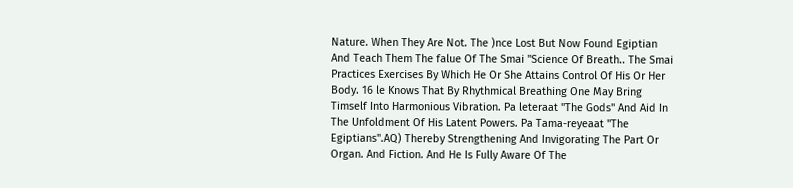Nature. When They Are Not. The )nce Lost But Now Found Egiptian And Teach Them The falue Of The Smai "Science Of Breath.. The Smai Practices Exercises By Which He Or She Attains Control Of His Or Her Body. 16 le Knows That By Rhythmical Breathing One May Bring Timself Into Harmonious Vibration. Pa leteraat "The Gods" And Aid In The Unfoldment Of His Latent Powers. Pa Tama-reyeaat "The Egiptians".AQ) Thereby Strengthening And Invigorating The Part Or Organ. And Fiction. And He Is Fully Aware Of The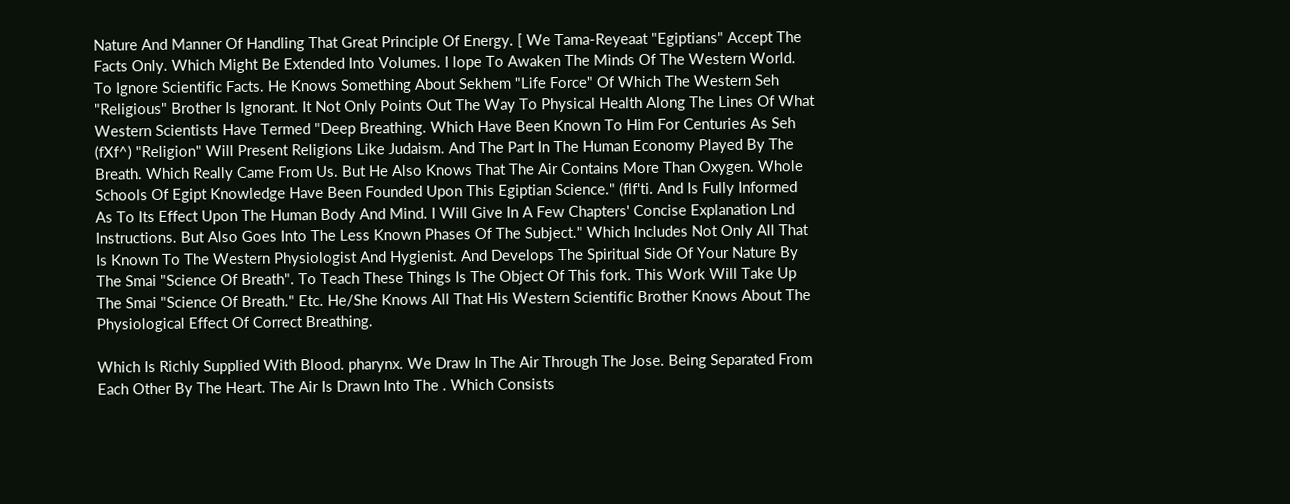Nature And Manner Of Handling That Great Principle Of Energy. [ We Tama-Reyeaat "Egiptians" Accept The Facts Only. Which Might Be Extended Into Volumes. I lope To Awaken The Minds Of The Western World. To Ignore Scientific Facts. He Knows Something About Sekhem "Life Force" Of Which The Western Seh "Religious" Brother Is Ignorant. It Not Only Points Out The Way To Physical Health Along The Lines Of What Western Scientists Have Termed "Deep Breathing. Which Have Been Known To Him For Centuries As Seh (fXf^) "Religion" Will Present Religions Like Judaism. And The Part In The Human Economy Played By The Breath. Which Really Came From Us. But He Also Knows That The Air Contains More Than Oxygen. Whole Schools Of Egipt Knowledge Have Been Founded Upon This Egiptian Science." (flf'ti. And Is Fully Informed As To Its Effect Upon The Human Body And Mind. I Will Give In A Few Chapters' Concise Explanation Lnd Instructions. But Also Goes Into The Less Known Phases Of The Subject." Which Includes Not Only All That Is Known To The Western Physiologist And Hygienist. And Develops The Spiritual Side Of Your Nature By The Smai "Science Of Breath". To Teach These Things Is The Object Of This fork. This Work Will Take Up The Smai "Science Of Breath." Etc. He/She Knows All That His Western Scientific Brother Knows About The Physiological Effect Of Correct Breathing.

Which Is Richly Supplied With Blood. pharynx. We Draw In The Air Through The Jose. Being Separated From Each Other By The Heart. The Air Is Drawn Into The . Which Consists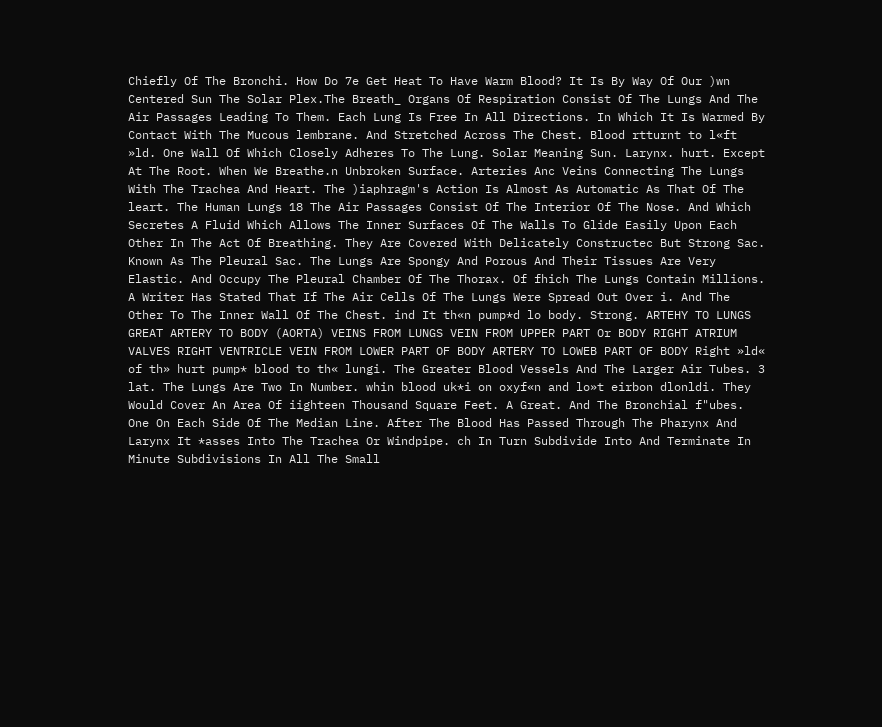Chiefly Of The Bronchi. How Do 7e Get Heat To Have Warm Blood? It Is By Way Of Our )wn Centered Sun The Solar Plex.The Breath_ Organs Of Respiration Consist Of The Lungs And The Air Passages Leading To Them. Each Lung Is Free In All Directions. In Which It Is Warmed By Contact With The Mucous lembrane. And Stretched Across The Chest. Blood rtturnt to l«ft »ld. One Wall Of Which Closely Adheres To The Lung. Solar Meaning Sun. Larynx. hurt. Except At The Root. When We Breathe.n Unbroken Surface. Arteries Anc Veins Connecting The Lungs With The Trachea And Heart. The )iaphragm's Action Is Almost As Automatic As That Of The leart. The Human Lungs 18 The Air Passages Consist Of The Interior Of The Nose. And Which Secretes A Fluid Which Allows The Inner Surfaces Of The Walls To Glide Easily Upon Each Other In The Act Of Breathing. They Are Covered With Delicately Constructec But Strong Sac. Known As The Pleural Sac. The Lungs Are Spongy And Porous And Their Tissues Are Very Elastic. And Occupy The Pleural Chamber Of The Thorax. Of fhich The Lungs Contain Millions. A Writer Has Stated That If The Air Cells Of The Lungs Were Spread Out Over i. And The Other To The Inner Wall Of The Chest. ind It th«n pump*d lo body. Strong. ARTEHY TO LUNGS GREAT ARTERY TO BODY (AORTA) VEINS FROM LUNGS VEIN FROM UPPER PART Or BODY RIGHT ATRIUM VALVES RIGHT VENTRICLE VEIN FROM LOWER PART OF BODY ARTERY TO LOWEB PART OF BODY Right »ld« of th» hurt pump* blood to th« lungi. The Greater Blood Vessels And The Larger Air Tubes. 3 lat. The Lungs Are Two In Number. whin blood uk*i on oxyf«n and lo»t eirbon dlonldi. They Would Cover An Area Of iighteen Thousand Square Feet. A Great. And The Bronchial f"ubes. One On Each Side Of The Median Line. After The Blood Has Passed Through The Pharynx And Larynx It *asses Into The Trachea Or Windpipe. ch In Turn Subdivide Into And Terminate In Minute Subdivisions In All The Small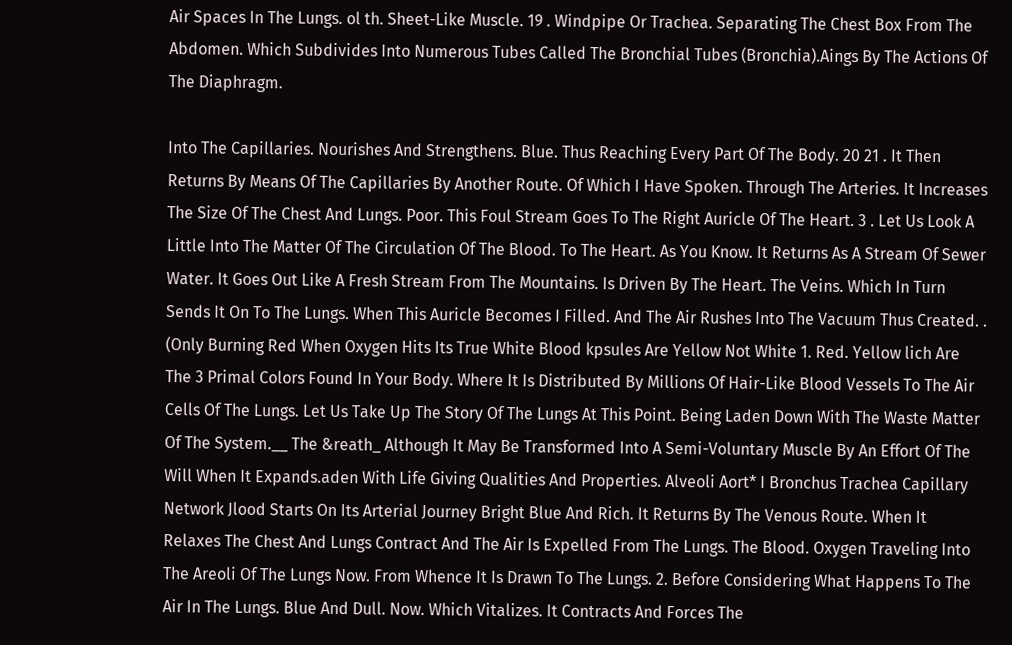Air Spaces In The Lungs. ol th. Sheet-Like Muscle. 19 . Windpipe Or Trachea. Separating The Chest Box From The Abdomen. Which Subdivides Into Numerous Tubes Called The Bronchial Tubes (Bronchia).Aings By The Actions Of The Diaphragm.

Into The Capillaries. Nourishes And Strengthens. Blue. Thus Reaching Every Part Of The Body. 20 21 . It Then Returns By Means Of The Capillaries By Another Route. Of Which I Have Spoken. Through The Arteries. It Increases The Size Of The Chest And Lungs. Poor. This Foul Stream Goes To The Right Auricle Of The Heart. 3 . Let Us Look A Little Into The Matter Of The Circulation Of The Blood. To The Heart. As You Know. It Returns As A Stream Of Sewer Water. It Goes Out Like A Fresh Stream From The Mountains. Is Driven By The Heart. The Veins. Which In Turn Sends It On To The Lungs. When This Auricle Becomes I Filled. And The Air Rushes Into The Vacuum Thus Created. . (Only Burning Red When Oxygen Hits Its True White Blood kpsules Are Yellow Not White 1. Red. Yellow lich Are The 3 Primal Colors Found In Your Body. Where It Is Distributed By Millions Of Hair-Like Blood Vessels To The Air Cells Of The Lungs. Let Us Take Up The Story Of The Lungs At This Point. Being Laden Down With The Waste Matter Of The System.__ The &reath_ Although It May Be Transformed Into A Semi-Voluntary Muscle By An Effort Of The Will When It Expands.aden With Life Giving Qualities And Properties. Alveoli Aort* I Bronchus Trachea Capillary Network Jlood Starts On Its Arterial Journey Bright Blue And Rich. It Returns By The Venous Route. When It Relaxes The Chest And Lungs Contract And The Air Is Expelled From The Lungs. The Blood. Oxygen Traveling Into The Areoli Of The Lungs Now. From Whence It Is Drawn To The Lungs. 2. Before Considering What Happens To The Air In The Lungs. Blue And Dull. Now. Which Vitalizes. It Contracts And Forces The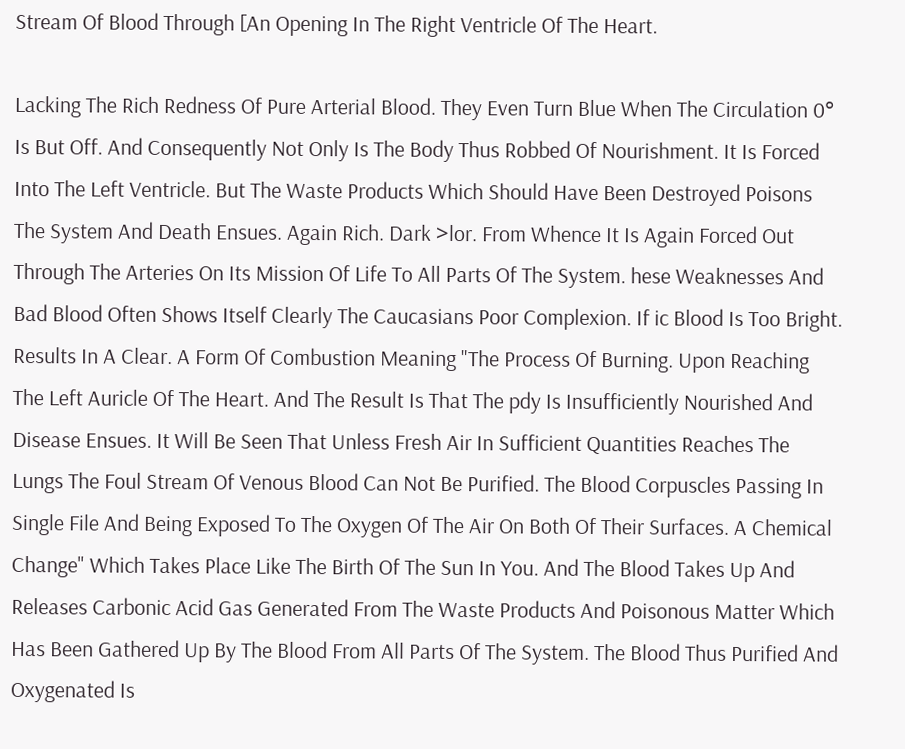Stream Of Blood Through [An Opening In The Right Ventricle Of The Heart.

Lacking The Rich Redness Of Pure Arterial Blood. They Even Turn Blue When The Circulation 0° Is But Off. And Consequently Not Only Is The Body Thus Robbed Of Nourishment. It Is Forced Into The Left Ventricle. But The Waste Products Which Should Have Been Destroyed Poisons The System And Death Ensues. Again Rich. Dark >lor. From Whence It Is Again Forced Out Through The Arteries On Its Mission Of Life To All Parts Of The System. hese Weaknesses And Bad Blood Often Shows Itself Clearly The Caucasians Poor Complexion. If ic Blood Is Too Bright. Results In A Clear. A Form Of Combustion Meaning "The Process Of Burning. Upon Reaching The Left Auricle Of The Heart. And The Result Is That The pdy Is Insufficiently Nourished And Disease Ensues. It Will Be Seen That Unless Fresh Air In Sufficient Quantities Reaches The Lungs The Foul Stream Of Venous Blood Can Not Be Purified. The Blood Corpuscles Passing In Single File And Being Exposed To The Oxygen Of The Air On Both Of Their Surfaces. A Chemical Change" Which Takes Place Like The Birth Of The Sun In You. And The Blood Takes Up And Releases Carbonic Acid Gas Generated From The Waste Products And Poisonous Matter Which Has Been Gathered Up By The Blood From All Parts Of The System. The Blood Thus Purified And Oxygenated Is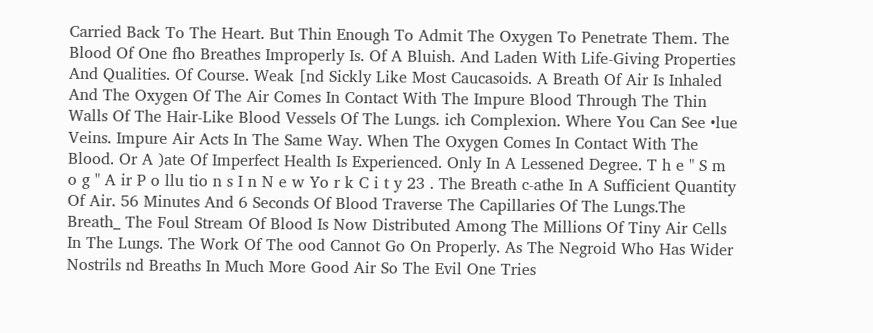Carried Back To The Heart. But Thin Enough To Admit The Oxygen To Penetrate Them. The Blood Of One fho Breathes Improperly Is. Of A Bluish. And Laden With Life-Giving Properties And Qualities. Of Course. Weak [nd Sickly Like Most Caucasoids. A Breath Of Air Is Inhaled And The Oxygen Of The Air Comes In Contact With The Impure Blood Through The Thin Walls Of The Hair-Like Blood Vessels Of The Lungs. ich Complexion. Where You Can See •lue Veins. Impure Air Acts In The Same Way. When The Oxygen Comes In Contact With The Blood. Or A )ate Of Imperfect Health Is Experienced. Only In A Lessened Degree. T h e " S m o g " A ir P o llu tio n s I n N e w Yo r k C i t y 23 . The Breath c-athe In A Sufficient Quantity Of Air. 56 Minutes And 6 Seconds Of Blood Traverse The Capillaries Of The Lungs.The Breath_ The Foul Stream Of Blood Is Now Distributed Among The Millions Of Tiny Air Cells In The Lungs. The Work Of The ood Cannot Go On Properly. As The Negroid Who Has Wider Nostrils nd Breaths In Much More Good Air So The Evil One Tries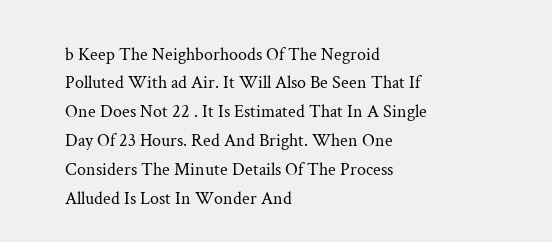b Keep The Neighborhoods Of The Negroid Polluted With ad Air. It Will Also Be Seen That If One Does Not 22 . It Is Estimated That In A Single Day Of 23 Hours. Red And Bright. When One Considers The Minute Details Of The Process Alluded Is Lost In Wonder And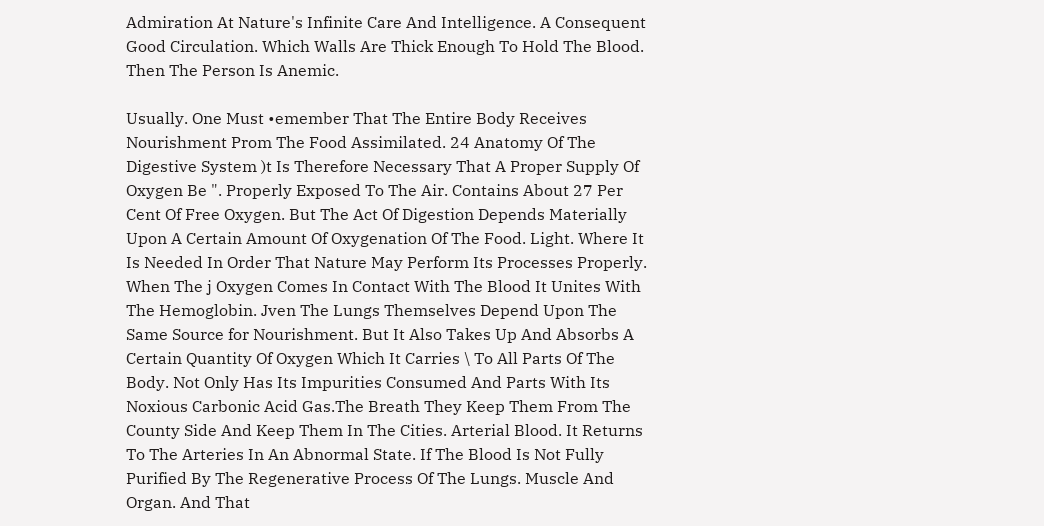Admiration At Nature's Infinite Care And Intelligence. A Consequent Good Circulation. Which Walls Are Thick Enough To Hold The Blood. Then The Person Is Anemic.

Usually. One Must •emember That The Entire Body Receives Nourishment Prom The Food Assimilated. 24 Anatomy Of The Digestive System )t Is Therefore Necessary That A Proper Supply Of Oxygen Be ". Properly Exposed To The Air. Contains About 27 Per Cent Of Free Oxygen. But The Act Of Digestion Depends Materially Upon A Certain Amount Of Oxygenation Of The Food. Light. Where It Is Needed In Order That Nature May Perform Its Processes Properly. When The j Oxygen Comes In Contact With The Blood It Unites With The Hemoglobin. Jven The Lungs Themselves Depend Upon The Same Source for Nourishment. But It Also Takes Up And Absorbs A Certain Quantity Of Oxygen Which It Carries \ To All Parts Of The Body. Not Only Has Its Impurities Consumed And Parts With Its Noxious Carbonic Acid Gas.The Breath They Keep Them From The County Side And Keep Them In The Cities. Arterial Blood. It Returns To The Arteries In An Abnormal State. If The Blood Is Not Fully Purified By The Regenerative Process Of The Lungs. Muscle And Organ. And That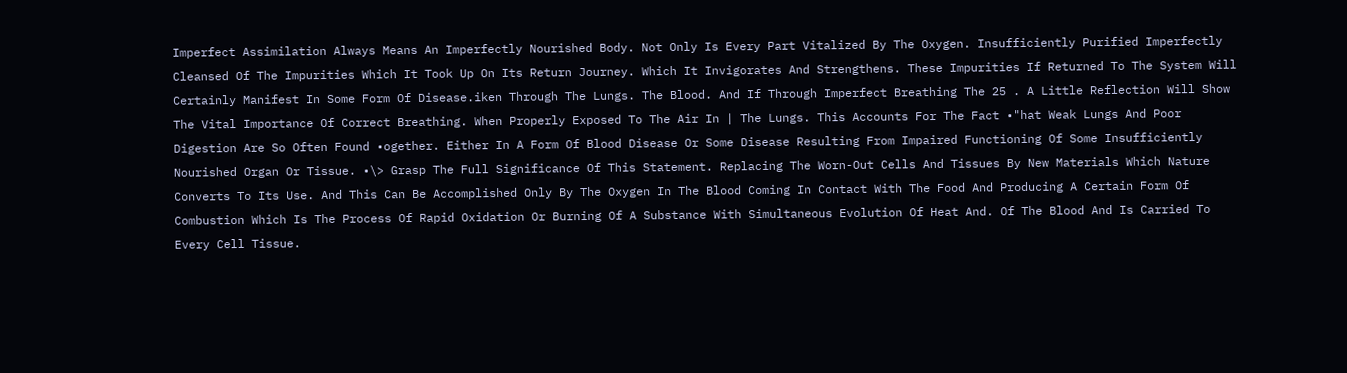Imperfect Assimilation Always Means An Imperfectly Nourished Body. Not Only Is Every Part Vitalized By The Oxygen. Insufficiently Purified Imperfectly Cleansed Of The Impurities Which It Took Up On Its Return Journey. Which It Invigorates And Strengthens. These Impurities If Returned To The System Will Certainly Manifest In Some Form Of Disease.iken Through The Lungs. The Blood. And If Through Imperfect Breathing The 25 . A Little Reflection Will Show The Vital Importance Of Correct Breathing. When Properly Exposed To The Air In | The Lungs. This Accounts For The Fact •"hat Weak Lungs And Poor Digestion Are So Often Found •ogether. Either In A Form Of Blood Disease Or Some Disease Resulting From Impaired Functioning Of Some Insufficiently Nourished Organ Or Tissue. •\> Grasp The Full Significance Of This Statement. Replacing The Worn-Out Cells And Tissues By New Materials Which Nature Converts To Its Use. And This Can Be Accomplished Only By The Oxygen In The Blood Coming In Contact With The Food And Producing A Certain Form Of Combustion Which Is The Process Of Rapid Oxidation Or Burning Of A Substance With Simultaneous Evolution Of Heat And. Of The Blood And Is Carried To Every Cell Tissue.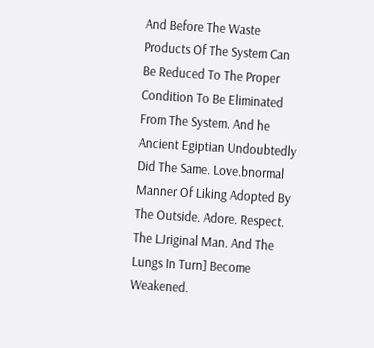And Before The Waste Products Of The System Can Be Reduced To The Proper Condition To Be Eliminated From The System. And he Ancient Egiptian Undoubtedly Did The Same. Love.bnormal Manner Of Liking Adopted By The Outside. Adore. Respect. The LJriginal Man. And The Lungs In Turn] Become Weakened.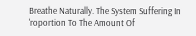Breathe Naturally. The System Suffering In 'roportion To The Amount Of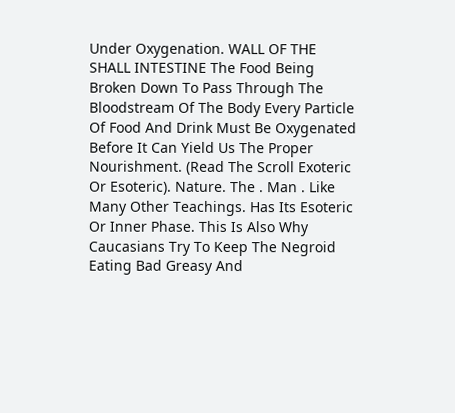Under Oxygenation. WALL OF THE SHALL INTESTINE The Food Being Broken Down To Pass Through The Bloodstream Of The Body Every Particle Of Food And Drink Must Be Oxygenated Before It Can Yield Us The Proper Nourishment. (Read The Scroll Exoteric Or Esoteric). Nature. The . Man . Like Many Other Teachings. Has Its Esoteric Or Inner Phase. This Is Also Why Caucasians Try To Keep The Negroid Eating Bad Greasy And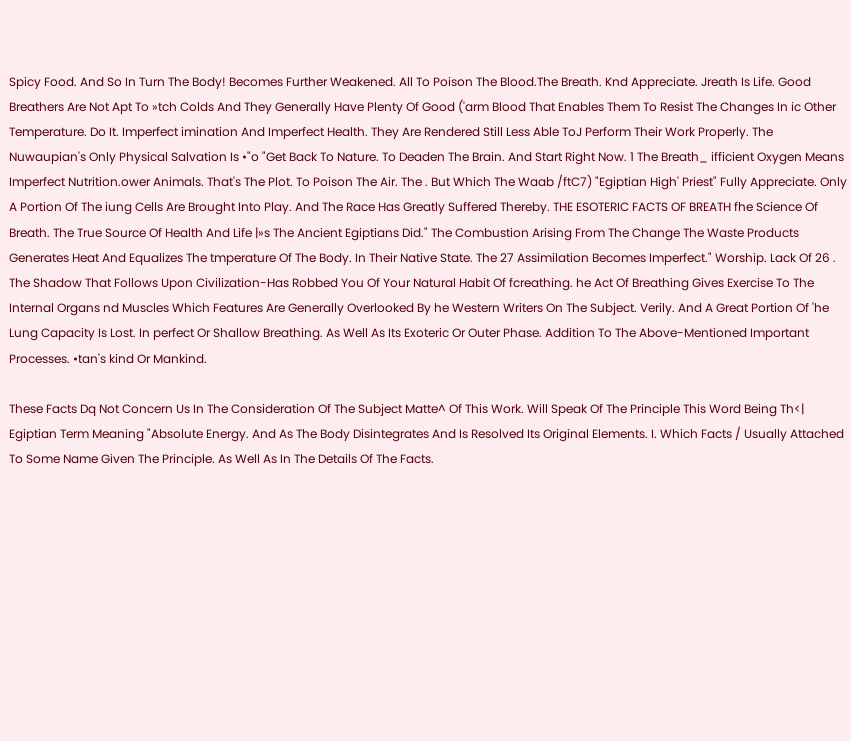Spicy Food. And So In Turn The Body! Becomes Further Weakened. All To Poison The Blood.The Breath. Knd Appreciate. Jreath Is Life. Good Breathers Are Not Apt To »tch Colds And They Generally Have Plenty Of Good ('arm Blood That Enables Them To Resist The Changes In ic Other Temperature. Do It. Imperfect imination And Imperfect Health. They Are Rendered Still Less Able ToJ Perform Their Work Properly. The Nuwaupian's Only Physical Salvation Is •"o "Get Back To Nature. To Deaden The Brain. And Start Right Now. 1 The Breath_ ifficient Oxygen Means Imperfect Nutrition.ower Animals. That's The Plot. To Poison The Air. The . But Which The Waab /ftC7) "Egiptian High' Priest" Fully Appreciate. Only A Portion Of The iung Cells Are Brought Into Play. And The Race Has Greatly Suffered Thereby. THE ESOTERIC FACTS OF BREATH fhe Science Of Breath. The True Source Of Health And Life |»s The Ancient Egiptians Did." The Combustion Arising From The Change The Waste Products Generates Heat And Equalizes The tmperature Of The Body. In Their Native State. The 27 Assimilation Becomes Imperfect." Worship. Lack Of 26 . The Shadow That Follows Upon Civilization-Has Robbed You Of Your Natural Habit Of fcreathing. he Act Of Breathing Gives Exercise To The Internal Organs nd Muscles Which Features Are Generally Overlooked By he Western Writers On The Subject. Verily. And A Great Portion Of 'he Lung Capacity Is Lost. In perfect Or Shallow Breathing. As Well As Its Exoteric Or Outer Phase. Addition To The Above-Mentioned Important Processes. •tan's kind Or Mankind.

These Facts Dq Not Concern Us In The Consideration Of The Subject Matte^ Of This Work. Will Speak Of The Principle This Word Being Th<| Egiptian Term Meaning "Absolute Energy. And As The Body Disintegrates And Is Resolved Its Original Elements. I. Which Facts / Usually Attached To Some Name Given The Principle. As Well As In The Details Of The Facts.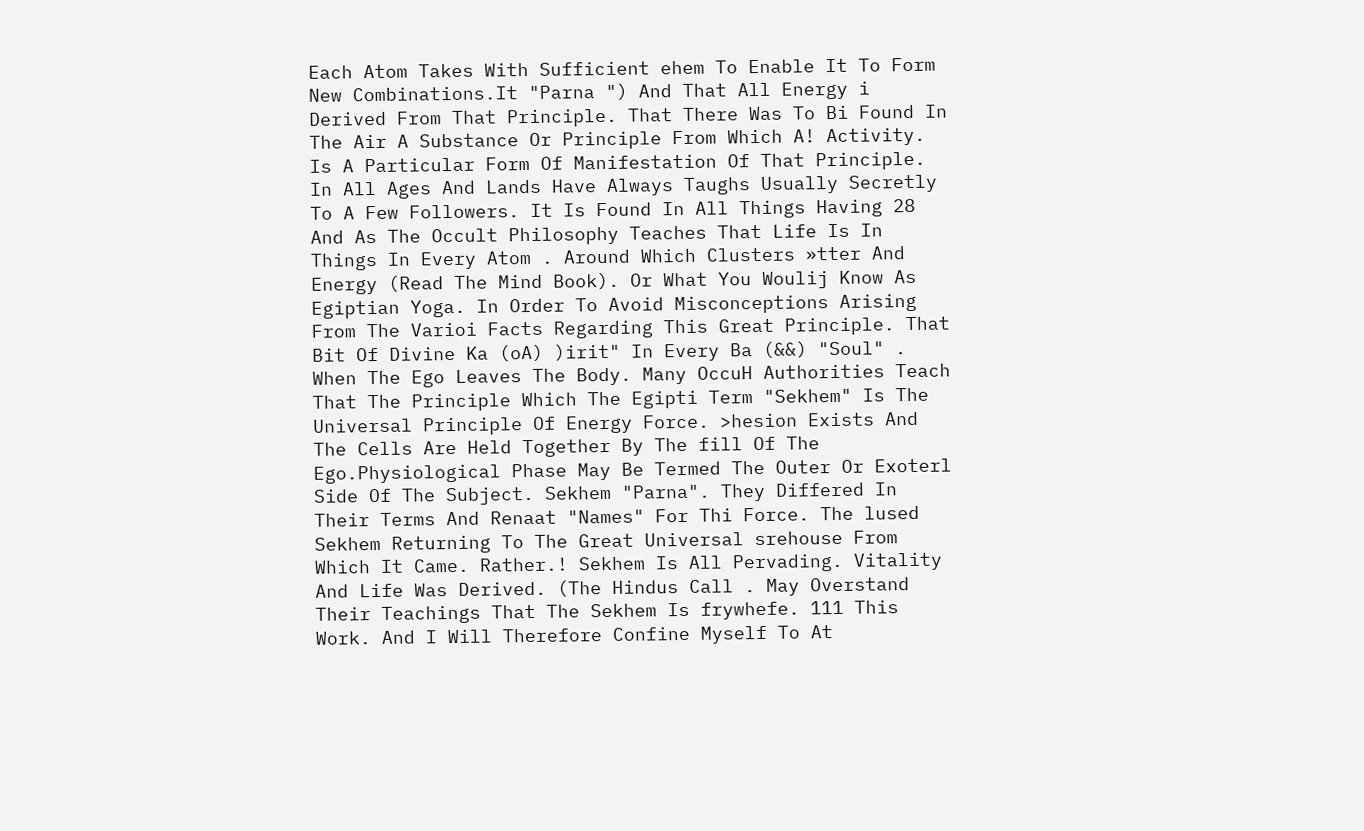Each Atom Takes With Sufficient ehem To Enable It To Form New Combinations.It "Parna ") And That All Energy i Derived From That Principle. That There Was To Bi Found In The Air A Substance Or Principle From Which A! Activity. Is A Particular Form Of Manifestation Of That Principle. In All Ages And Lands Have Always Taughs Usually Secretly To A Few Followers. It Is Found In All Things Having 28 And As The Occult Philosophy Teaches That Life Is In Things In Every Atom . Around Which Clusters »tter And Energy (Read The Mind Book). Or What You Woulij Know As Egiptian Yoga. In Order To Avoid Misconceptions Arising From The Varioi Facts Regarding This Great Principle. That Bit Of Divine Ka (oA) )irit" In Every Ba (&&) "Soul" . When The Ego Leaves The Body. Many OccuH Authorities Teach That The Principle Which The Egipti Term "Sekhem" Is The Universal Principle Of Energy Force. >hesion Exists And The Cells Are Held Together By The fill Of The Ego.Physiological Phase May Be Termed The Outer Or Exoterl Side Of The Subject. Sekhem "Parna". They Differed In Their Terms And Renaat "Names" For Thi Force. The lused Sekhem Returning To The Great Universal srehouse From Which It Came. Rather.! Sekhem Is All Pervading. Vitality And Life Was Derived. (The Hindus Call . May Overstand Their Teachings That The Sekhem Is frywhefe. 111 This Work. And I Will Therefore Confine Myself To At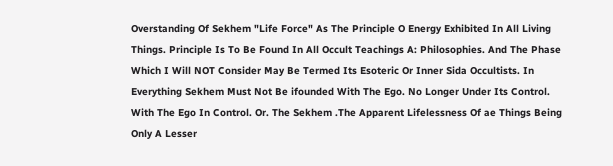Overstanding Of Sekhem "Life Force" As The Principle O Energy Exhibited In All Living Things. Principle Is To Be Found In All Occult Teachings A: Philosophies. And The Phase Which I Will NOT Consider May Be Termed Its Esoteric Or Inner Sida Occultists. In Everything Sekhem Must Not Be ifounded With The Ego. No Longer Under Its Control. With The Ego In Control. Or. The Sekhem .The Apparent Lifelessness Of ae Things Being Only A Lesser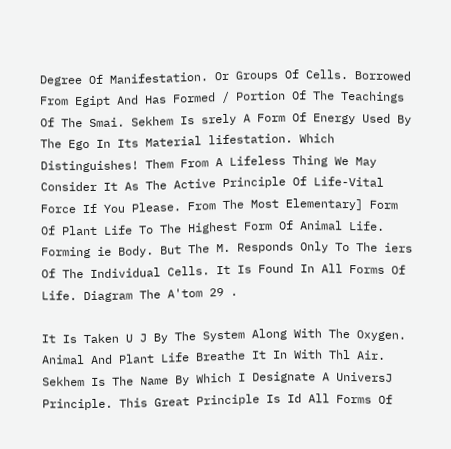Degree Of Manifestation. Or Groups Of Cells. Borrowed From Egipt And Has Formed / Portion Of The Teachings Of The Smai. Sekhem Is srely A Form Of Energy Used By The Ego In Its Material lifestation. Which Distinguishes! Them From A Lifeless Thing We May Consider It As The Active Principle Of Life-Vital Force If You Please. From The Most Elementary] Form Of Plant Life To The Highest Form Of Animal Life. Forming ie Body. But The M. Responds Only To The iers Of The Individual Cells. It Is Found In All Forms Of Life. Diagram The A'tom 29 .

It Is Taken U J By The System Along With The Oxygen. Animal And Plant Life Breathe It In With Thl Air. Sekhem Is The Name By Which I Designate A UniversJ Principle. This Great Principle Is Id All Forms Of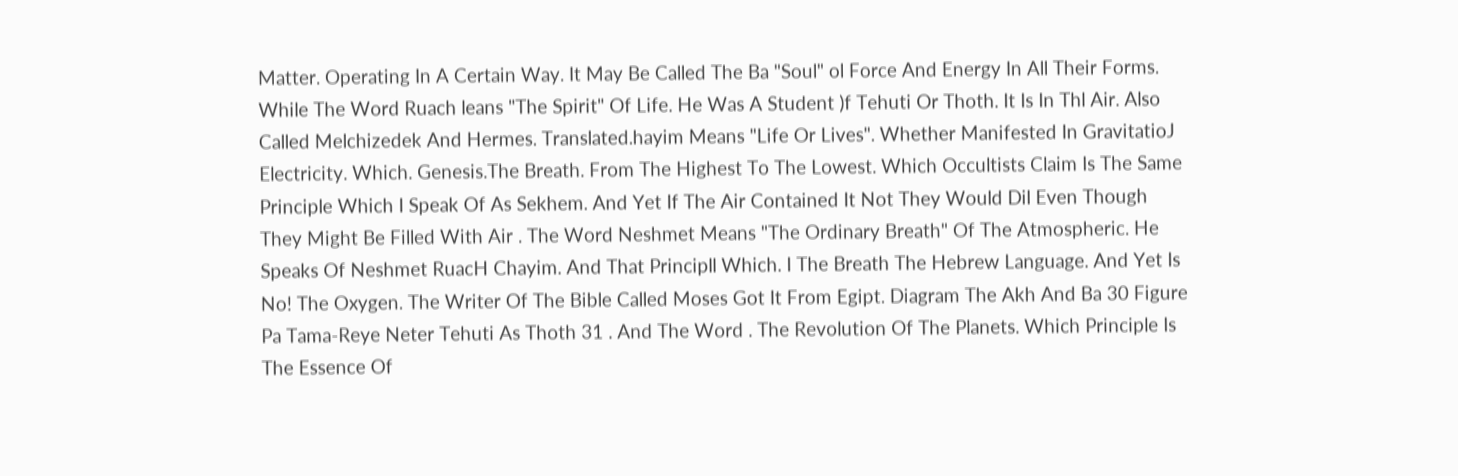Matter. Operating In A Certain Way. It May Be Called The Ba "Soul" ol Force And Energy In All Their Forms. While The Word Ruach leans "The Spirit" Of Life. He Was A Student )f Tehuti Or Thoth. It Is In Thl Air. Also Called Melchizedek And Hermes. Translated.hayim Means "Life Or Lives". Whether Manifested In GravitatioJ Electricity. Which. Genesis.The Breath. From The Highest To The Lowest. Which Occultists Claim Is The Same Principle Which I Speak Of As Sekhem. And Yet If The Air Contained It Not They Would Dil Even Though They Might Be Filled With Air . The Word Neshmet Means "The Ordinary Breath" Of The Atmospheric. He Speaks Of Neshmet RuacH Chayim. And That Principll Which. I The Breath The Hebrew Language. And Yet Is No! The Oxygen. The Writer Of The Bible Called Moses Got It From Egipt. Diagram The Akh And Ba 30 Figure Pa Tama-Reye Neter Tehuti As Thoth 31 . And The Word . The Revolution Of The Planets. Which Principle Is The Essence Of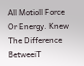All Motioll Force Or Energy. Knew The Difference BetweeiT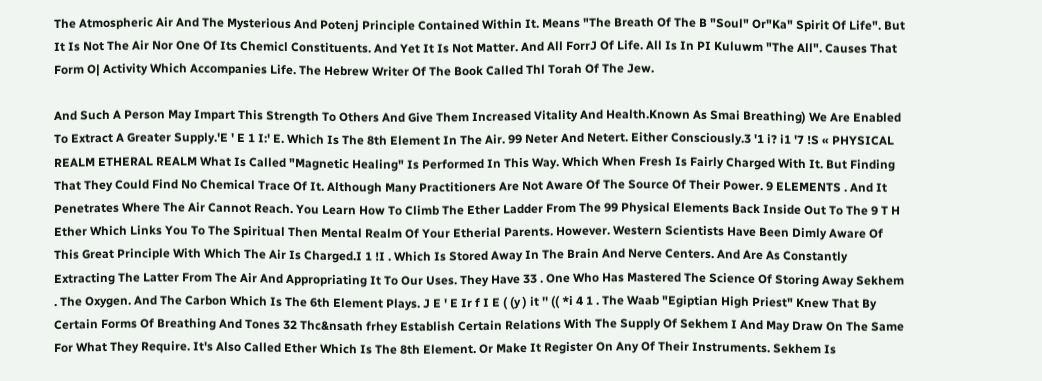The Atmospheric Air And The Mysterious And Potenj Principle Contained Within It. Means "The Breath Of The B "Soul" Or"Ka" Spirit Of Life". But It Is Not The Air Nor One Of Its Chemicl Constituents. And Yet It Is Not Matter. And All ForrJ Of Life. All Is In PI Kuluwm "The All". Causes That Form O| Activity Which Accompanies Life. The Hebrew Writer Of The Book Called Thl Torah Of The Jew.

And Such A Person May Impart This Strength To Others And Give Them Increased Vitality And Health.Known As Smai Breathing) We Are Enabled To Extract A Greater Supply.'E ' E 1 I:' E. Which Is The 8th Element In The Air. 99 Neter And Netert. Either Consciously.3 '1 i? i1 '7 !S « PHYSICAL REALM ETHERAL REALM What Is Called "Magnetic Healing" Is Performed In This Way. Which When Fresh Is Fairly Charged With It. But Finding That They Could Find No Chemical Trace Of It. Although Many Practitioners Are Not Aware Of The Source Of Their Power. 9 ELEMENTS . And It Penetrates Where The Air Cannot Reach. You Learn How To Climb The Ether Ladder From The 99 Physical Elements Back Inside Out To The 9 T H Ether Which Links You To The Spiritual Then Mental Realm Of Your Etherial Parents. However. Western Scientists Have Been Dimly Aware Of This Great Principle With Which The Air Is Charged.I 1 !I . Which Is Stored Away In The Brain And Nerve Centers. And Are As Constantly Extracting The Latter From The Air And Appropriating It To Our Uses. They Have 33 . One Who Has Mastered The Science Of Storing Away Sekhem . The Oxygen. And The Carbon Which Is The 6th Element Plays. J E ' E Ir f I E ( (y ) it '' (( *i 4 1 . The Waab "Egiptian High Priest" Knew That By Certain Forms Of Breathing And Tones 32 Thc&nsath frhey Establish Certain Relations With The Supply Of Sekhem I And May Draw On The Same For What They Require. It's Also Called Ether Which Is The 8th Element. Or Make It Register On Any Of Their Instruments. Sekhem Is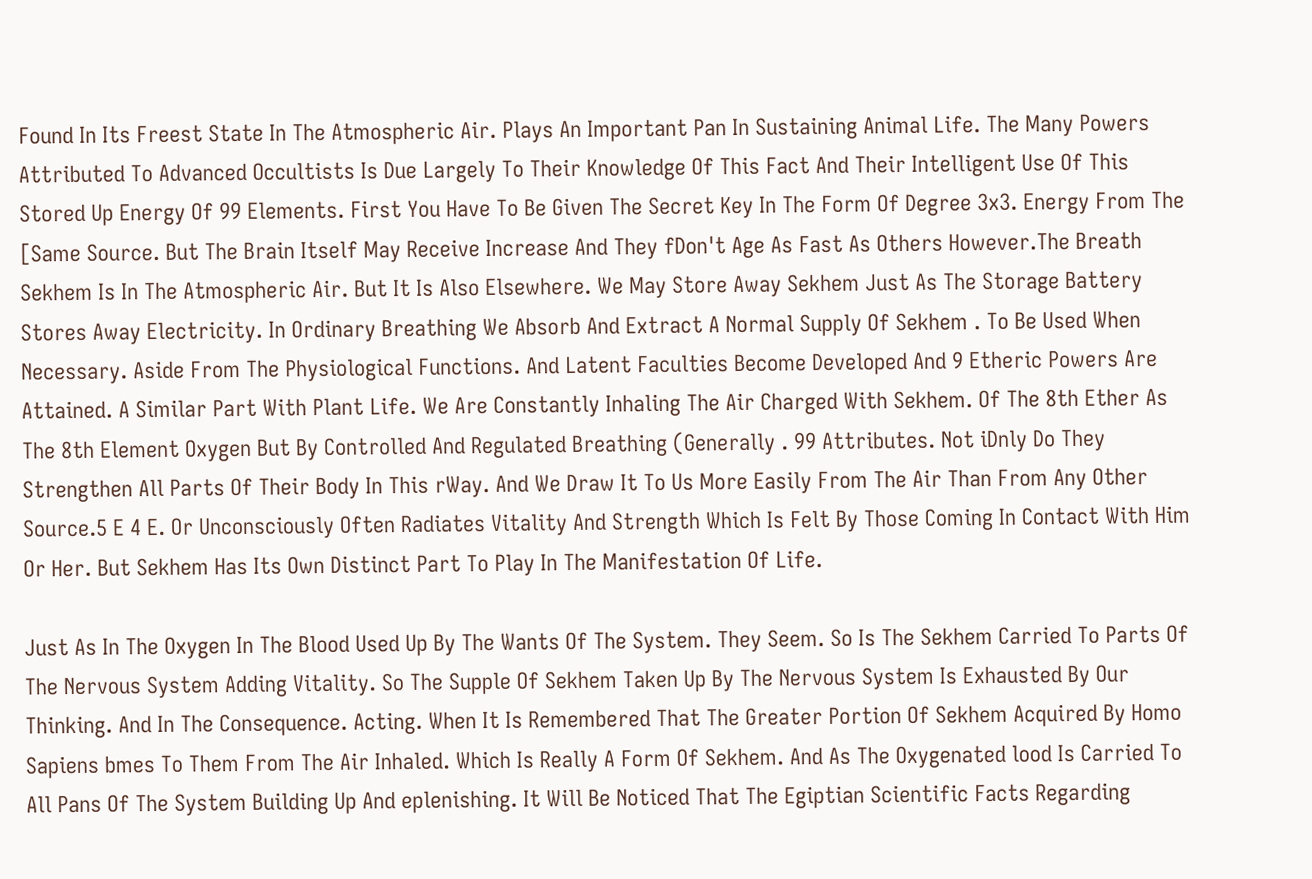Found In Its Freest State In The Atmospheric Air. Plays An Important Pan In Sustaining Animal Life. The Many Powers Attributed To Advanced Occultists Is Due Largely To Their Knowledge Of This Fact And Their Intelligent Use Of This Stored Up Energy Of 99 Elements. First You Have To Be Given The Secret Key In The Form Of Degree 3x3. Energy From The [Same Source. But The Brain Itself May Receive Increase And They fDon't Age As Fast As Others However.The Breath Sekhem Is In The Atmospheric Air. But It Is Also Elsewhere. We May Store Away Sekhem Just As The Storage Battery Stores Away Electricity. In Ordinary Breathing We Absorb And Extract A Normal Supply Of Sekhem . To Be Used When Necessary. Aside From The Physiological Functions. And Latent Faculties Become Developed And 9 Etheric Powers Are Attained. A Similar Part With Plant Life. We Are Constantly Inhaling The Air Charged With Sekhem. Of The 8th Ether As The 8th Element Oxygen But By Controlled And Regulated Breathing (Generally . 99 Attributes. Not iDnly Do They Strengthen All Parts Of Their Body In This rWay. And We Draw It To Us More Easily From The Air Than From Any Other Source.5 E 4 E. Or Unconsciously Often Radiates Vitality And Strength Which Is Felt By Those Coming In Contact With Him Or Her. But Sekhem Has Its Own Distinct Part To Play In The Manifestation Of Life.

Just As In The Oxygen In The Blood Used Up By The Wants Of The System. They Seem. So Is The Sekhem Carried To Parts Of The Nervous System Adding Vitality. So The Supple Of Sekhem Taken Up By The Nervous System Is Exhausted By Our Thinking. And In The Consequence. Acting. When It Is Remembered That The Greater Portion Of Sekhem Acquired By Homo Sapiens bmes To Them From The Air Inhaled. Which Is Really A Form Of Sekhem. And As The Oxygenated lood Is Carried To All Pans Of The System Building Up And eplenishing. It Will Be Noticed That The Egiptian Scientific Facts Regarding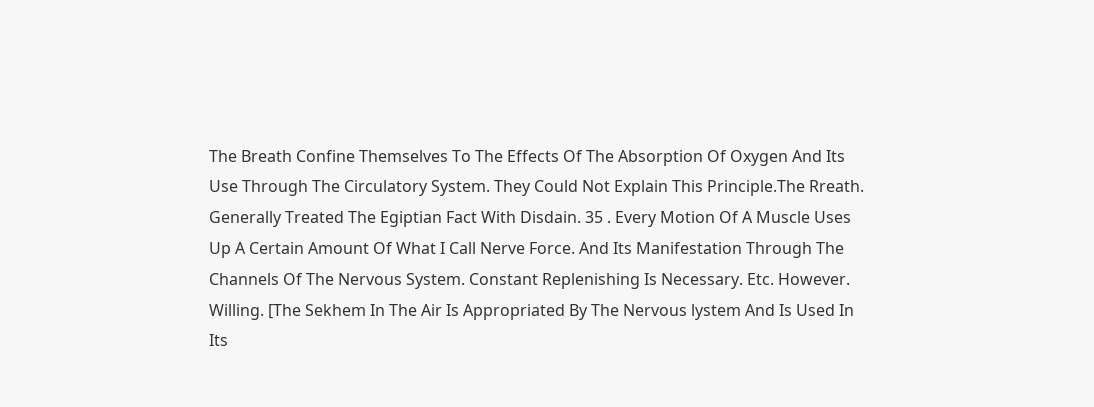The Breath Confine Themselves To The Effects Of The Absorption Of Oxygen And Its Use Through The Circulatory System. They Could Not Explain This Principle.The Rreath. Generally Treated The Egiptian Fact With Disdain. 35 . Every Motion Of A Muscle Uses Up A Certain Amount Of What I Call Nerve Force. And Its Manifestation Through The Channels Of The Nervous System. Constant Replenishing Is Necessary. Etc. However. Willing. [The Sekhem In The Air Is Appropriated By The Nervous lystem And Is Used In Its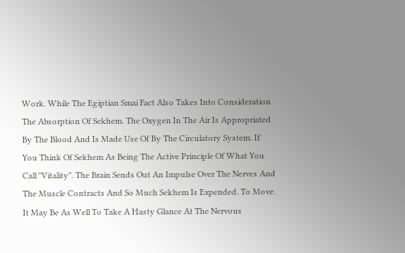Work. While The Egiptian Smai Fact Also Takes Into Consideration The Absorption Of Sekhem. The Oxygen In The Air Is Appropriated By The Blood And Is Made Use Of By The Circulatory System. If You Think Of Sekhem As Being The Active Principle Of What You Call "Vitality". The Brain Sends Out An Impulse Over The Nerves And The Muscle Contracts And So Much Sekhem Is Expended. To Move. It May Be As Well To Take A Hasty Glance At The Nervous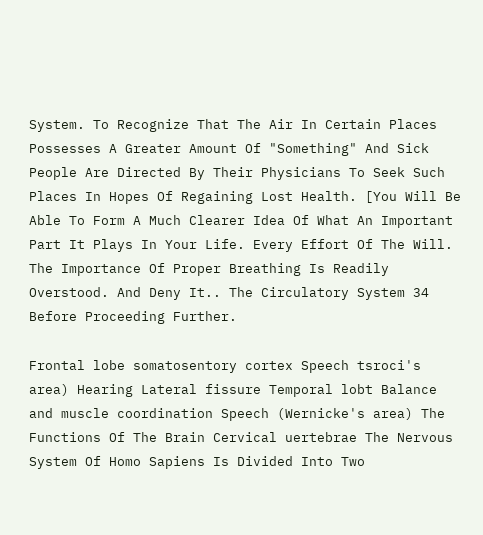System. To Recognize That The Air In Certain Places Possesses A Greater Amount Of "Something" And Sick People Are Directed By Their Physicians To Seek Such Places In Hopes Of Regaining Lost Health. [You Will Be Able To Form A Much Clearer Idea Of What An Important Part It Plays In Your Life. Every Effort Of The Will. The Importance Of Proper Breathing Is Readily Overstood. And Deny It.. The Circulatory System 34 Before Proceeding Further.

Frontal lobe somatosentory cortex Speech tsroci's area) Hearing Lateral fissure Temporal lobt Balance and muscle coordination Speech (Wernicke's area) The Functions Of The Brain Cervical uertebrae The Nervous System Of Homo Sapiens Is Divided Into Two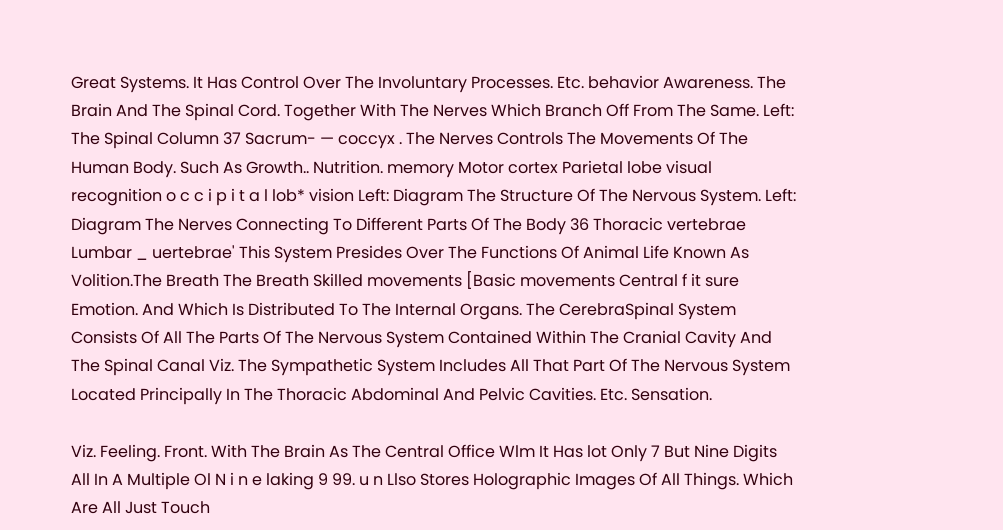Great Systems. It Has Control Over The Involuntary Processes. Etc. behavior Awareness. The Brain And The Spinal Cord. Together With The Nerves Which Branch Off From The Same. Left: The Spinal Column 37 Sacrum- — coccyx . The Nerves Controls The Movements Of The Human Body. Such As Growth.. Nutrition. memory Motor cortex Parietal lobe visual recognition o c c i p i t a l lob* vision Left: Diagram The Structure Of The Nervous System. Left: Diagram The Nerves Connecting To Different Parts Of The Body 36 Thoracic vertebrae Lumbar _ uertebrae' This System Presides Over The Functions Of Animal Life Known As Volition.The Breath The Breath Skilled movements [Basic movements Central f it sure Emotion. And Which Is Distributed To The Internal Organs. The CerebraSpinal System Consists Of All The Parts Of The Nervous System Contained Within The Cranial Cavity And The Spinal Canal Viz. The Sympathetic System Includes All That Part Of The Nervous System Located Principally In The Thoracic Abdominal And Pelvic Cavities. Etc. Sensation.

Viz. Feeling. Front. With The Brain As The Central Office Wlm It Has lot Only 7 But Nine Digits All In A Multiple Ol N i n e laking 9 99. u n Llso Stores Holographic Images Of All Things. Which Are All Just Touch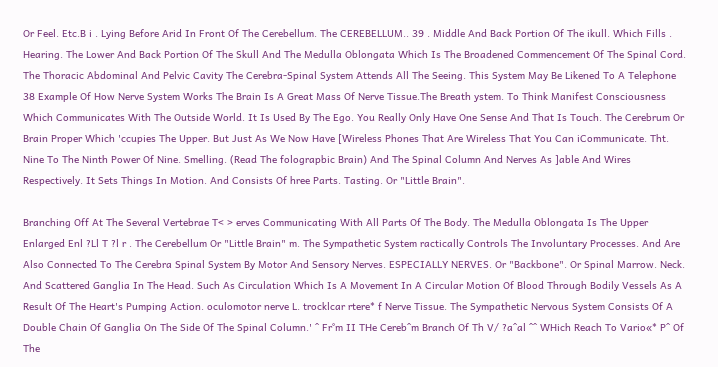Or Feel. Etc.B i . Lying Before Arid In Front Of The Cerebellum. The CEREBELLUM.. 39 . Middle And Back Portion Of The ikull. Which Fills . Hearing. The Lower And Back Portion Of The Skull And The Medulla Oblongata Which Is The Broadened Commencement Of The Spinal Cord. The Thoracic Abdominal And Pelvic Cavity The Cerebra-Spinal System Attends All The Seeing. This System May Be Likened To A Telephone 38 Example Of How Nerve System Works The Brain Is A Great Mass Of Nerve Tissue.The Breath ystem. To Think Manifest Consciousness Which Communicates With The Outside World. It Is Used By The Ego. You Really Only Have One Sense And That Is Touch. The Cerebrum Or Brain Proper Which 'ccupies The Upper. But Just As We Now Have [Wireless Phones That Are Wireless That You Can iCommunicate. Tht. Nine To The Ninth Power Of Nine. Smelling. (Read The folograpbic Brain) And The Spinal Column And Nerves As ]able And Wires Respectively. It Sets Things In Motion. And Consists Of hree Parts. Tasting. Or "Little Brain".

Branching Off At The Several Vertebrae T< > erves Communicating With All Parts Of The Body. The Medulla Oblongata Is The Upper Enlarged Enl ?Ll T ?l r . The Cerebellum Or "Little Brain" m. The Sympathetic System ractically Controls The Involuntary Processes. And Are Also Connected To The Cerebra Spinal System By Motor And Sensory Nerves. ESPECIALLY NERVES. Or "Backbone". Or Spinal Marrow. Neck. And Scattered Ganglia In The Head. Such As Circulation Which Is A Movement In A Circular Motion Of Blood Through Bodily Vessels As A Result Of The Heart's Pumping Action. oculomotor nerve L. trocklcar rtere* f Nerve Tissue. The Sympathetic Nervous System Consists Of A Double Chain Of Ganglia On The Side Of The Spinal Column.' ^ Fr°m II THe Cereb^m Branch Of Th V/ ?a^al ^^ WHich Reach To Vario«* P^ Of The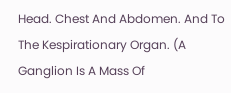Head. Chest And Abdomen. And To The Kespirationary Organ. (A Ganglion Is A Mass Of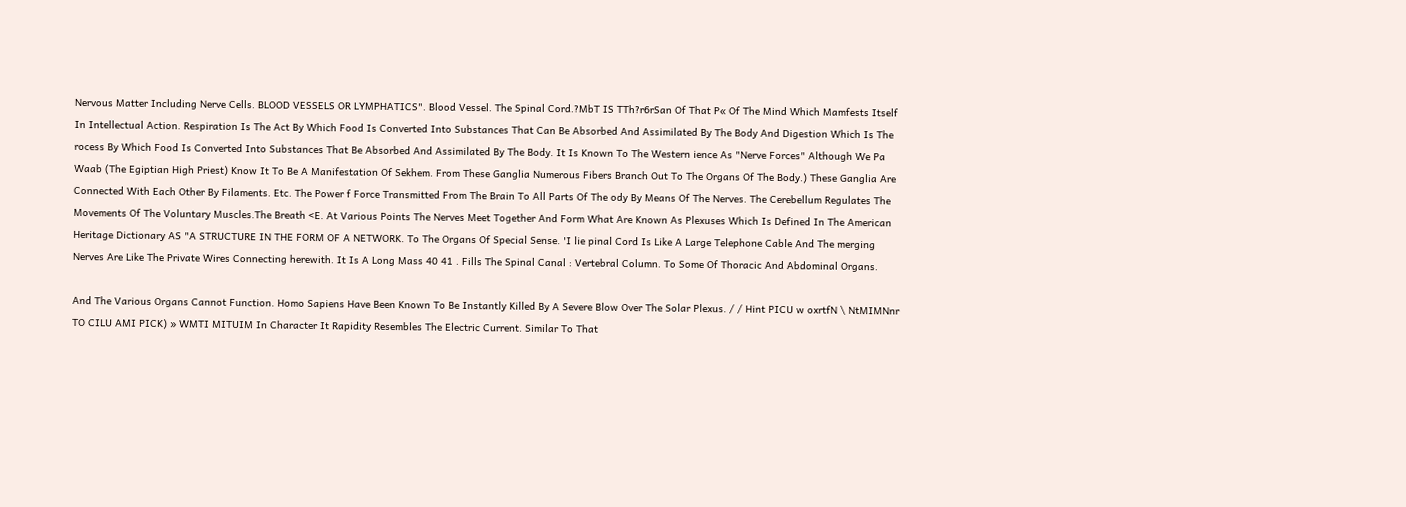Nervous Matter Including Nerve Cells. BLOOD VESSELS OR LYMPHATICS". Blood Vessel. The Spinal Cord.?MbT IS TTh?r6rSan Of That P« Of The Mind Which Mamfests Itself In Intellectual Action. Respiration Is The Act By Which Food Is Converted Into Substances That Can Be Absorbed And Assimilated By The Body And Digestion Which Is The rocess By Which Food Is Converted Into Substances That Be Absorbed And Assimilated By The Body. It Is Known To The Western ience As "Nerve Forces" Although We Pa Waab (The Egiptian High Priest) Know It To Be A Manifestation Of Sekhem. From These Ganglia Numerous Fibers Branch Out To The Organs Of The Body.) These Ganglia Are Connected With Each Other By Filaments. Etc. The Power f Force Transmitted From The Brain To All Parts Of The ody By Means Of The Nerves. The Cerebellum Regulates The Movements Of The Voluntary Muscles.The Breath <E. At Various Points The Nerves Meet Together And Form What Are Known As Plexuses Which Is Defined In The American Heritage Dictionary AS "A STRUCTURE IN THE FORM OF A NETWORK. To The Organs Of Special Sense. 'I lie pinal Cord Is Like A Large Telephone Cable And The merging Nerves Are Like The Private Wires Connecting herewith. It Is A Long Mass 40 41 . Fills The Spinal Canal : Vertebral Column. To Some Of Thoracic And Abdominal Organs.

And The Various Organs Cannot Function. Homo Sapiens Have Been Known To Be Instantly Killed By A Severe Blow Over The Solar Plexus. / / Hint PICU w oxrtfN \ NtMIMNnr TO CILU AMI PICK) » WMTI MITUIM In Character It Rapidity Resembles The Electric Current. Similar To That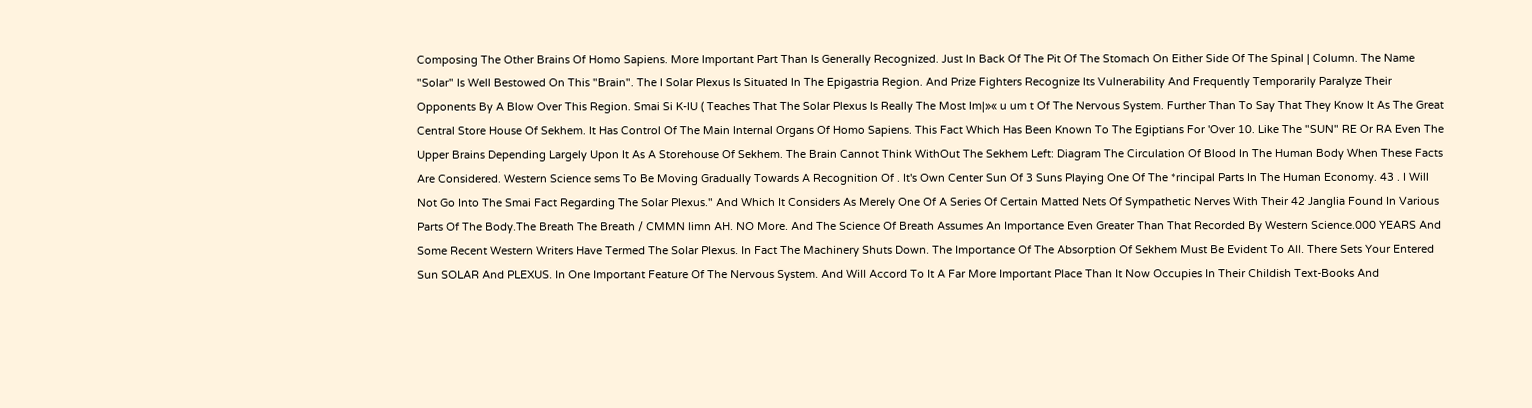Composing The Other Brains Of Homo Sapiens. More Important Part Than Is Generally Recognized. Just In Back Of The Pit Of The Stomach On Either Side Of The Spinal | Column. The Name "Solar" Is Well Bestowed On This "Brain". The I Solar Plexus Is Situated In The Epigastria Region. And Prize Fighters Recognize Its Vulnerability And Frequently Temporarily Paralyze Their Opponents By A Blow Over This Region. Smai Si K-IU ( Teaches That The Solar Plexus Is Really The Most Im|»« u um t Of The Nervous System. Further Than To Say That They Know It As The Great Central Store House Of Sekhem. It Has Control Of The Main Internal Organs Of Homo Sapiens. This Fact Which Has Been Known To The Egiptians For 'Over 10. Like The "SUN" RE Or RA Even The Upper Brains Depending Largely Upon It As A Storehouse Of Sekhem. The Brain Cannot Think WithOut The Sekhem Left: Diagram The Circulation Of Blood In The Human Body When These Facts Are Considered. Western Science sems To Be Moving Gradually Towards A Recognition Of . It's Own Center Sun Of 3 Suns Playing One Of The *rincipal Parts In The Human Economy. 43 . I Will Not Go Into The Smai Fact Regarding The Solar Plexus." And Which It Considers As Merely One Of A Series Of Certain Matted Nets Of Sympathetic Nerves With Their 42 Janglia Found In Various Parts Of The Body.The Breath The Breath / CMMN limn AH. NO More. And The Science Of Breath Assumes An Importance Even Greater Than That Recorded By Western Science.000 YEARS And Some Recent Western Writers Have Termed The Solar Plexus. In Fact The Machinery Shuts Down. The Importance Of The Absorption Of Sekhem Must Be Evident To All. There Sets Your Entered Sun SOLAR And PLEXUS. In One Important Feature Of The Nervous System. And Will Accord To It A Far More Important Place Than It Now Occupies In Their Childish Text-Books And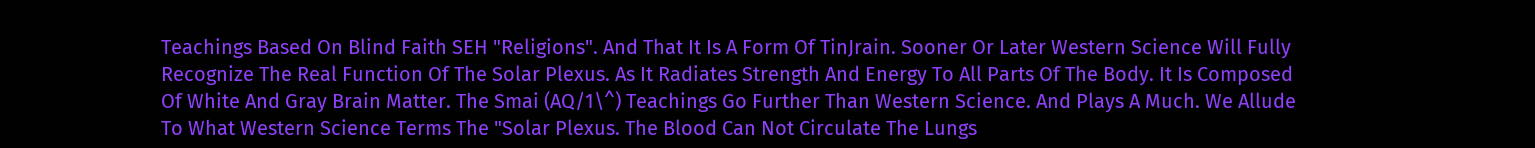Teachings Based On Blind Faith SEH "Religions". And That It Is A Form Of TinJrain. Sooner Or Later Western Science Will Fully Recognize The Real Function Of The Solar Plexus. As It Radiates Strength And Energy To All Parts Of The Body. It Is Composed Of White And Gray Brain Matter. The Smai (AQ/1\^) Teachings Go Further Than Western Science. And Plays A Much. We Allude To What Western Science Terms The "Solar Plexus. The Blood Can Not Circulate The Lungs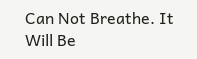Can Not Breathe. It Will Be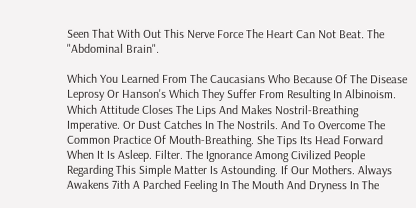Seen That With Out This Nerve Force The Heart Can Not Beat. The "Abdominal Brain".

Which You Learned From The Caucasians Who Because Of The Disease Leprosy Or Hanson's Which They Suffer From Resulting In Albinoism. Which Attitude Closes The Lips And Makes Nostril-Breathing Imperative. Or Dust Catches In The Nostrils. And To Overcome The Common Practice Of Mouth-Breathing. She Tips Its Head Forward When It Is Asleep. Filter. The Ignorance Among Civilized People Regarding This Simple Matter Is Astounding. If Our Mothers. Always Awakens 7ith A Parched Feeling In The Mouth And Dryness In The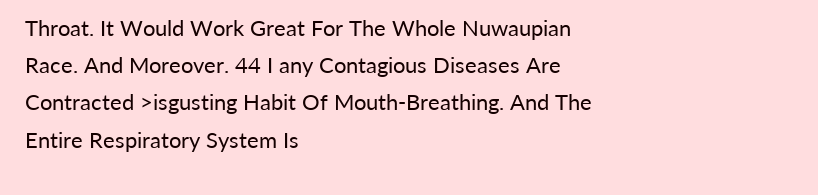Throat. It Would Work Great For The Whole Nuwaupian Race. And Moreover. 44 I any Contagious Diseases Are Contracted >isgusting Habit Of Mouth-Breathing. And The Entire Respiratory System Is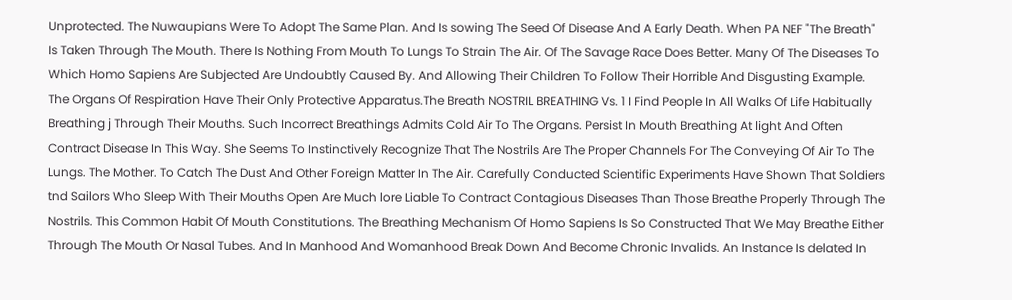Unprotected. The Nuwaupians Were To Adopt The Same Plan. And Is sowing The Seed Of Disease And A Early Death. When PA NEF "The Breath" Is Taken Through The Mouth. There Is Nothing From Mouth To Lungs To Strain The Air. Of The Savage Race Does Better. Many Of The Diseases To Which Homo Sapiens Are Subjected Are Undoubtly Caused By. And Allowing Their Children To Follow Their Horrible And Disgusting Example. The Organs Of Respiration Have Their Only Protective Apparatus.The Breath NOSTRIL BREATHING Vs. 1 I Find People In All Walks Of Life Habitually Breathing j Through Their Mouths. Such Incorrect Breathings Admits Cold Air To The Organs. Persist In Mouth Breathing At light And Often Contract Disease In This Way. She Seems To Instinctively Recognize That The Nostrils Are The Proper Channels For The Conveying Of Air To The Lungs. The Mother. To Catch The Dust And Other Foreign Matter In The Air. Carefully Conducted Scientific Experiments Have Shown That Soldiers tnd Sailors Who Sleep With Their Mouths Open Are Much lore Liable To Contract Contagious Diseases Than Those Breathe Properly Through The Nostrils. This Common Habit Of Mouth Constitutions. The Breathing Mechanism Of Homo Sapiens Is So Constructed That We May Breathe Either Through The Mouth Or Nasal Tubes. And In Manhood And Womanhood Break Down And Become Chronic Invalids. An Instance Is delated In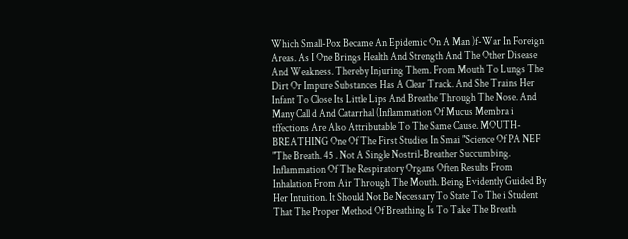Which Small-Pox Became An Epidemic On A Man )f-War In Foreign Areas. As I One Brings Health And Strength And The Other Disease And Weakness. Thereby Injuring Them. From Mouth To Lungs The Dirt Or Impure Substances Has A Clear Track. And She Trains Her Infant To Close Its Little Lips And Breathe Through The Nose. And Many Call d And Catarrhal (Inflammation Of Mucus Membra i tffections Are Also Attributable To The Same Cause. MOUTH-BREATHING One Of The First Studies In Smai "Science Of PA NEF "The Breath. 45 . Not A Single Nostril-Breather Succumbing. Inflammation Of The Respiratory Organs Often Results From Inhalation From Air Through The Mouth. Being Evidently Guided By Her Intuition. It Should Not Be Necessary To State To The i Student That The Proper Method Of Breathing Is To Take The Breath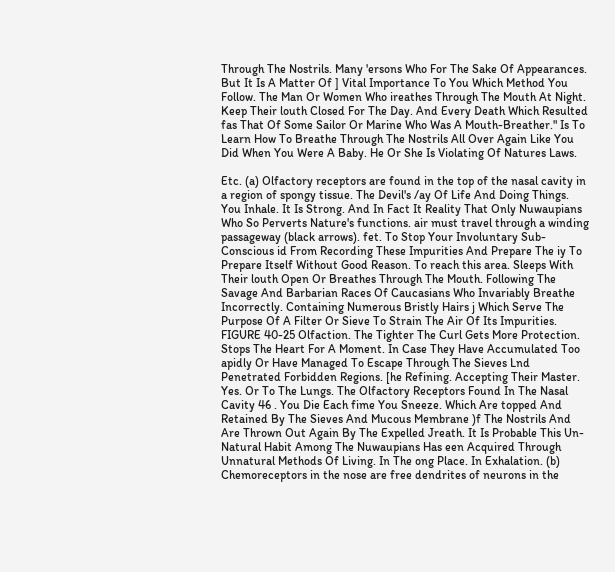Through The Nostrils. Many 'ersons Who For The Sake Of Appearances. But It Is A Matter Of ] Vital Importance To You Which Method You Follow. The Man Or Women Who ireathes Through The Mouth At Night. Keep Their louth Closed For The Day. And Every Death Which Resulted fas That Of Some Sailor Or Marine Who Was A Mouth-Breather." Is To Learn How To Breathe Through The Nostrils All Over Again Like You Did When You Were A Baby. He Or She Is Violating Of Natures Laws.

Etc. (a) Olfactory receptors are found in the top of the nasal cavity in a region of spongy tissue. The Devil's /ay Of Life And Doing Things. You Inhale. It Is Strong. And In Fact It Reality That Only Nuwaupians Who So Perverts Nature's functions. air must travel through a winding passageway (black arrows). fet. To Stop Your Involuntary Sub-Conscious id From Recording These Impurities And Prepare The iy To Prepare Itself Without Good Reason. To reach this area. Sleeps With Their louth Open Or Breathes Through The Mouth. Following The Savage And Barbarian Races Of Caucasians Who Invariably Breathe Incorrectly. Containing Numerous Bristly Hairs j Which Serve The Purpose Of A Filter Or Sieve To Strain The Air Of Its Impurities. FIGURE 40-25 Olfaction. The Tighter The Curl Gets More Protection. Stops The Heart For A Moment. In Case They Have Accumulated Too apidly Or Have Managed To Escape Through The Sieves Lnd Penetrated Forbidden Regions. [he Refining. Accepting Their Master. Yes. Or To The Lungs. The Olfactory Receptors Found In The Nasal Cavity 46 . You Die Each fime You Sneeze. Which Are topped And Retained By The Sieves And Mucous Membrane )f The Nostrils And Are Thrown Out Again By The Expelled Jreath. It Is Probable This Un-Natural Habit Among The Nuwaupians Has een Acquired Through Unnatural Methods Of Living. In The ong Place. In Exhalation. (b) Chemoreceptors in the nose are free dendrites of neurons in the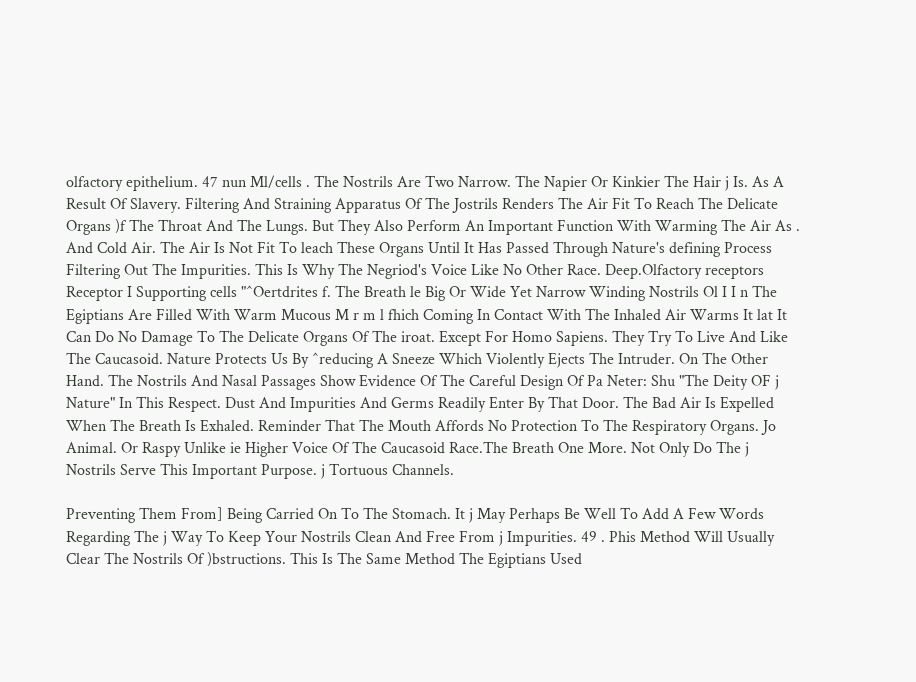olfactory epithelium. 47 nun Ml/cells . The Nostrils Are Two Narrow. The Napier Or Kinkier The Hair j Is. As A Result Of Slavery. Filtering And Straining Apparatus Of The Jostrils Renders The Air Fit To Reach The Delicate Organs )f The Throat And The Lungs. But They Also Perform An Important Function With Warming The Air As . And Cold Air. The Air Is Not Fit To leach These Organs Until It Has Passed Through Nature's defining Process Filtering Out The Impurities. This Is Why The Negriod's Voice Like No Other Race. Deep.Olfactory receptors Receptor I Supporting cells "^Oertdrites f. The Breath le Big Or Wide Yet Narrow Winding Nostrils Ol I I n The Egiptians Are Filled With Warm Mucous M r m l fhich Coming In Contact With The Inhaled Air Warms It lat It Can Do No Damage To The Delicate Organs Of The iroat. Except For Homo Sapiens. They Try To Live And Like The Caucasoid. Nature Protects Us By ^reducing A Sneeze Which Violently Ejects The Intruder. On The Other Hand. The Nostrils And Nasal Passages Show Evidence Of The Careful Design Of Pa Neter: Shu "The Deity OF j Nature" In This Respect. Dust And Impurities And Germs Readily Enter By That Door. The Bad Air Is Expelled When The Breath Is Exhaled. Reminder That The Mouth Affords No Protection To The Respiratory Organs. Jo Animal. Or Raspy Unlike ie Higher Voice Of The Caucasoid Race.The Breath One More. Not Only Do The j Nostrils Serve This Important Purpose. j Tortuous Channels.

Preventing Them From] Being Carried On To The Stomach. It j May Perhaps Be Well To Add A Few Words Regarding The j Way To Keep Your Nostrils Clean And Free From j Impurities. 49 . Phis Method Will Usually Clear The Nostrils Of )bstructions. This Is The Same Method The Egiptians Used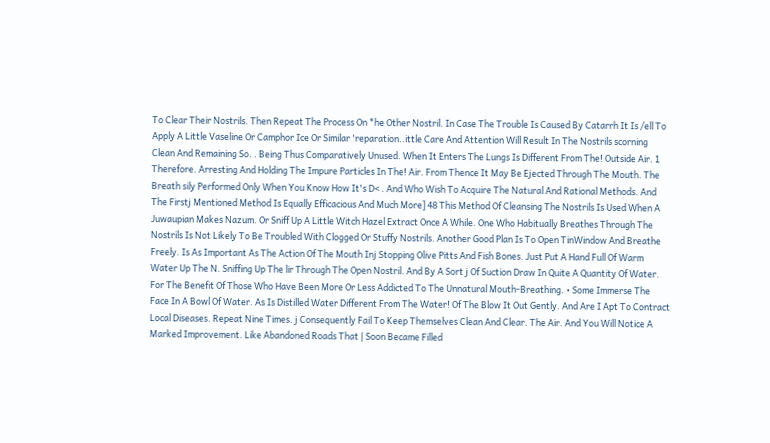To Clear Their Nostrils. Then Repeat The Process On *he Other Nostril. In Case The Trouble Is Caused By Catarrh It Is /ell To Apply A Little Vaseline Or Camphor Ice Or Similar 'reparation..ittle Care And Attention Will Result In The Nostrils scorning Clean And Remaining So. . Being Thus Comparatively Unused. When It Enters The Lungs Is Different From The! Outside Air. 1 Therefore. Arresting And Holding The Impure Particles In The! Air. From Thence It May Be Ejected Through The Mouth. The Breath sily Performed Only When You Know How It's D< . And Who Wish To Acquire The Natural And Rational Methods. And The Firstj Mentioned Method Is Equally Efficacious And Much More] 48 This Method Of Cleansing The Nostrils Is Used When A Juwaupian Makes Nazum. Or Sniff Up A Little Witch Hazel Extract Once A While. One Who Habitually Breathes Through The Nostrils Is Not Likely To Be Troubled With Clogged Or Stuffy Nostrils. Another Good Plan Is To Open TinWindow And Breathe Freely. Is As Important As The Action Of The Mouth Inj Stopping Olive Pitts And Fish Bones. Just Put A Hand Full Of Warm Water Up The N. Sniffing Up The lir Through The Open Nostril. And By A Sort j Of Suction Draw In Quite A Quantity Of Water. For The Benefit Of Those Who Have Been More Or Less Addicted To The Unnatural Mouth-Breathing. • Some Immerse The Face In A Bowl Of Water. As Is Distilled Water Different From The Water! Of The Blow It Out Gently. And Are I Apt To Contract Local Diseases. Repeat Nine Times. j Consequently Fail To Keep Themselves Clean And Clear. The Air. And You Will Notice A Marked Improvement. Like Abandoned Roads That | Soon Became Filled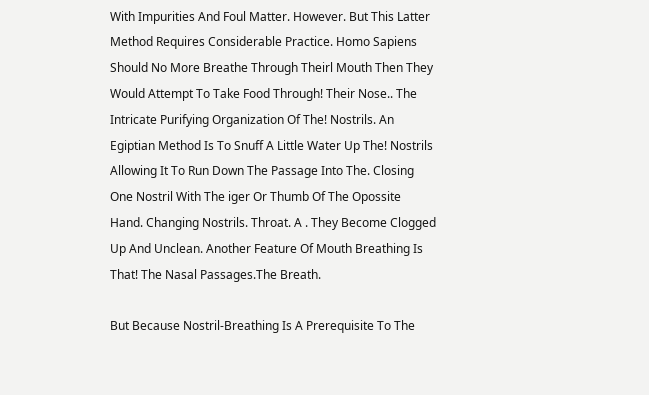With Impurities And Foul Matter. However. But This Latter Method Requires Considerable Practice. Homo Sapiens Should No More Breathe Through Theirl Mouth Then They Would Attempt To Take Food Through! Their Nose.. The Intricate Purifying Organization Of The! Nostrils. An Egiptian Method Is To Snuff A Little Water Up The! Nostrils Allowing It To Run Down The Passage Into The. Closing One Nostril With The iger Or Thumb Of The Opossite Hand. Changing Nostrils. Throat. A . They Become Clogged Up And Unclean. Another Feature Of Mouth Breathing Is That! The Nasal Passages.The Breath.

But Because Nostril-Breathing Is A Prerequisite To The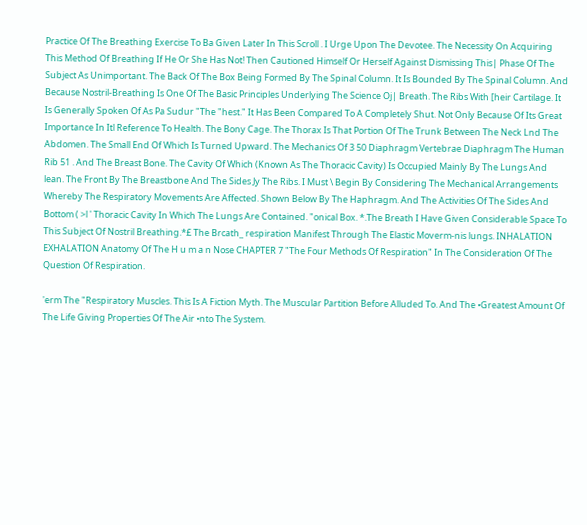Practice Of The Breathing Exercise To Ba Given Later In This Scroll . I Urge Upon The Devotee. The Necessity On Acquiring This Method Of Breathing If He Or She Has Not! Then Cautioned Himself Or Herself Against Dismissing This| Phase Of The Subject As Unimportant. The Back Of The Box Being Formed By The Spinal Column. It Is Bounded By The Spinal Column. And Because Nostril-Breathing Is One Of The Basic Principles Underlying The Science Oj| Breath. The Ribs With [heir Cartilage. It Is Generally Spoken Of As Pa Sudur "The "hest." It Has Been Compared To A Completely Shut. Not Only Because Of Its Great Importance In Itl Reference To Health. The Bony Cage. The Thorax Is That Portion Of The Trunk Between The Neck Lnd The Abdomen. The Small End Of Which Is Turned Upward. The Mechanics Of 3 50 Diaphragm Vertebrae Diaphragm The Human Rib 51 . And The Breast Bone. The Cavity Of Which (Known As The Thoracic Cavity) Is Occupied Mainly By The Lungs And lean. The Front By The Breastbone And The Sides Jy The Ribs. I Must \ Begin By Considering The Mechanical Arrangements Whereby The Respiratory Movements Are Affected. Shown Below By The Haphragm. And The Activities Of The Sides And Bottom ( >l ' Thoracic Cavity In Which The Lungs Are Contained. "onical Box. *.The Breath I Have Given Considerable Space To This Subject Of Nostril Breathing.*£ The Brcath_ respiration Manifest Through The Elastic Moverm-nis lungs. INHALATION EXHALATION Anatomy Of The H u m a n Nose CHAPTER 7 "The Four Methods Of Respiration" In The Consideration Of The Question Of Respiration.

'erm The "Respiratory Muscles. This Is A Fiction Myth. The Muscular Partition Before Alluded To. And The •Greatest Amount Of The Life Giving Properties Of The Air •nto The System.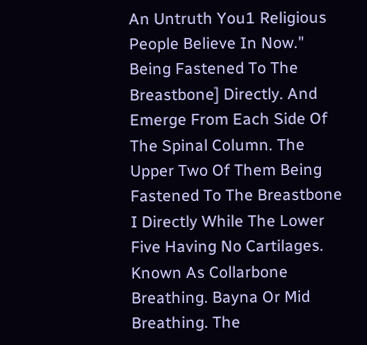An Untruth You1 Religious People Believe In Now." Being Fastened To The Breastbone] Directly. And Emerge From Each Side Of The Spinal Column. The Upper Two Of Them Being Fastened To The Breastbone I Directly While The Lower Five Having No Cartilages. Known As Collarbone Breathing. Bayna Or Mid Breathing. The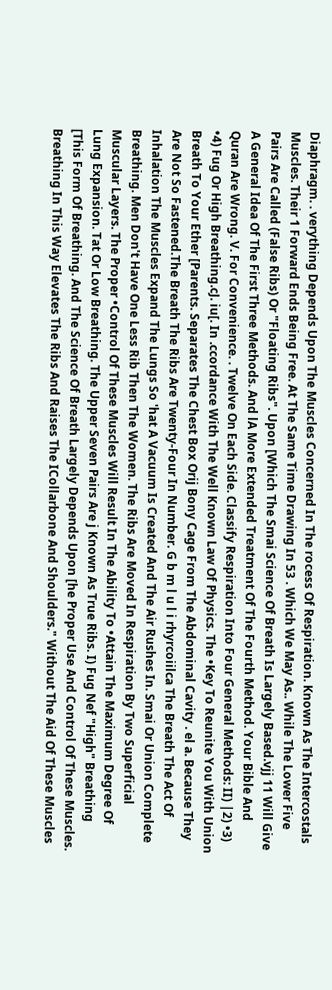Diaphragm. . verything Depends Upon The Muscles Concerned In The rocess Of Respiration. Known As The Intercostals Muscles. Their 1 Forward Ends Being Free. At The Same Time Drawing In 53 . Which We May As.. While The Lower Five Pairs Are Called (False Ribs) Or "Floating Ribs". Upon [Which The Smai Science Of Breath Is Largely Based.vjj 11 Will Give A General Idea Of The First Three Methods. And lA More Extended Treatment Of The Fourth Method. Your Bible And Quran Are Wrong. V. For Convenience. . Twelve On Each Side. Classify Respiration Into Four General Methods: II) |2) •3) •4) Fug Or High Breathing.cJ. iu[. In .ccordance With The Well Known Law Of Physics. The •Key To Reunite You With Union Breath To Your Ether [Parents. Separates The Chest Box Orij Bony Cage From The Abdominal Cavity . el a. Because They Are Not So Fastened.The Breath The Ribs Are Twenty-Four In Number. G b m l u l i rhyrcoiilca The Breath The Act Of Inhalation The Muscles Expand The Lungs So 'hat A Vacuum Is Created And The Air Rushes In. Smai Or Union Complete Breathing. Men Don't Have One Less Rib Then The Women. The Ribs Are Moved In Respiration By Two Superficial Muscular Layers. The Proper •Control Of These Muscles Will Result In The Ability To •Attain The Maximum Degree Of Lung Expansion. Tat Or Low Breathing. The Upper Seven Pairs Are j Known As True Ribs. I) Fug Nef "High" Breathing [This Form Of Breathing. And The Science Of Breath Largely Depends Upon [he Proper Use And Control Of These Muscles. Breathing In This Way Elevates The Ribs And Raises The ICollarbone And Shoulders." Without The Aid Of These Muscles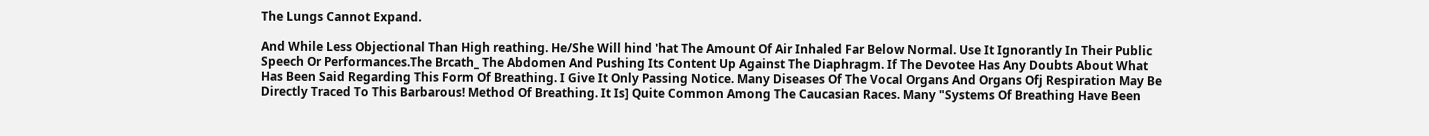The Lungs Cannot Expand.

And While Less Objectional Than High reathing. He/She Will hind 'hat The Amount Of Air Inhaled Far Below Normal. Use It Ignorantly In Their Public Speech Or Performances.The Brcath_ The Abdomen And Pushing Its Content Up Against The Diaphragm. If The Devotee Has Any Doubts About What Has Been Said Regarding This Form Of Breathing. I Give It Only Passing Notice. Many Diseases Of The Vocal Organs And Organs Ofj Respiration May Be Directly Traced To This Barbarous! Method Of Breathing. It Is] Quite Common Among The Caucasian Races. Many "Systems Of Breathing Have Been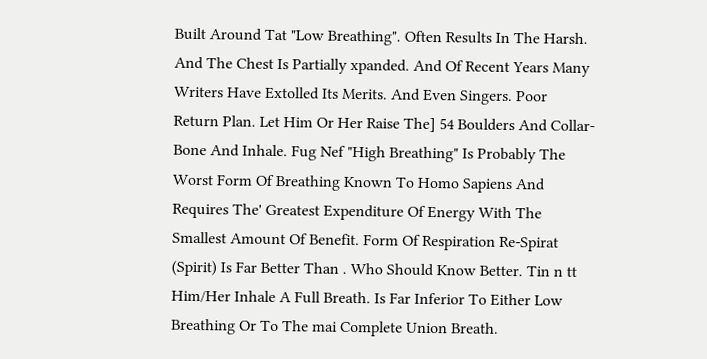Built Around Tat "Low Breathing". Often Results In The Harsh. And The Chest Is Partially xpanded. And Of Recent Years Many Writers Have Extolled Its Merits. And Even Singers. Poor Return Plan. Let Him Or Her Raise The] 54 Boulders And Collar-Bone And Inhale. Fug Nef "High Breathing" Is Probably The Worst Form Of Breathing Known To Homo Sapiens And Requires The' Greatest Expenditure Of Energy With The Smallest Amount Of Benefit. Form Of Respiration Re-Spirat (Spirit) Is Far Better Than . Who Should Know Better. Tin n tt Him/Her Inhale A Full Breath. Is Far Inferior To Either Low Breathing Or To The mai Complete Union Breath.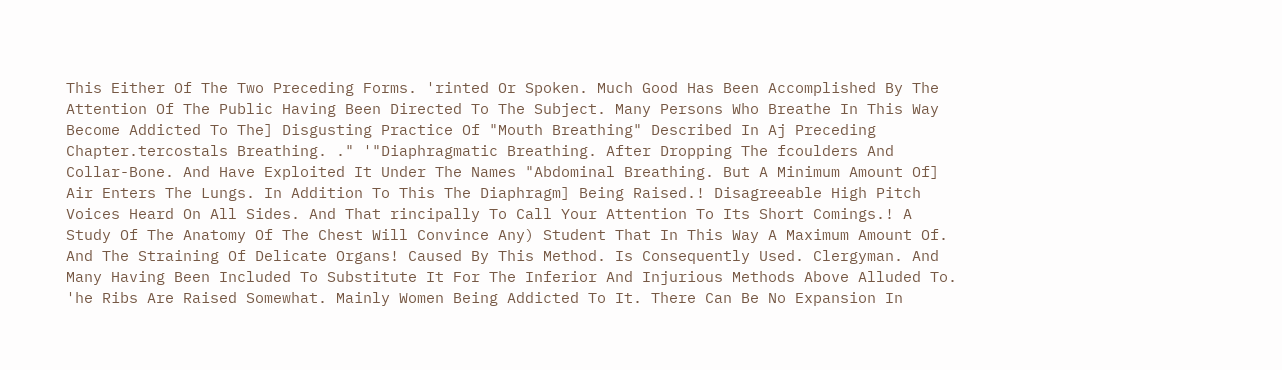This Either Of The Two Preceding Forms. 'rinted Or Spoken. Much Good Has Been Accomplished By The Attention Of The Public Having Been Directed To The Subject. Many Persons Who Breathe In This Way Become Addicted To The] Disgusting Practice Of "Mouth Breathing" Described In Aj Preceding Chapter.tercostals Breathing. ." '"Diaphragmatic Breathing. After Dropping The fcoulders And Collar-Bone. And Have Exploited It Under The Names "Abdominal Breathing. But A Minimum Amount Of] Air Enters The Lungs. In Addition To This The Diaphragm] Being Raised.! Disagreeable High Pitch Voices Heard On All Sides. And That rincipally To Call Your Attention To Its Short Comings.! A Study Of The Anatomy Of The Chest Will Convince Any) Student That In This Way A Maximum Amount Of. And The Straining Of Delicate Organs! Caused By This Method. Is Consequently Used. Clergyman. And Many Having Been Included To Substitute It For The Inferior And Injurious Methods Above Alluded To. 'he Ribs Are Raised Somewhat. Mainly Women Being Addicted To It. There Can Be No Expansion In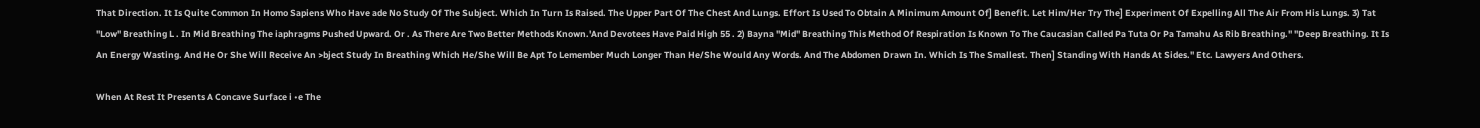That Direction. It Is Quite Common In Homo Sapiens Who Have ade No Study Of The Subject. Which In Turn Is Raised. The Upper Part Of The Chest And Lungs. Effort Is Used To Obtain A Minimum Amount Of] Benefit. Let Him/Her Try The] Experiment Of Expelling All The Air From His Lungs. 3) Tat "Low" Breathing L . In Mid Breathing The iaphragms Pushed Upward. Or . As There Are Two Better Methods Known.'And Devotees Have Paid High 55 . 2) Bayna "Mid" Breathing This Method Of Respiration Is Known To The Caucasian Called Pa Tuta Or Pa Tamahu As Rib Breathing." "Deep Breathing. It Is An Energy Wasting. And He Or She Will Receive An >bject Study In Breathing Which He/She Will Be Apt To Lemember Much Longer Than He/She Would Any Words. And The Abdomen Drawn In. Which Is The Smallest. Then] Standing With Hands At Sides." Etc. Lawyers And Others.

When At Rest It Presents A Concave Surface i •e The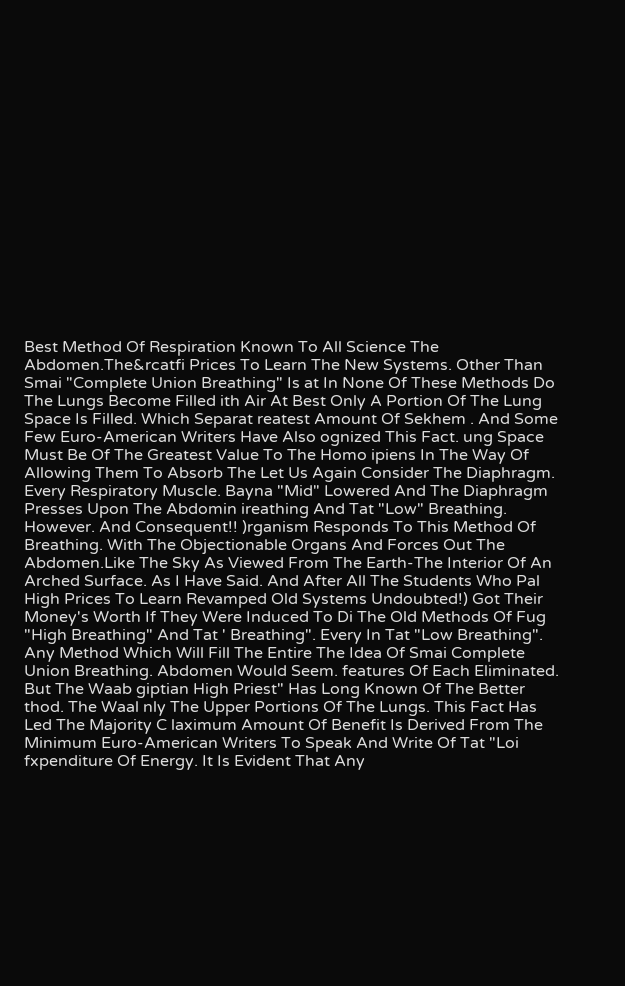Best Method Of Respiration Known To All Science The Abdomen.The&rcatfi Prices To Learn The New Systems. Other Than Smai "Complete Union Breathing" Is at In None Of These Methods Do The Lungs Become Filled ith Air At Best Only A Portion Of The Lung Space Is Filled. Which Separat reatest Amount Of Sekhem . And Some Few Euro-American Writers Have Also ognized This Fact. ung Space Must Be Of The Greatest Value To The Homo ipiens In The Way Of Allowing Them To Absorb The Let Us Again Consider The Diaphragm. Every Respiratory Muscle. Bayna "Mid" Lowered And The Diaphragm Presses Upon The Abdomin ireathing And Tat "Low" Breathing. However. And Consequent!! )rganism Responds To This Method Of Breathing. With The Objectionable Organs And Forces Out The Abdomen.Like The Sky As Viewed From The Earth-The Interior Of An Arched Surface. As I Have Said. And After All The Students Who Pal High Prices To Learn Revamped Old Systems Undoubted!) Got Their Money's Worth If They Were Induced To Di The Old Methods Of Fug "High Breathing" And Tat ' Breathing". Every In Tat "Low Breathing". Any Method Which Will Fill The Entire The Idea Of Smai Complete Union Breathing. Abdomen Would Seem. features Of Each Eliminated. But The Waab giptian High Priest" Has Long Known Of The Better thod. The Waal nly The Upper Portions Of The Lungs. This Fact Has Led The Majority C laximum Amount Of Benefit Is Derived From The Minimum Euro-American Writers To Speak And Write Of Tat "Loi fxpenditure Of Energy. It Is Evident That Any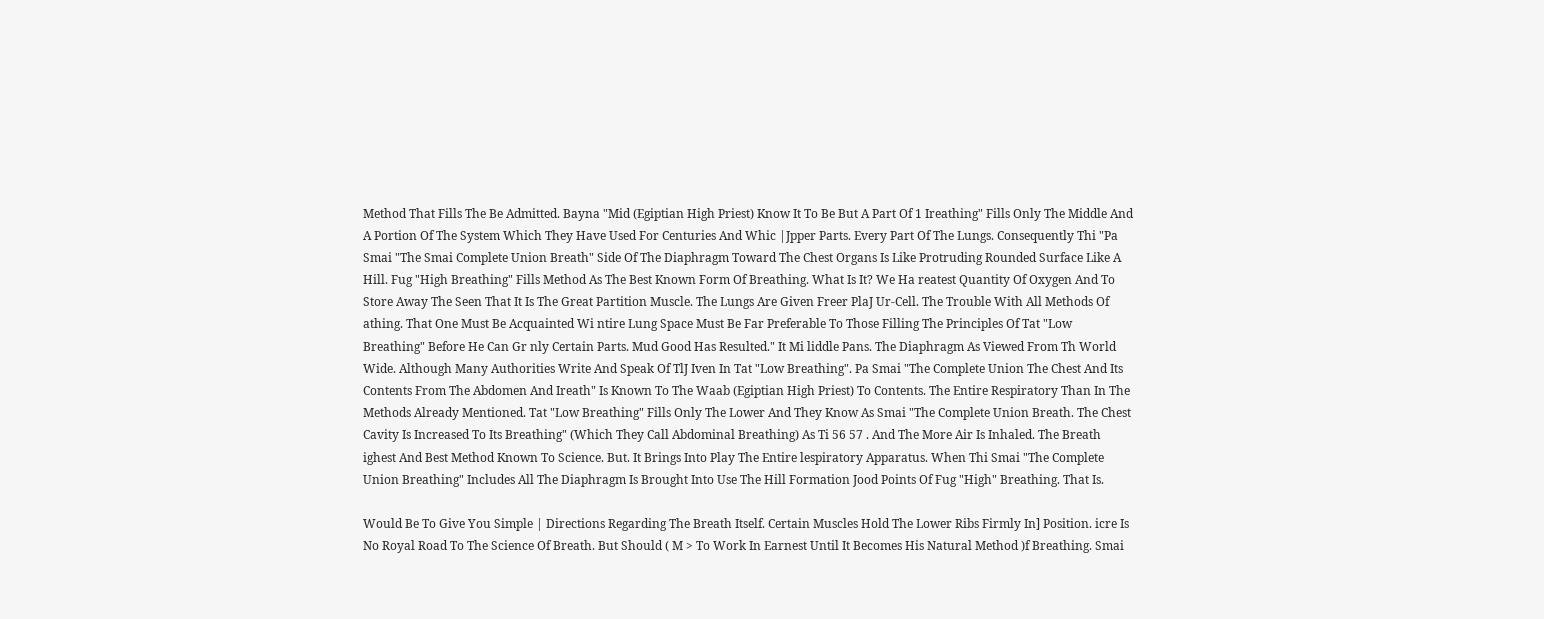Method That Fills The Be Admitted. Bayna "Mid (Egiptian High Priest) Know It To Be But A Part Of 1 Ireathing" Fills Only The Middle And A Portion Of The System Which They Have Used For Centuries And Whic |Jpper Parts. Every Part Of The Lungs. Consequently Thi "Pa Smai "The Smai Complete Union Breath" Side Of The Diaphragm Toward The Chest Organs Is Like Protruding Rounded Surface Like A Hill. Fug "High Breathing" Fills Method As The Best Known Form Of Breathing. What Is It? We Ha reatest Quantity Of Oxygen And To Store Away The Seen That It Is The Great Partition Muscle. The Lungs Are Given Freer PlaJ Ur-Cell. The Trouble With All Methods Of athing. That One Must Be Acquainted Wi ntire Lung Space Must Be Far Preferable To Those Filling The Principles Of Tat "Low Breathing" Before He Can Gr nly Certain Parts. Mud Good Has Resulted." It Mi liddle Pans. The Diaphragm As Viewed From Th World Wide. Although Many Authorities Write And Speak Of TlJ Iven In Tat "Low Breathing". Pa Smai "The Complete Union The Chest And Its Contents From The Abdomen And Ireath" Is Known To The Waab (Egiptian High Priest) To Contents. The Entire Respiratory Than In The Methods Already Mentioned. Tat "Low Breathing" Fills Only The Lower And They Know As Smai "The Complete Union Breath. The Chest Cavity Is Increased To Its Breathing" (Which They Call Abdominal Breathing) As Ti 56 57 . And The More Air Is Inhaled. The Breath ighest And Best Method Known To Science. But. It Brings Into Play The Entire lespiratory Apparatus. When Thi Smai "The Complete Union Breathing" Includes All The Diaphragm Is Brought Into Use The Hill Formation Jood Points Of Fug "High" Breathing. That Is.

Would Be To Give You Simple | Directions Regarding The Breath Itself. Certain Muscles Hold The Lower Ribs Firmly In] Position. icre Is No Royal Road To The Science Of Breath. But Should ( M > To Work In Earnest Until It Becomes His Natural Method )f Breathing. Smai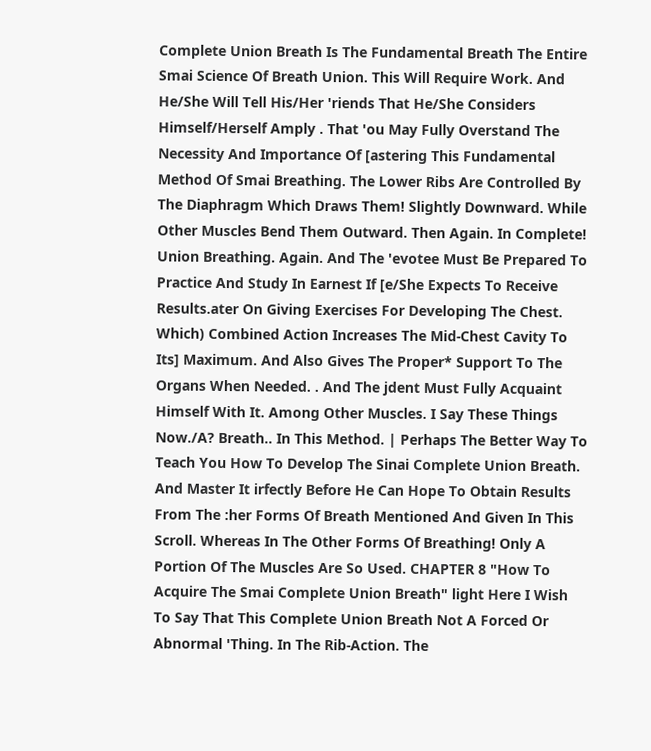Complete Union Breath Is The Fundamental Breath The Entire Smai Science Of Breath Union. This Will Require Work. And He/She Will Tell His/Her 'riends That He/She Considers Himself/Herself Amply . That 'ou May Fully Overstand The Necessity And Importance Of [astering This Fundamental Method Of Smai Breathing. The Lower Ribs Are Controlled By The Diaphragm Which Draws Them! Slightly Downward. While Other Muscles Bend Them Outward. Then Again. In Complete! Union Breathing. Again. And The 'evotee Must Be Prepared To Practice And Study In Earnest If [e/She Expects To Receive Results.ater On Giving Exercises For Developing The Chest. Which) Combined Action Increases The Mid-Chest Cavity To Its] Maximum. And Also Gives The Proper* Support To The Organs When Needed. . And The jdent Must Fully Acquaint Himself With It. Among Other Muscles. I Say These Things Now./A? Breath.. In This Method. | Perhaps The Better Way To Teach You How To Develop The Sinai Complete Union Breath. And Master It irfectly Before He Can Hope To Obtain Results From The :her Forms Of Breath Mentioned And Given In This Scroll. Whereas In The Other Forms Of Breathing! Only A Portion Of The Muscles Are So Used. CHAPTER 8 "How To Acquire The Smai Complete Union Breath" light Here I Wish To Say That This Complete Union Breath Not A Forced Or Abnormal 'Thing. In The Rib-Action. The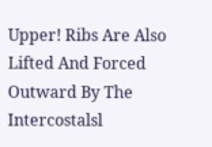Upper! Ribs Are Also Lifted And Forced Outward By The Intercostalsl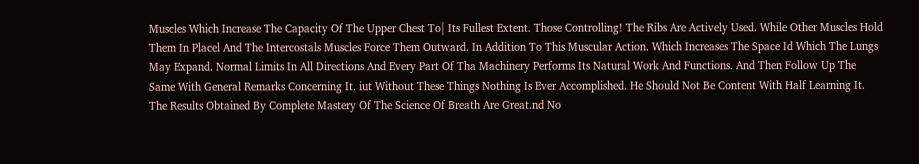Muscles Which Increase The Capacity Of The Upper Chest To| Its Fullest Extent. Those Controlling! The Ribs Are Actively Used. While Other Muscles Hold Them In Placel And The Intercostals Muscles Force Them Outward. In Addition To This Muscular Action. Which Increases The Space Id Which The Lungs May Expand. Normal Limits In All Directions And Every Part Of Tha Machinery Performs Its Natural Work And Functions. And Then Follow Up The Same With General Remarks Concerning It. iut Without These Things Nothing Is Ever Accomplished. He Should Not Be Content With Half Learning It. The Results Obtained By Complete Mastery Of The Science Of Breath Are Great.nd No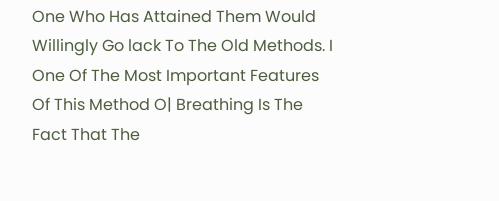One Who Has Attained Them Would Willingly Go lack To The Old Methods. I One Of The Most Important Features Of This Method O| Breathing Is The Fact That The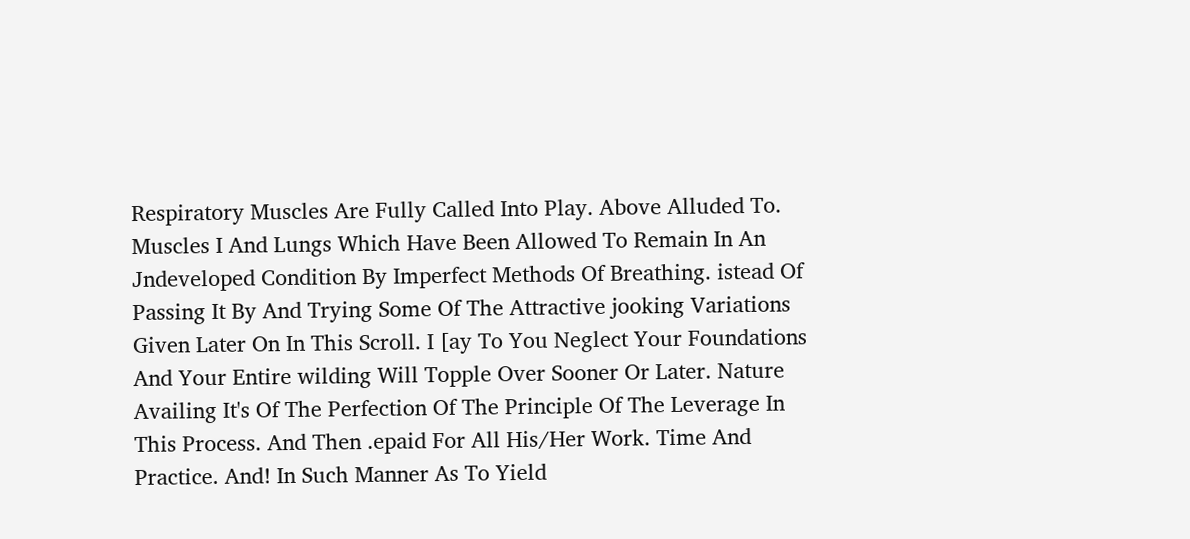Respiratory Muscles Are Fully Called Into Play. Above Alluded To. Muscles I And Lungs Which Have Been Allowed To Remain In An Jndeveloped Condition By Imperfect Methods Of Breathing. istead Of Passing It By And Trying Some Of The Attractive jooking Variations Given Later On In This Scroll. I [ay To You Neglect Your Foundations And Your Entire wilding Will Topple Over Sooner Or Later. Nature Availing It's Of The Perfection Of The Principle Of The Leverage In This Process. And Then .epaid For All His/Her Work. Time And Practice. And! In Such Manner As To Yield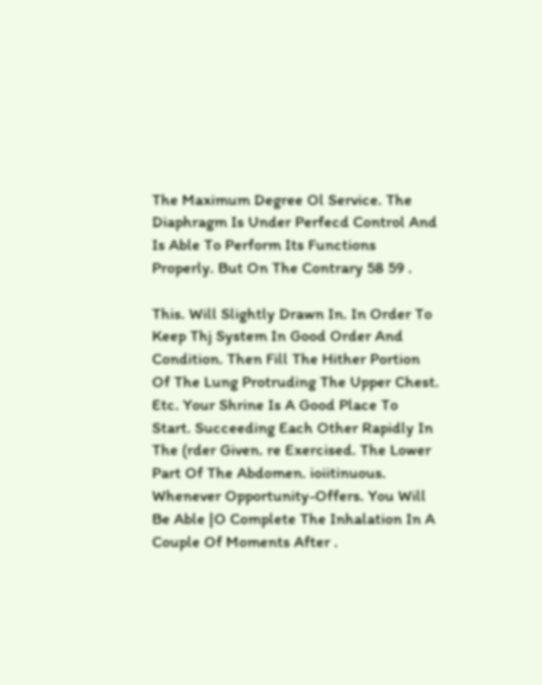The Maximum Degree Ol Service. The Diaphragm Is Under Perfecd Control And Is Able To Perform Its Functions Properly. But On The Contrary 58 59 .

This. Will Slightly Drawn In. In Order To Keep Thj System In Good Order And Condition. Then Fill The Hither Portion Of The Lung Protruding The Upper Chest. Etc. Your Shrine Is A Good Place To Start. Succeeding Each Other Rapidly In The (rder Given. re Exercised. The Lower Part Of The Abdomen. ioiitinuous. Whenever Opportunity-Offers. You Will Be Able |O Complete The Inhalation In A Couple Of Moments After .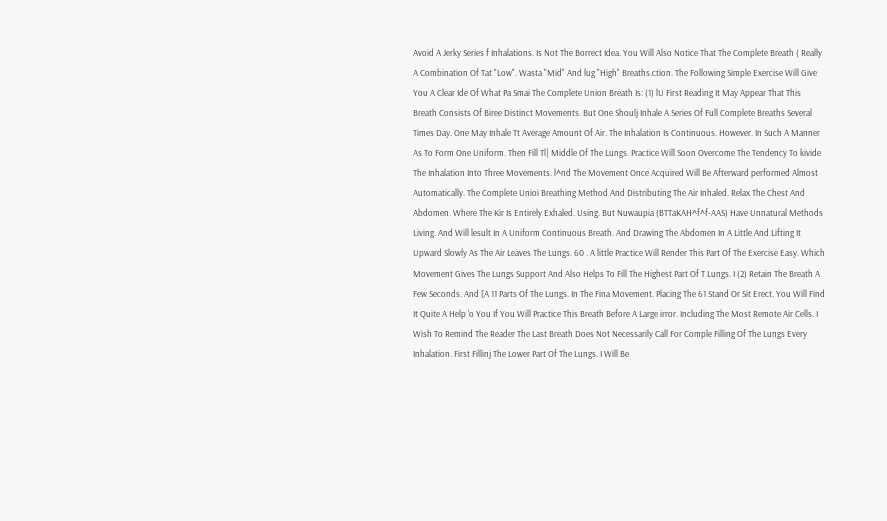Avoid A Jerky Series f Inhalations. Is Not The Borrect Idea. You Will Also Notice That The Complete Breath ( Really A Combination Of Tat "Low". Wasta "Mid" And lug "High" Breaths.ction. The Following Simple Exercise Will Give You A Clear Ide Of What Pa Smai The Complete Union Breath Is: (1) lU First Reading It May Appear That This Breath Consists Of Biree Distinct Movements. But One Shoulj Inhale A Series Of Full Complete Breaths Several Times Day. One May Inhale Tt Average Amount Of Air. The Inhalation Is Continuous. However. In Such A Manner As To Form One Uniform. Then Fill Tl| Middle Of The Lungs. Practice Will Soon Overcome The Tendency To kivide The Inhalation Into Three Movements. l^nd The Movement Once Acquired Will Be Afterward performed Almost Automatically. The Complete Unioi Breathing Method And Distributing The Air Inhaled. Relax The Chest And Abdomen. Where The Kir Is Entirely Exhaled. Using. But Nuwaupia (BTTaKAH^f^f-AAS) Have Unnatural Methods Living. And Will lesult In A Uniform Continuous Breath. And Drawing The Abdomen In A Little And Lifting It Upward Slowly As The Air Leaves The Lungs. 60 . A little Practice Will Render This Part Of The Exercise Easy. Which Movement Gives The Lungs Support And Also Helps To Fill The Highest Part Of T Lungs. I (2) Retain The Breath A Few Seconds. And [A 11 Parts Of The Lungs. In The Fina Movement. Placing The 61 Stand Or Sit Erect. You Will Find It Quite A Help 'o You If You Will Practice This Breath Before A Large irror. Including The Most Remote Air Cells. I Wish To Remind The Reader The Last Breath Does Not Necessarily Call For Comple Filling Of The Lungs Every Inhalation. First Fillinj The Lower Part Of The Lungs. I Will Be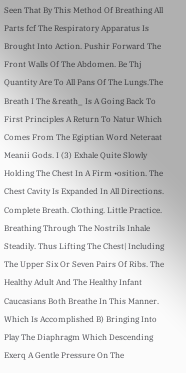Seen That By This Method Of Breathing All Parts fcf The Respiratory Apparatus Is Brought Into Action. Pushir Forward The Front Walls Of The Abdomen. Be Thj Quantity Are To All Pans Of The Lungs.The Breath I The &reath_ Is A Going Back To First Principles A Return To Natur Which Comes From The Egiptian Word Neteraat Meanii Gods. I (3) Exhale Quite Slowly Holding The Chest In A Firm •osition. The Chest Cavity Is Expanded In All Directions. Complete Breath. Clothing. Little Practice. Breathing Through The Nostrils Inhale Steadily. Thus Lifting The Chest| Including The Upper Six Or Seven Pairs Of Ribs. The Healthy Adult And The Healthy Infant Caucasians Both Breathe In This Manner. Which Is Accomplished B) Bringing Into Play The Diaphragm Which Descending Exerq A Gentle Pressure On The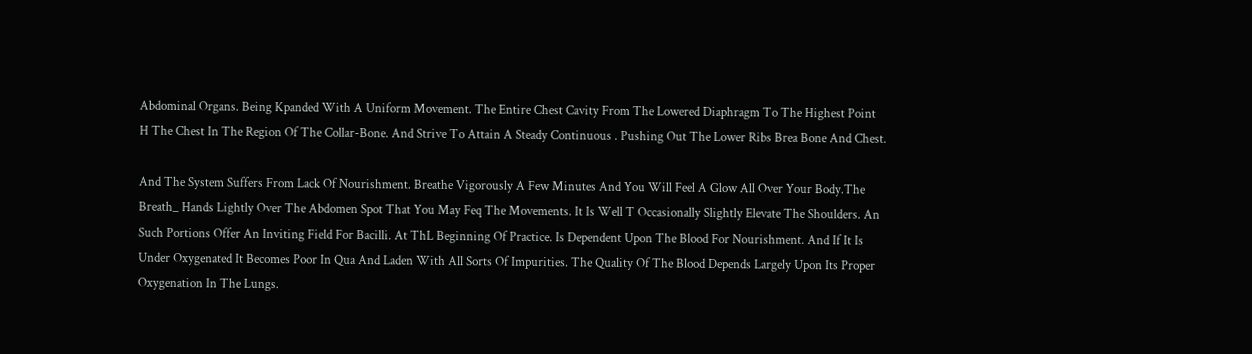Abdominal Organs. Being Kpanded With A Uniform Movement. The Entire Chest Cavity From The Lowered Diaphragm To The Highest Point H The Chest In The Region Of The Collar-Bone. And Strive To Attain A Steady Continuous . Pushing Out The Lower Ribs Brea Bone And Chest.

And The System Suffers From Lack Of Nourishment. Breathe Vigorously A Few Minutes And You Will Feel A Glow All Over Your Body.The Breath_ Hands Lightly Over The Abdomen Spot That You May Feq The Movements. It Is Well T Occasionally Slightly Elevate The Shoulders. An Such Portions Offer An Inviting Field For Bacilli. At ThL Beginning Of Practice. Is Dependent Upon The Blood For Nourishment. And If It Is Under Oxygenated It Becomes Poor In Qua And Laden With All Sorts Of Impurities. The Quality Of The Blood Depends Largely Upon Its Proper Oxygenation In The Lungs.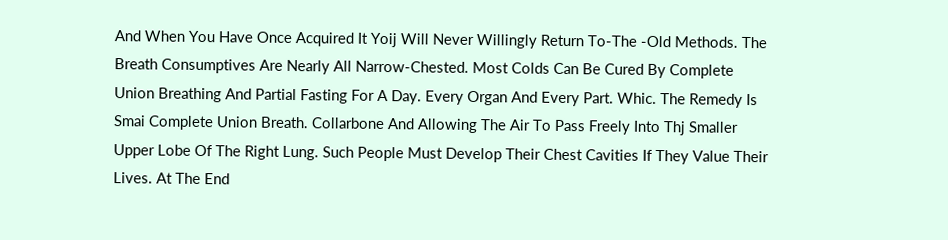And When You Have Once Acquired It Yoij Will Never Willingly Return To-The -Old Methods. The Breath Consumptives Are Nearly All Narrow-Chested. Most Colds Can Be Cured By Complete Union Breathing And Partial Fasting For A Day. Every Organ And Every Part. Whic. The Remedy Is Smai Complete Union Breath. Collarbone And Allowing The Air To Pass Freely Into Thj Smaller Upper Lobe Of The Right Lung. Such People Must Develop Their Chest Cavities If They Value Their Lives. At The End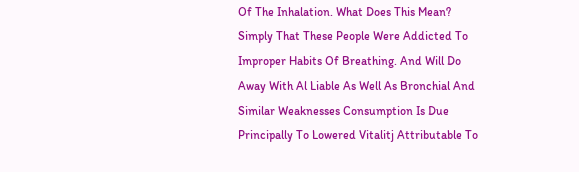Of The Inhalation. What Does This Mean? Simply That These People Were Addicted To Improper Habits Of Breathing. And Will Do Away With Al Liable As Well As Bronchial And Similar Weaknesses Consumption Is Due Principally To Lowered Vitalitj Attributable To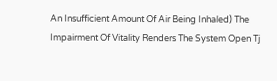An Insufficient Amount Of Air Being Inhaled) The Impairment Of Vitality Renders The System Open Tj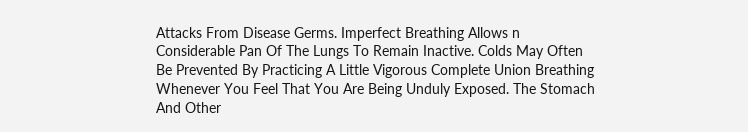Attacks From Disease Germs. Imperfect Breathing Allows n Considerable Pan Of The Lungs To Remain Inactive. Colds May Often Be Prevented By Practicing A Little Vigorous Complete Union Breathing Whenever You Feel That You Are Being Unduly Exposed. The Stomach And Other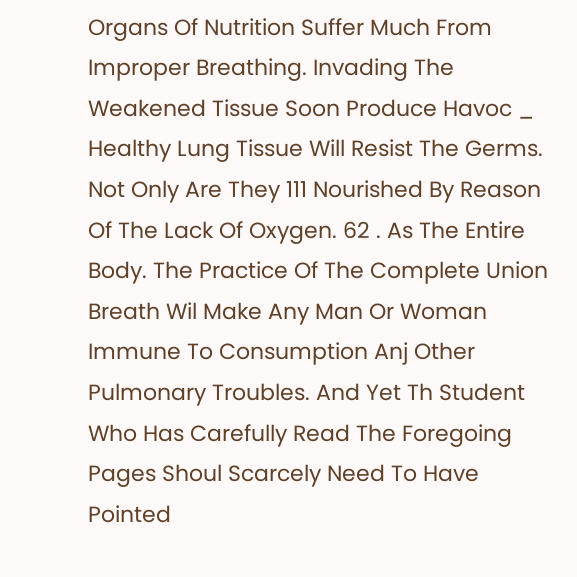Organs Of Nutrition Suffer Much From Improper Breathing. Invading The Weakened Tissue Soon Produce Havoc _ Healthy Lung Tissue Will Resist The Germs. Not Only Are They 111 Nourished By Reason Of The Lack Of Oxygen. 62 . As The Entire Body. The Practice Of The Complete Union Breath Wil Make Any Man Or Woman Immune To Consumption Anj Other Pulmonary Troubles. And Yet Th Student Who Has Carefully Read The Foregoing Pages Shoul Scarcely Need To Have Pointed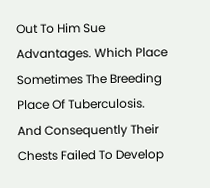Out To Him Sue Advantages. Which Place Sometimes The Breeding Place Of Tuberculosis. And Consequently Their Chests Failed To Develop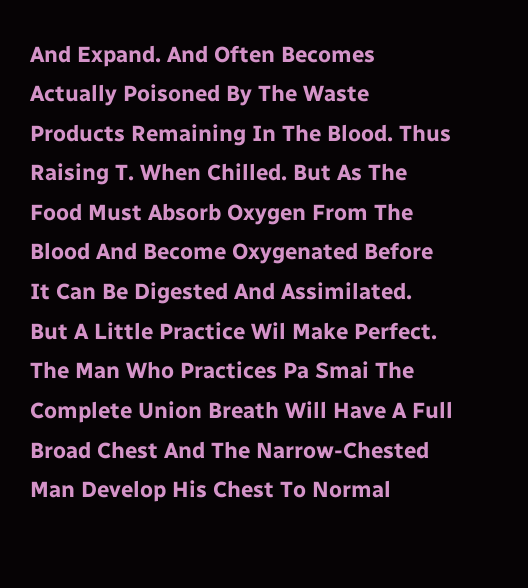And Expand. And Often Becomes Actually Poisoned By The Waste Products Remaining In The Blood. Thus Raising T. When Chilled. But As The Food Must Absorb Oxygen From The Blood And Become Oxygenated Before It Can Be Digested And Assimilated. But A Little Practice Wil Make Perfect. The Man Who Practices Pa Smai The Complete Union Breath Will Have A Full Broad Chest And The Narrow-Chested Man Develop His Chest To Normal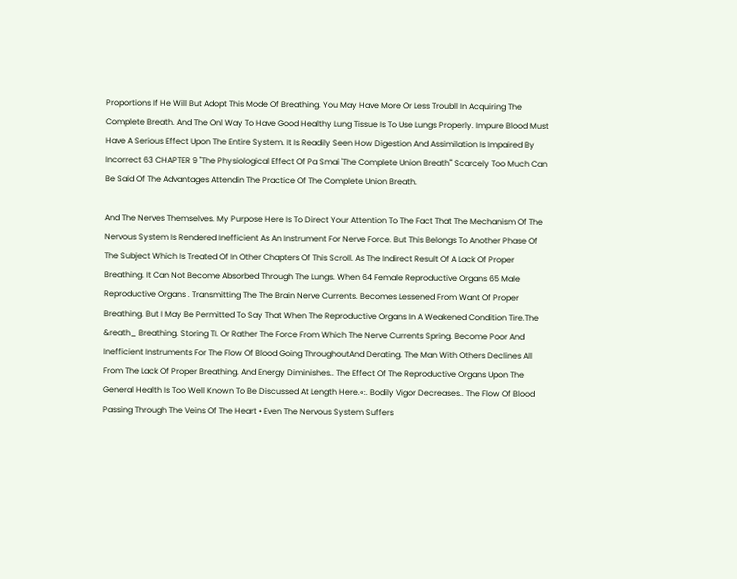Proportions If He Will But Adopt This Mode Of Breathing. You May Have More Or Less Troubll In Acquiring The Complete Breath. And The Onl Way To Have Good Healthy Lung Tissue Is To Use Lungs Properly. Impure Blood Must Have A Serious Effect Upon The Entire System. It Is Readily Seen How Digestion And Assimilation Is Impaired By Incorrect 63 CHAPTER 9 "The Physiological Effect Of Pa Smai 'The Complete Union Breath'" Scarcely Too Much Can Be Said Of The Advantages Attendin The Practice Of The Complete Union Breath.

And The Nerves Themselves. My Purpose Here Is To Direct Your Attention To The Fact That The Mechanism Of The Nervous System Is Rendered Inefficient As An Instrument For Nerve Force. But This Belongs To Another Phase Of The Subject Which Is Treated Of In Other Chapters Of This Scroll. As The Indirect Result Of A Lack Of Proper Breathing. It Can Not Become Absorbed Through The Lungs. When 64 Female Reproductive Organs 65 Male Reproductive Organs . Transmitting The The Brain Nerve Currents. Becomes Lessened From Want Of Proper Breathing. But I May Be Permitted To Say That When The Reproductive Organs In A Weakened Condition Tire.The &reath_ Breathing. Storing TI. Or Rather The Force From Which The Nerve Currents Spring. Become Poor And Inefficient Instruments For The Flow Of Blood Going ThroughoutAnd Derating. The Man With Others Declines All From The Lack Of Proper Breathing. And Energy Diminishes.. The Effect Of The Reproductive Organs Upon The General Health Is Too Well Known To Be Discussed At Length Here.«:. Bodily Vigor Decreases.. The Flow Of Blood Passing Through The Veins Of The Heart • Even The Nervous System Suffers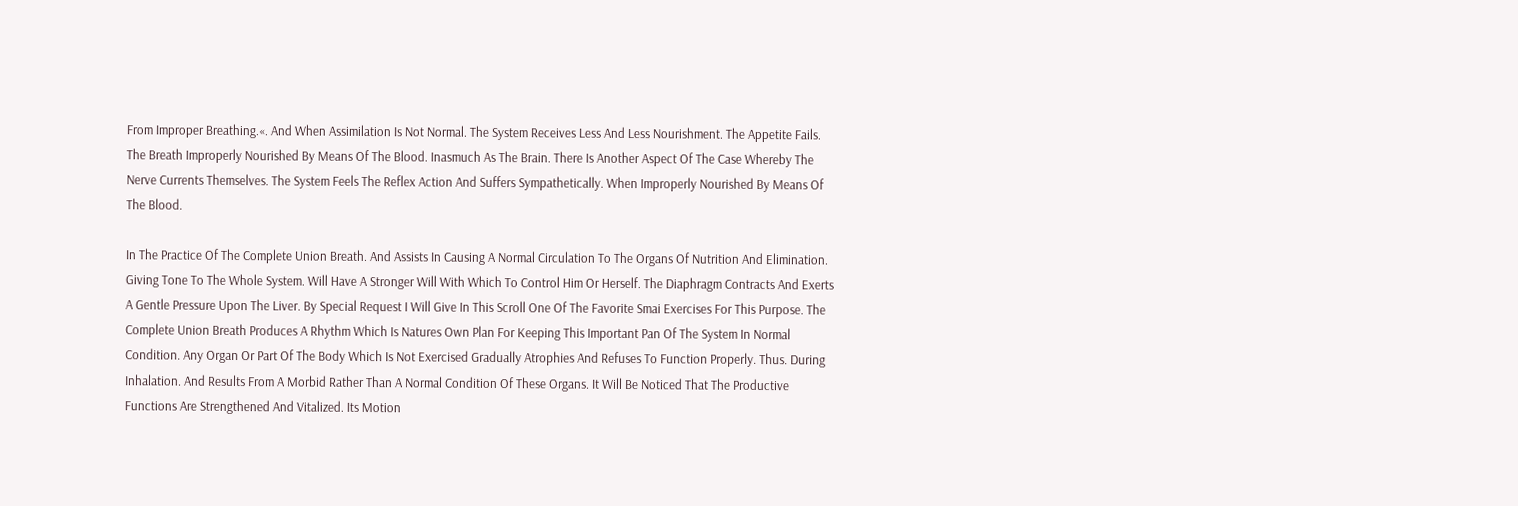From Improper Breathing.«. And When Assimilation Is Not Normal. The System Receives Less And Less Nourishment. The Appetite Fails. The Breath Improperly Nourished By Means Of The Blood. Inasmuch As The Brain. There Is Another Aspect Of The Case Whereby The Nerve Currents Themselves. The System Feels The Reflex Action And Suffers Sympathetically. When Improperly Nourished By Means Of The Blood.

In The Practice Of The Complete Union Breath. And Assists In Causing A Normal Circulation To The Organs Of Nutrition And Elimination. Giving Tone To The Whole System. Will Have A Stronger Will With Which To Control Him Or Herself. The Diaphragm Contracts And Exerts A Gentle Pressure Upon The Liver. By Special Request I Will Give In This Scroll One Of The Favorite Smai Exercises For This Purpose. The Complete Union Breath Produces A Rhythm Which Is Natures Own Plan For Keeping This Important Pan Of The System In Normal Condition. Any Organ Or Part Of The Body Which Is Not Exercised Gradually Atrophies And Refuses To Function Properly. Thus. During Inhalation. And Results From A Morbid Rather Than A Normal Condition Of These Organs. It Will Be Noticed That The Productive Functions Are Strengthened And Vitalized. Its Motion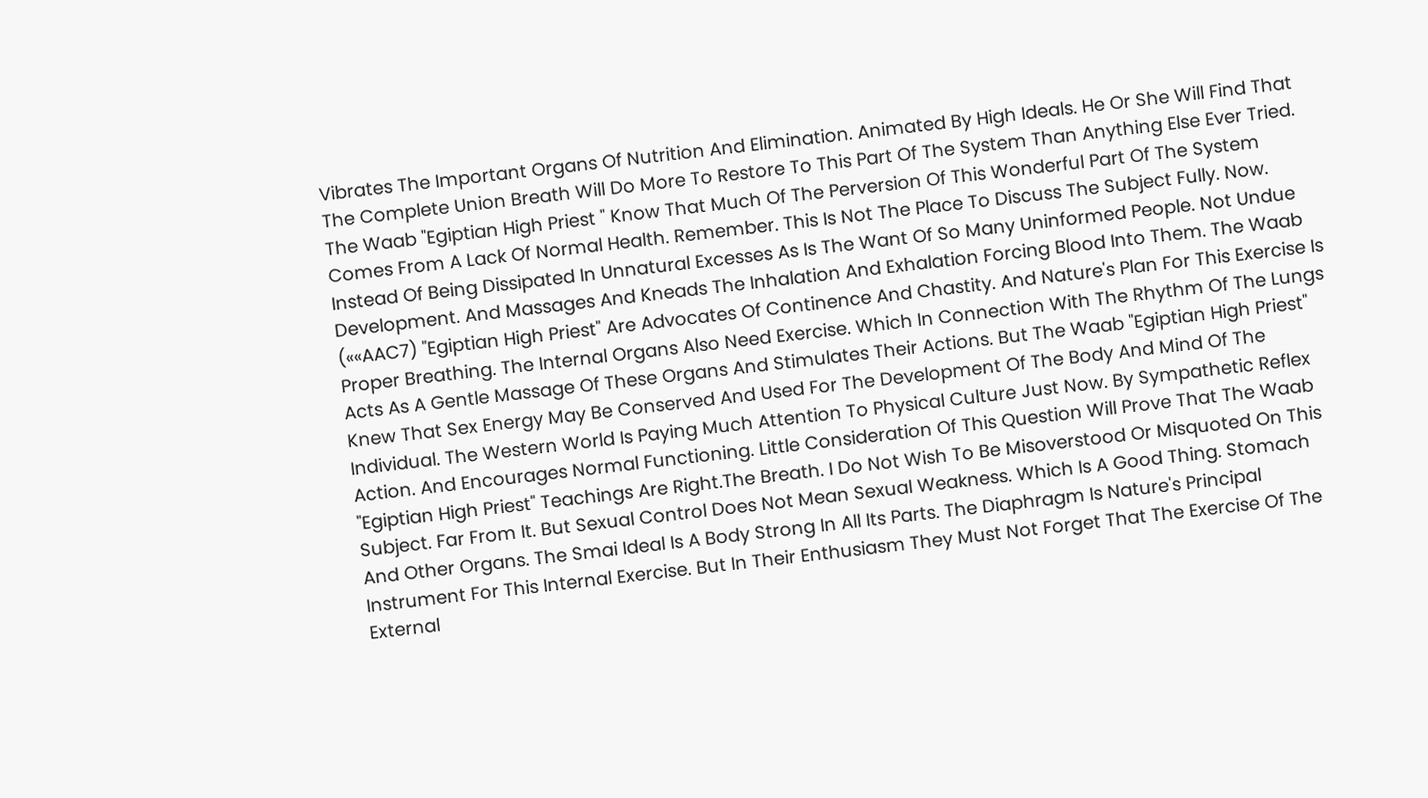Vibrates The Important Organs Of Nutrition And Elimination. Animated By High Ideals. He Or She Will Find That The Complete Union Breath Will Do More To Restore To This Part Of The System Than Anything Else Ever Tried. The Waab "Egiptian High Priest " Know That Much Of The Perversion Of This Wonderful Part Of The System Comes From A Lack Of Normal Health. Remember. This Is Not The Place To Discuss The Subject Fully. Now. Instead Of Being Dissipated In Unnatural Excesses As Is The Want Of So Many Uninformed People. Not Undue Development. And Massages And Kneads The Inhalation And Exhalation Forcing Blood Into Them. The Waab (««AAC7) "Egiptian High Priest" Are Advocates Of Continence And Chastity. And Nature's Plan For This Exercise Is Proper Breathing. The Internal Organs Also Need Exercise. Which In Connection With The Rhythm Of The Lungs Acts As A Gentle Massage Of These Organs And Stimulates Their Actions. But The Waab "Egiptian High Priest" Knew That Sex Energy May Be Conserved And Used For The Development Of The Body And Mind Of The Individual. The Western World Is Paying Much Attention To Physical Culture Just Now. By Sympathetic Reflex Action. And Encourages Normal Functioning. Little Consideration Of This Question Will Prove That The Waab "Egiptian High Priest" Teachings Are Right.The Breath. I Do Not Wish To Be Misoverstood Or Misquoted On This Subject. Far From It. But Sexual Control Does Not Mean Sexual Weakness. Which Is A Good Thing. Stomach And Other Organs. The Smai Ideal Is A Body Strong In All Its Parts. The Diaphragm Is Nature's Principal Instrument For This Internal Exercise. But In Their Enthusiasm They Must Not Forget That The Exercise Of The External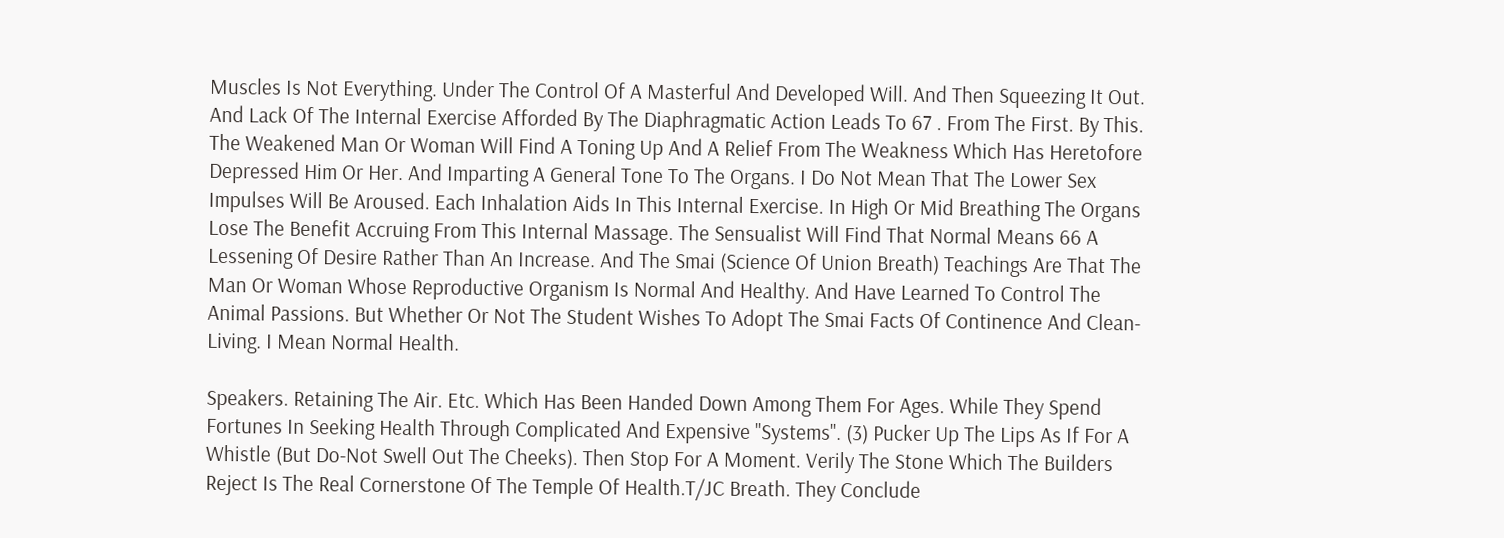Muscles Is Not Everything. Under The Control Of A Masterful And Developed Will. And Then Squeezing It Out. And Lack Of The Internal Exercise Afforded By The Diaphragmatic Action Leads To 67 . From The First. By This. The Weakened Man Or Woman Will Find A Toning Up And A Relief From The Weakness Which Has Heretofore Depressed Him Or Her. And Imparting A General Tone To The Organs. I Do Not Mean That The Lower Sex Impulses Will Be Aroused. Each Inhalation Aids In This Internal Exercise. In High Or Mid Breathing The Organs Lose The Benefit Accruing From This Internal Massage. The Sensualist Will Find That Normal Means 66 A Lessening Of Desire Rather Than An Increase. And The Smai (Science Of Union Breath) Teachings Are That The Man Or Woman Whose Reproductive Organism Is Normal And Healthy. And Have Learned To Control The Animal Passions. But Whether Or Not The Student Wishes To Adopt The Smai Facts Of Continence And Clean-Living. I Mean Normal Health.

Speakers. Retaining The Air. Etc. Which Has Been Handed Down Among Them For Ages. While They Spend Fortunes In Seeking Health Through Complicated And Expensive "Systems". (3) Pucker Up The Lips As If For A Whistle (But Do-Not Swell Out The Cheeks). Then Stop For A Moment. Verily The Stone Which The Builders Reject Is The Real Cornerstone Of The Temple Of Health.T/JC Breath. They Conclude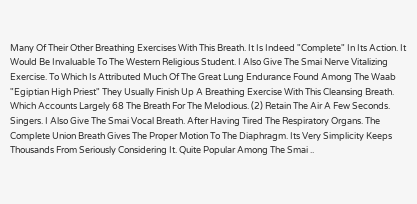Many Of Their Other Breathing Exercises With This Breath. It Is Indeed "Complete" In Its Action. It Would Be Invaluable To The Western Religious Student. I Also Give The Smai Nerve Vitalizing Exercise. To Which Is Attributed Much Of The Great Lung Endurance Found Among The Waab "Egiptian High Priest" They Usually Finish Up A Breathing Exercise With This Cleansing Breath. Which Accounts Largely 68 The Breath For The Melodious. (2) Retain The Air A Few Seconds. Singers. I Also Give The Smai Vocal Breath. After Having Tired The Respiratory Organs. The Complete Union Breath Gives The Proper Motion To The Diaphragm. Its Very Simplicity Keeps Thousands From Seriously Considering It. Quite Popular Among The Smai ..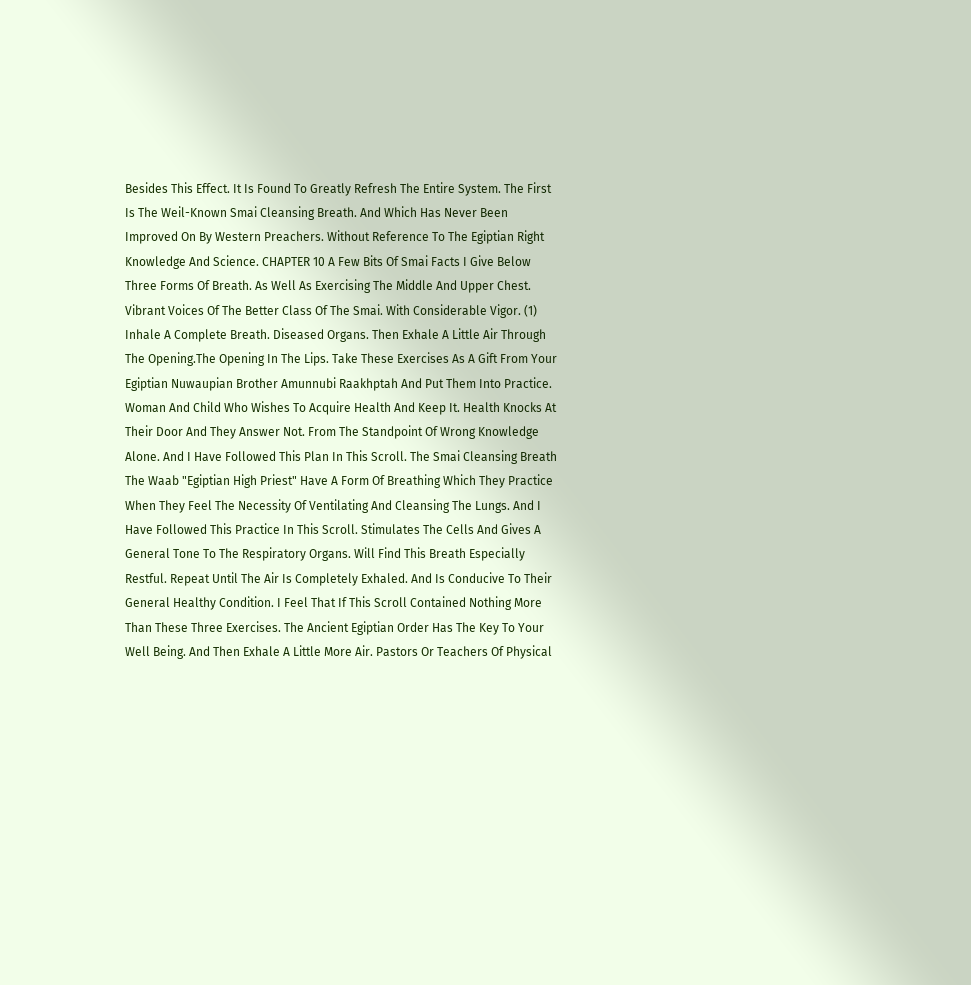Besides This Effect. It Is Found To Greatly Refresh The Entire System. The First Is The Weil-Known Smai Cleansing Breath. And Which Has Never Been Improved On By Western Preachers. Without Reference To The Egiptian Right Knowledge And Science. CHAPTER 10 A Few Bits Of Smai Facts I Give Below Three Forms Of Breath. As Well As Exercising The Middle And Upper Chest. Vibrant Voices Of The Better Class Of The Smai. With Considerable Vigor. (1) Inhale A Complete Breath. Diseased Organs. Then Exhale A Little Air Through The Opening.The Opening In The Lips. Take These Exercises As A Gift From Your Egiptian Nuwaupian Brother Amunnubi Raakhptah And Put Them Into Practice. Woman And Child Who Wishes To Acquire Health And Keep It. Health Knocks At Their Door And They Answer Not. From The Standpoint Of Wrong Knowledge Alone. And I Have Followed This Plan In This Scroll. The Smai Cleansing Breath The Waab "Egiptian High Priest" Have A Form Of Breathing Which They Practice When They Feel The Necessity Of Ventilating And Cleansing The Lungs. And I Have Followed This Practice In This Scroll. Stimulates The Cells And Gives A General Tone To The Respiratory Organs. Will Find This Breath Especially Restful. Repeat Until The Air Is Completely Exhaled. And Is Conducive To Their General Healthy Condition. I Feel That If This Scroll Contained Nothing More Than These Three Exercises. The Ancient Egiptian Order Has The Key To Your Well Being. And Then Exhale A Little More Air. Pastors Or Teachers Of Physical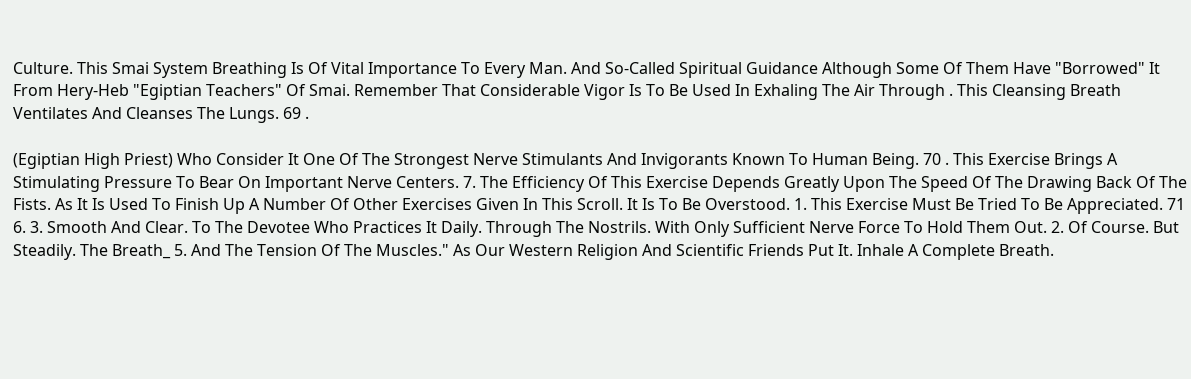Culture. This Smai System Breathing Is Of Vital Importance To Every Man. And So-Called Spiritual Guidance Although Some Of Them Have "Borrowed" It From Hery-Heb "Egiptian Teachers" Of Smai. Remember That Considerable Vigor Is To Be Used In Exhaling The Air Through . This Cleansing Breath Ventilates And Cleanses The Lungs. 69 .

(Egiptian High Priest) Who Consider It One Of The Strongest Nerve Stimulants And Invigorants Known To Human Being. 70 . This Exercise Brings A Stimulating Pressure To Bear On Important Nerve Centers. 7. The Efficiency Of This Exercise Depends Greatly Upon The Speed Of The Drawing Back Of The Fists. As It Is Used To Finish Up A Number Of Other Exercises Given In This Scroll. It Is To Be Overstood. 1. This Exercise Must Be Tried To Be Appreciated. 71 6. 3. Smooth And Clear. To The Devotee Who Practices It Daily. Through The Nostrils. With Only Sufficient Nerve Force To Hold Them Out. 2. Of Course. But Steadily. The Breath_ 5. And The Tension Of The Muscles." As Our Western Religion And Scientific Friends Put It. Inhale A Complete Breath.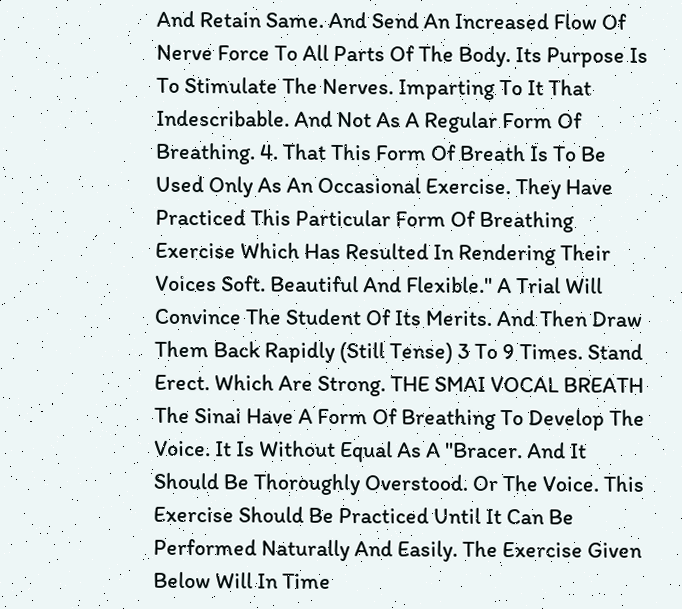And Retain Same. And Send An Increased Flow Of Nerve Force To All Parts Of The Body. Its Purpose Is To Stimulate The Nerves. Imparting To It That Indescribable. And Not As A Regular Form Of Breathing. 4. That This Form Of Breath Is To Be Used Only As An Occasional Exercise. They Have Practiced This Particular Form Of Breathing Exercise Which Has Resulted In Rendering Their Voices Soft. Beautiful And Flexible." A Trial Will Convince The Student Of Its Merits. And Then Draw Them Back Rapidly (Still Tense) 3 To 9 Times. Stand Erect. Which Are Strong. THE SMAI VOCAL BREATH The Sinai Have A Form Of Breathing To Develop The Voice. It Is Without Equal As A "Bracer. And It Should Be Thoroughly Overstood. Or The Voice. This Exercise Should Be Practiced Until It Can Be Performed Naturally And Easily. The Exercise Given Below Will In Time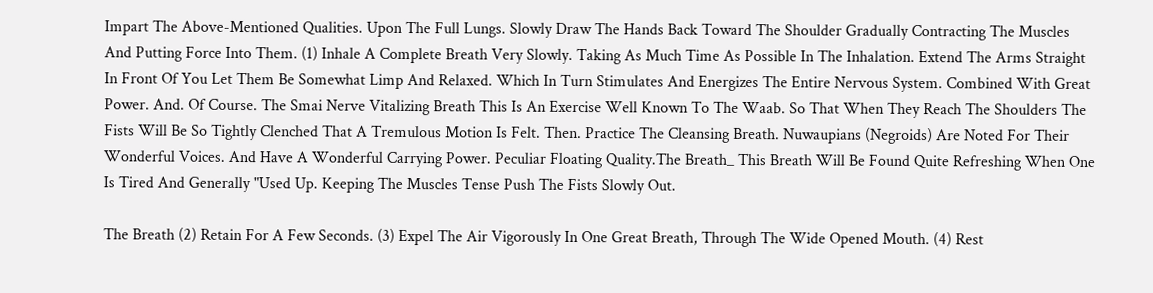Impart The Above-Mentioned Qualities. Upon The Full Lungs. Slowly Draw The Hands Back Toward The Shoulder Gradually Contracting The Muscles And Putting Force Into Them. (1) Inhale A Complete Breath Very Slowly. Taking As Much Time As Possible In The Inhalation. Extend The Arms Straight In Front Of You Let Them Be Somewhat Limp And Relaxed. Which In Turn Stimulates And Energizes The Entire Nervous System. Combined With Great Power. And. Of Course. The Smai Nerve Vitalizing Breath This Is An Exercise Well Known To The Waab. So That When They Reach The Shoulders The Fists Will Be So Tightly Clenched That A Tremulous Motion Is Felt. Then. Practice The Cleansing Breath. Nuwaupians (Negroids) Are Noted For Their Wonderful Voices. And Have A Wonderful Carrying Power. Peculiar Floating Quality.The Breath_ This Breath Will Be Found Quite Refreshing When One Is Tired And Generally "Used Up. Keeping The Muscles Tense Push The Fists Slowly Out.

The Breath (2) Retain For A Few Seconds. (3) Expel The Air Vigorously In One Great Breath, Through The Wide Opened Mouth. (4) Rest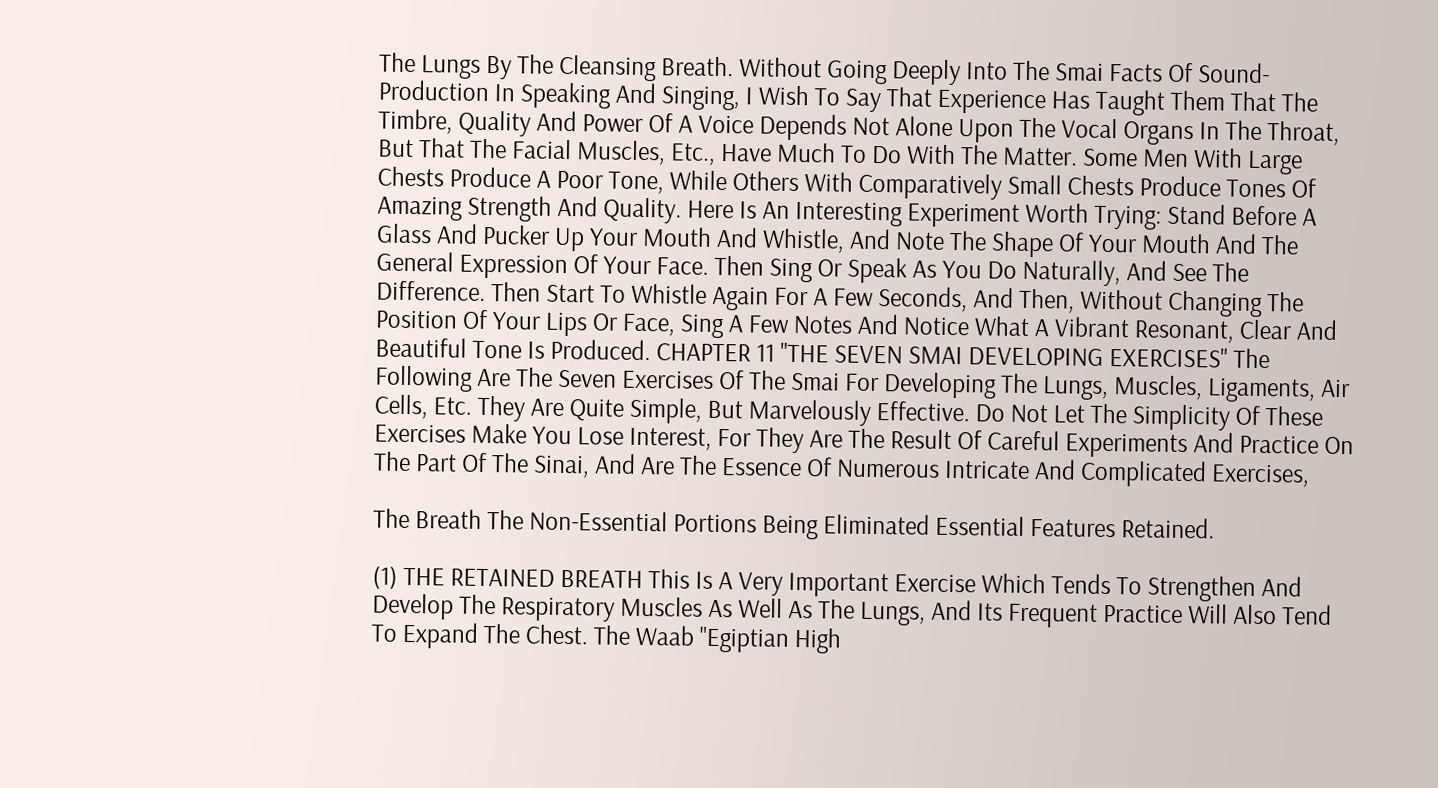The Lungs By The Cleansing Breath. Without Going Deeply Into The Smai Facts Of Sound-Production In Speaking And Singing, I Wish To Say That Experience Has Taught Them That The Timbre, Quality And Power Of A Voice Depends Not Alone Upon The Vocal Organs In The Throat, But That The Facial Muscles, Etc., Have Much To Do With The Matter. Some Men With Large Chests Produce A Poor Tone, While Others With Comparatively Small Chests Produce Tones Of Amazing Strength And Quality. Here Is An Interesting Experiment Worth Trying: Stand Before A Glass And Pucker Up Your Mouth And Whistle, And Note The Shape Of Your Mouth And The General Expression Of Your Face. Then Sing Or Speak As You Do Naturally, And See The Difference. Then Start To Whistle Again For A Few Seconds, And Then, Without Changing The Position Of Your Lips Or Face, Sing A Few Notes And Notice What A Vibrant Resonant, Clear And Beautiful Tone Is Produced. CHAPTER 11 "THE SEVEN SMAI DEVELOPING EXERCISES" The Following Are The Seven Exercises Of The Smai For Developing The Lungs, Muscles, Ligaments, Air Cells, Etc. They Are Quite Simple, But Marvelously Effective. Do Not Let The Simplicity Of These Exercises Make You Lose Interest, For They Are The Result Of Careful Experiments And Practice On The Part Of The Sinai, And Are The Essence Of Numerous Intricate And Complicated Exercises,

The Breath The Non-Essential Portions Being Eliminated Essential Features Retained.

(1) THE RETAINED BREATH This Is A Very Important Exercise Which Tends To Strengthen And Develop The Respiratory Muscles As Well As The Lungs, And Its Frequent Practice Will Also Tend To Expand The Chest. The Waab "Egiptian High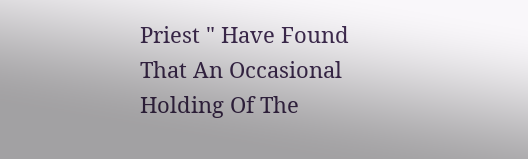Priest " Have Found That An Occasional Holding Of The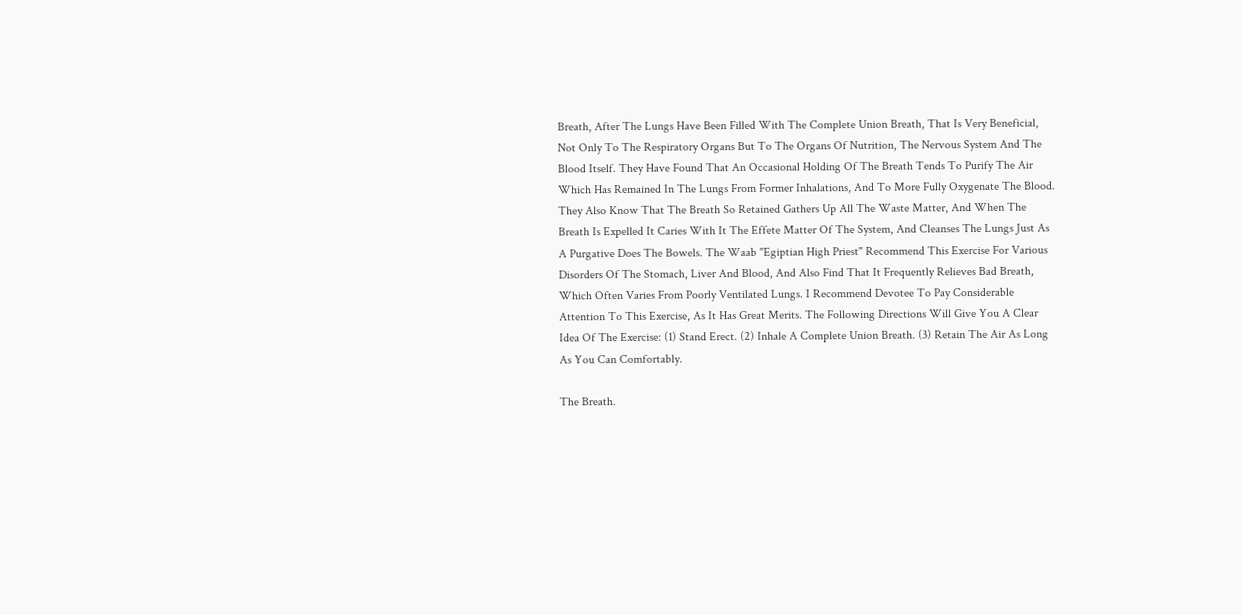Breath, After The Lungs Have Been Filled With The Complete Union Breath, That Is Very Beneficial, Not Only To The Respiratory Organs But To The Organs Of Nutrition, The Nervous System And The Blood Itself. They Have Found That An Occasional Holding Of The Breath Tends To Purify The Air Which Has Remained In The Lungs From Former Inhalations, And To More Fully Oxygenate The Blood. They Also Know That The Breath So Retained Gathers Up All The Waste Matter, And When The Breath Is Expelled It Caries With It The Effete Matter Of The System, And Cleanses The Lungs Just As A Purgative Does The Bowels. The Waab "Egiptian High Priest" Recommend This Exercise For Various Disorders Of The Stomach, Liver And Blood, And Also Find That It Frequently Relieves Bad Breath, Which Often Varies From Poorly Ventilated Lungs. I Recommend Devotee To Pay Considerable Attention To This Exercise, As It Has Great Merits. The Following Directions Will Give You A Clear Idea Of The Exercise: (1) Stand Erect. (2) Inhale A Complete Union Breath. (3) Retain The Air As Long As You Can Comfortably.

The Breath.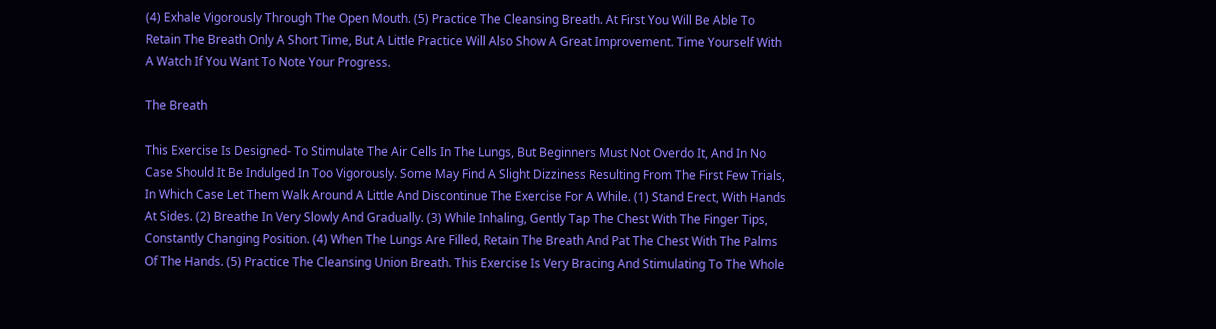(4) Exhale Vigorously Through The Open Mouth. (5) Practice The Cleansing Breath. At First You Will Be Able To Retain The Breath Only A Short Time, But A Little Practice Will Also Show A Great Improvement. Time Yourself With A Watch If You Want To Note Your Progress.

The Breath

This Exercise Is Designed- To Stimulate The Air Cells In The Lungs, But Beginners Must Not Overdo It, And In No Case Should It Be Indulged In Too Vigorously. Some May Find A Slight Dizziness Resulting From The First Few Trials, In Which Case Let Them Walk Around A Little And Discontinue The Exercise For A While. (1) Stand Erect, With Hands At Sides. (2) Breathe In Very Slowly And Gradually. (3) While Inhaling, Gently Tap The Chest With The Finger Tips, Constantly Changing Position. (4) When The Lungs Are Filled, Retain The Breath And Pat The Chest With The Palms Of The Hands. (5) Practice The Cleansing Union Breath. This Exercise Is Very Bracing And Stimulating To The Whole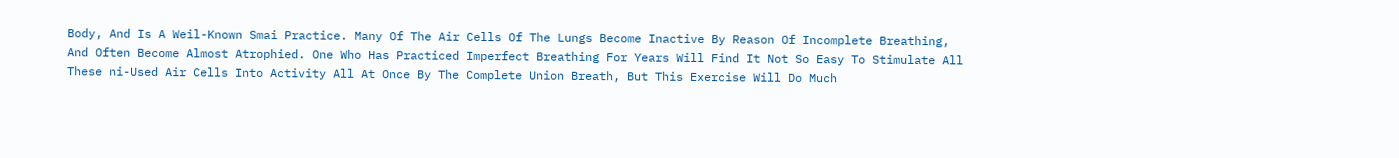Body, And Is A Weil-Known Smai Practice. Many Of The Air Cells Of The Lungs Become Inactive By Reason Of Incomplete Breathing, And Often Become Almost Atrophied. One Who Has Practiced Imperfect Breathing For Years Will Find It Not So Easy To Stimulate All These ni-Used Air Cells Into Activity All At Once By The Complete Union Breath, But This Exercise Will Do Much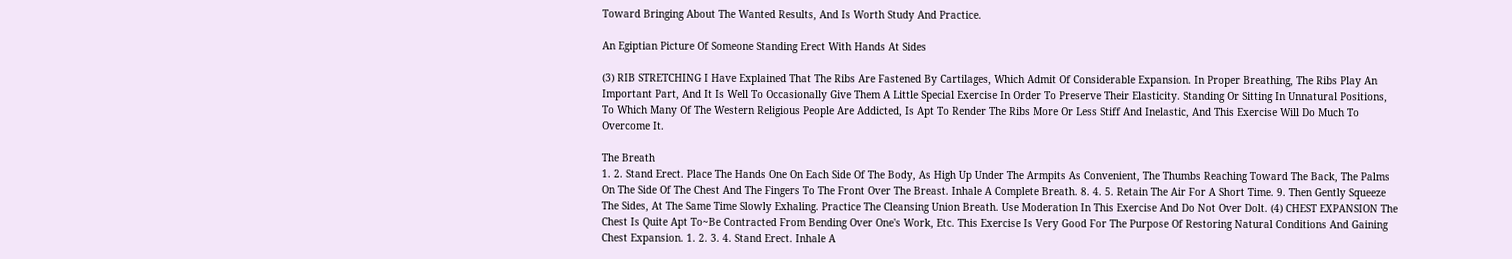Toward Bringing About The Wanted Results, And Is Worth Study And Practice.

An Egiptian Picture Of Someone Standing Erect With Hands At Sides

(3) RIB STRETCHING I Have Explained That The Ribs Are Fastened By Cartilages, Which Admit Of Considerable Expansion. In Proper Breathing, The Ribs Play An Important Part, And It Is Well To Occasionally Give Them A Little Special Exercise In Order To Preserve Their Elasticity. Standing Or Sitting In Unnatural Positions, To Which Many Of The Western Religious People Are Addicted, Is Apt To Render The Ribs More Or Less Stiff And Inelastic, And This Exercise Will Do Much To Overcome It.

The Breath
1. 2. Stand Erect. Place The Hands One On Each Side Of The Body, As High Up Under The Armpits As Convenient, The Thumbs Reaching Toward The Back, The Palms On The Side Of The Chest And The Fingers To The Front Over The Breast. Inhale A Complete Breath. 8. 4. 5. Retain The Air For A Short Time. 9. Then Gently Squeeze The Sides, At The Same Time Slowly Exhaling. Practice The Cleansing Union Breath. Use Moderation In This Exercise And Do Not Over Dolt. (4) CHEST EXPANSION The Chest Is Quite Apt To~Be Contracted From Bending Over One's Work, Etc. This Exercise Is Very Good For The Purpose Of Restoring Natural Conditions And Gaining Chest Expansion. 1. 2. 3. 4. Stand Erect. Inhale A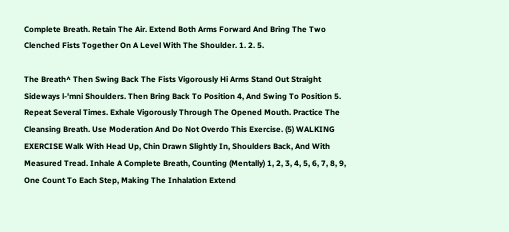Complete Breath. Retain The Air. Extend Both Arms Forward And Bring The Two Clenched Fists Together On A Level With The Shoulder. 1. 2. 5.

The Breath^ Then Swing Back The Fists Vigorously Hi Arms Stand Out Straight Sideways l-'mni Shoulders. Then Bring Back To Position 4, And Swing To Position 5. Repeat Several Times. Exhale Vigorously Through The Opened Mouth. Practice The Cleansing Breath. Use Moderation And Do Not Overdo This Exercise. (5) WALKING EXERCISE Walk With Head Up, Chin Drawn Slightly In, Shoulders Back, And With Measured Tread. Inhale A Complete Breath, Counting (Mentally) 1, 2, 3, 4, 5, 6, 7, 8, 9, One Count To Each Step, Making The Inhalation Extend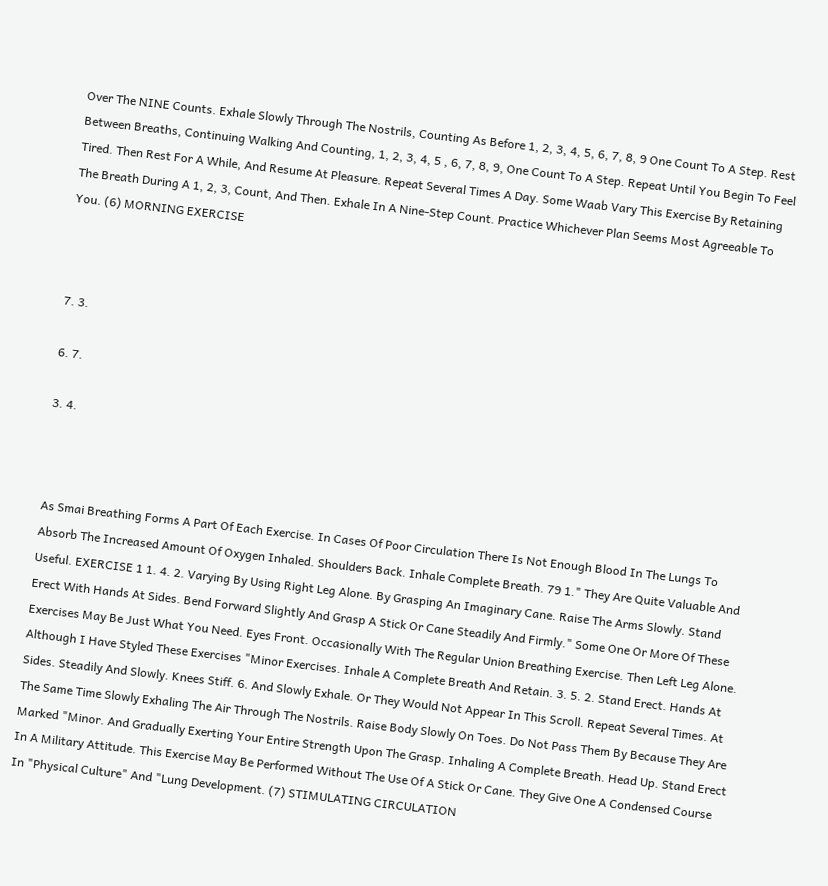Over The NINE Counts. Exhale Slowly Through The Nostrils, Counting As Before 1, 2, 3, 4, 5, 6, 7, 8, 9 One Count To A Step. Rest Between Breaths, Continuing Walking And Counting, 1, 2, 3, 4, 5 , 6, 7, 8, 9, One Count To A Step. Repeat Until You Begin To Feel Tired. Then Rest For A While, And Resume At Pleasure. Repeat Several Times A Day. Some Waab Vary This Exercise By Retaining The Breath During A 1, 2, 3, Count, And Then. Exhale In A Nine-Step Count. Practice Whichever Plan Seems Most Agreeable To You. (6) MORNING EXERCISE



7. 3.

6. 7.

3. 4.



As Smai Breathing Forms A Part Of Each Exercise. In Cases Of Poor Circulation There Is Not Enough Blood In The Lungs To Absorb The Increased Amount Of Oxygen Inhaled. Shoulders Back. Inhale Complete Breath. 79 1." They Are Quite Valuable And Useful. EXERCISE 1 1. 4. 2. Varying By Using Right Leg Alone. By Grasping An Imaginary Cane. Raise The Arms Slowly. Stand Erect With Hands At Sides. Bend Forward Slightly And Grasp A Stick Or Cane Steadily And Firmly." Some One Or More Of These Exercises May Be Just What You Need. Eyes Front. Occasionally With The Regular Union Breathing Exercise. Then Left Leg Alone. Although I Have Styled These Exercises "Minor Exercises. Inhale A Complete Breath And Retain. 3. 5. 2. Stand Erect. Hands At Sides. Steadily And Slowly. Knees Stiff. 6. And Slowly Exhale. Or They Would Not Appear In This Scroll. Repeat Several Times. At The Same Time Slowly Exhaling The Air Through The Nostrils. Raise Body Slowly On Toes. Do Not Pass Them By Because They Are Marked "Minor. And Gradually Exerting Your Entire Strength Upon The Grasp. Inhaling A Complete Breath. Head Up. Stand Erect In A Military Attitude. This Exercise May Be Performed Without The Use Of A Stick Or Cane. They Give One A Condensed Course In "Physical Culture" And "Lung Development. (7) STIMULATING CIRCULATION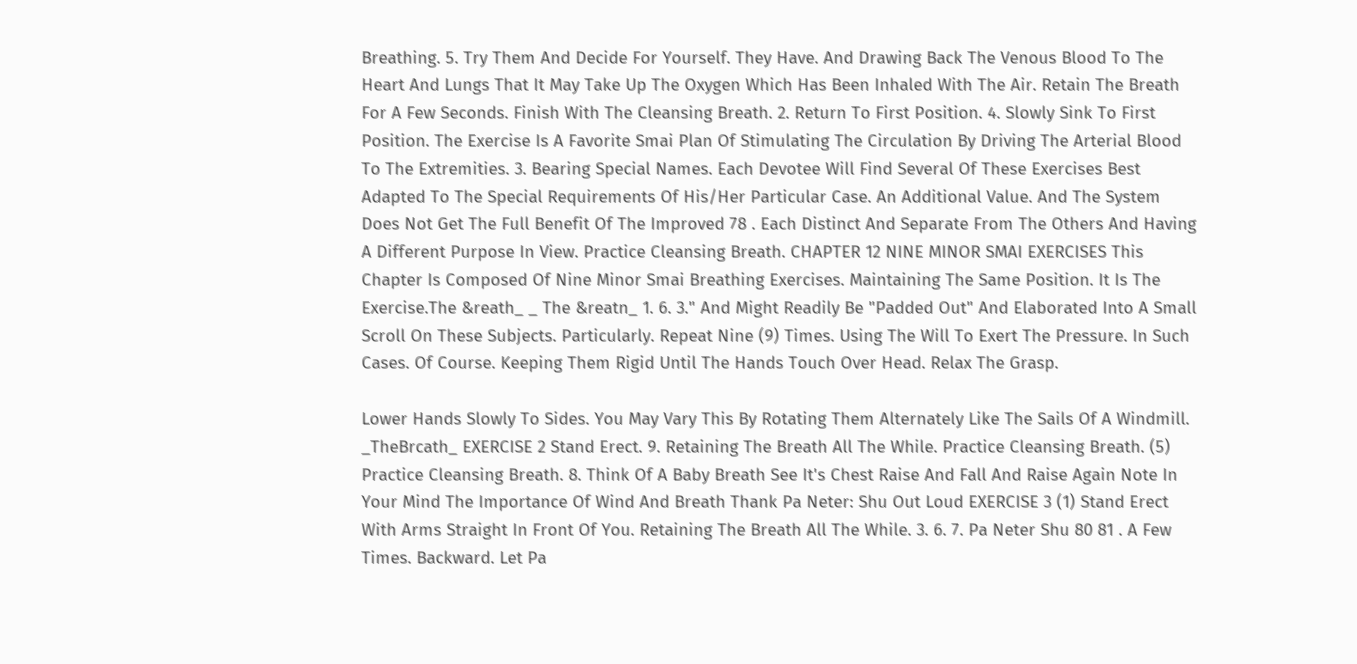Breathing. 5. Try Them And Decide For Yourself. They Have. And Drawing Back The Venous Blood To The Heart And Lungs That It May Take Up The Oxygen Which Has Been Inhaled With The Air. Retain The Breath For A Few Seconds. Finish With The Cleansing Breath. 2. Return To First Position. 4. Slowly Sink To First Position. The Exercise Is A Favorite Smai Plan Of Stimulating The Circulation By Driving The Arterial Blood To The Extremities. 3. Bearing Special Names. Each Devotee Will Find Several Of These Exercises Best Adapted To The Special Requirements Of His/Her Particular Case. An Additional Value. And The System Does Not Get The Full Benefit Of The Improved 78 . Each Distinct And Separate From The Others And Having A Different Purpose In View. Practice Cleansing Breath. CHAPTER 12 NINE MINOR SMAI EXERCISES This Chapter Is Composed Of Nine Minor Smai Breathing Exercises. Maintaining The Same Position. It Is The Exercise.The &reath_ _ The &reatn_ 1. 6. 3." And Might Readily Be "Padded Out" And Elaborated Into A Small Scroll On These Subjects. Particularly. Repeat Nine (9) Times. Using The Will To Exert The Pressure. In Such Cases. Of Course. Keeping Them Rigid Until The Hands Touch Over Head. Relax The Grasp.

Lower Hands Slowly To Sides. You May Vary This By Rotating Them Alternately Like The Sails Of A Windmill. _TheBrcath_ EXERCISE 2 Stand Erect. 9. Retaining The Breath All The While. Practice Cleansing Breath. (5) Practice Cleansing Breath. 8. Think Of A Baby Breath See It's Chest Raise And Fall And Raise Again Note In Your Mind The Importance Of Wind And Breath Thank Pa Neter: Shu Out Loud EXERCISE 3 (1) Stand Erect With Arms Straight In Front Of You. Retaining The Breath All The While. 3. 6. 7. Pa Neter Shu 80 81 . A Few Times. Backward. Let Pa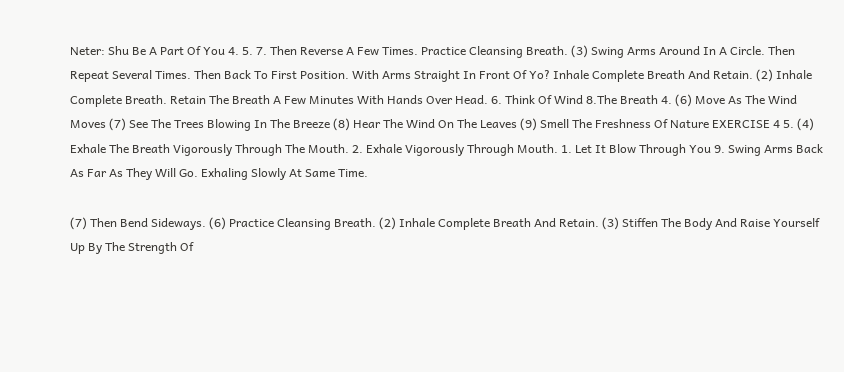Neter: Shu Be A Part Of You 4. 5. 7. Then Reverse A Few Times. Practice Cleansing Breath. (3) Swing Arms Around In A Circle. Then Repeat Several Times. Then Back To First Position. With Arms Straight In Front Of Yo? Inhale Complete Breath And Retain. (2) Inhale Complete Breath. Retain The Breath A Few Minutes With Hands Over Head. 6. Think Of Wind 8.The Breath 4. (6) Move As The Wind Moves (7) See The Trees Blowing In The Breeze (8) Hear The Wind On The Leaves (9) Smell The Freshness Of Nature EXERCISE 4 5. (4) Exhale The Breath Vigorously Through The Mouth. 2. Exhale Vigorously Through Mouth. 1. Let It Blow Through You 9. Swing Arms Back As Far As They Will Go. Exhaling Slowly At Same Time.

(7) Then Bend Sideways. (6) Practice Cleansing Breath. (2) Inhale Complete Breath And Retain. (3) Stiffen The Body And Raise Yourself Up By The Strength Of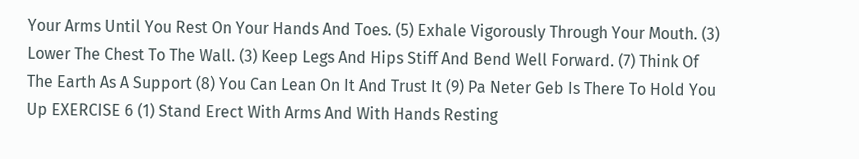Your Arms Until You Rest On Your Hands And Toes. (5) Exhale Vigorously Through Your Mouth. (3) Lower The Chest To The Wall. (3) Keep Legs And Hips Stiff And Bend Well Forward. (7) Think Of The Earth As A Support (8) You Can Lean On It And Trust It (9) Pa Neter Geb Is There To Hold You Up EXERCISE 6 (1) Stand Erect With Arms And With Hands Resting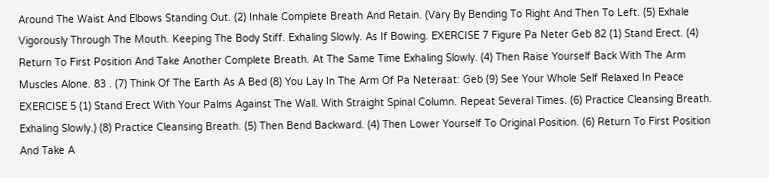Around The Waist And Elbows Standing Out. (2) Inhale Complete Breath And Retain. (Vary By Bending To Right And Then To Left. (5) Exhale Vigorously Through The Mouth. Keeping The Body Stiff. Exhaling Slowly. As If Bowing. EXERCISE 7 Figure Pa Neter Geb 82 (1) Stand Erect. (4) Return To First Position And Take Another Complete Breath. At The Same Time Exhaling Slowly. (4) Then Raise Yourself Back With The Arm Muscles Alone. 83 . (7) Think Of The Earth As A Bed (8) You Lay In The Arm Of Pa Neteraat: Geb (9) See Your Whole Self Relaxed In Peace EXERCISE 5 (1) Stand Erect With Your Palms Against The Wall. With Straight Spinal Column. Repeat Several Times. (6) Practice Cleansing Breath. Exhaling Slowly.) (8) Practice Cleansing Breath. (5) Then Bend Backward. (4) Then Lower Yourself To Original Position. (6) Return To First Position And Take A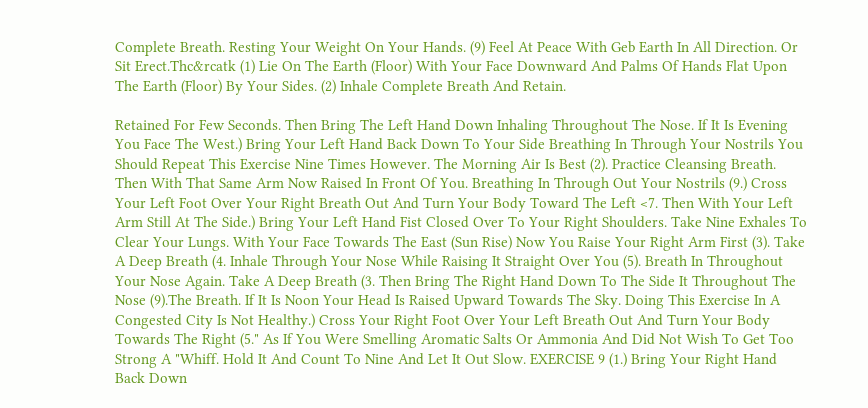Complete Breath. Resting Your Weight On Your Hands. (9) Feel At Peace With Geb Earth In All Direction. Or Sit Erect.Thc&rcatk (1) Lie On The Earth (Floor) With Your Face Downward And Palms Of Hands Flat Upon The Earth (Floor) By Your Sides. (2) Inhale Complete Breath And Retain.

Retained For Few Seconds. Then Bring The Left Hand Down Inhaling Throughout The Nose. If It Is Evening You Face The West.) Bring Your Left Hand Back Down To Your Side Breathing In Through Your Nostrils You Should Repeat This Exercise Nine Times However. The Morning Air Is Best (2). Practice Cleansing Breath. Then With That Same Arm Now Raised In Front Of You. Breathing In Through Out Your Nostrils (9.) Cross Your Left Foot Over Your Right Breath Out And Turn Your Body Toward The Left <7. Then With Your Left Arm Still At The Side.) Bring Your Left Hand Fist Closed Over To Your Right Shoulders. Take Nine Exhales To Clear Your Lungs. With Your Face Towards The East (Sun Rise) Now You Raise Your Right Arm First (3). Take A Deep Breath (4. Inhale Through Your Nose While Raising It Straight Over You (5). Breath In Throughout Your Nose Again. Take A Deep Breath (3. Then Bring The Right Hand Down To The Side It Throughout The Nose (9).The Breath. If It Is Noon Your Head Is Raised Upward Towards The Sky. Doing This Exercise In A Congested City Is Not Healthy.) Cross Your Right Foot Over Your Left Breath Out And Turn Your Body Towards The Right (5." As If You Were Smelling Aromatic Salts Or Ammonia And Did Not Wish To Get Too Strong A "Whiff. Hold It And Count To Nine And Let It Out Slow. EXERCISE 9 (1.) Bring Your Right Hand Back Down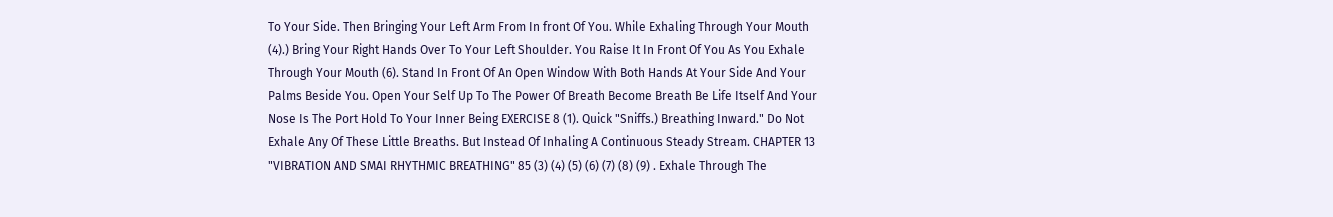To Your Side. Then Bringing Your Left Arm From In front Of You. While Exhaling Through Your Mouth (4).) Bring Your Right Hands Over To Your Left Shoulder. You Raise It In Front Of You As You Exhale Through Your Mouth (6). Stand In Front Of An Open Window With Both Hands At Your Side And Your Palms Beside You. Open Your Self Up To The Power Of Breath Become Breath Be Life Itself And Your Nose Is The Port Hold To Your Inner Being EXERCISE 8 (1). Quick "Sniffs.) Breathing Inward." Do Not Exhale Any Of These Little Breaths. But Instead Of Inhaling A Continuous Steady Stream. CHAPTER 13 "VIBRATION AND SMAI RHYTHMIC BREATHING" 85 (3) (4) (5) (6) (7) (8) (9) . Exhale Through The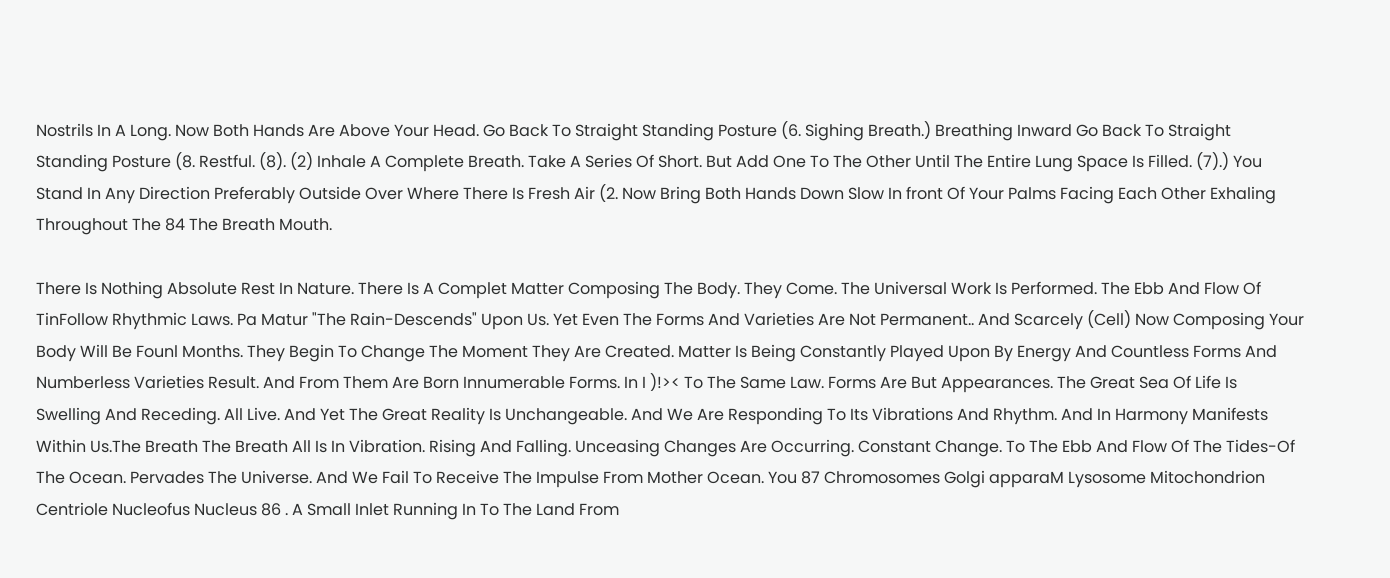Nostrils In A Long. Now Both Hands Are Above Your Head. Go Back To Straight Standing Posture (6. Sighing Breath.) Breathing Inward Go Back To Straight Standing Posture (8. Restful. (8). (2) Inhale A Complete Breath. Take A Series Of Short. But Add One To The Other Until The Entire Lung Space Is Filled. (7).) You Stand In Any Direction Preferably Outside Over Where There Is Fresh Air (2. Now Bring Both Hands Down Slow In front Of Your Palms Facing Each Other Exhaling Throughout The 84 The Breath Mouth.

There Is Nothing Absolute Rest In Nature. There Is A Complet Matter Composing The Body. They Come. The Universal Work Is Performed. The Ebb And Flow Of TinFollow Rhythmic Laws. Pa Matur "The Rain-Descends" Upon Us. Yet Even The Forms And Varieties Are Not Permanent.. And Scarcely (Cell) Now Composing Your Body Will Be Founl Months. They Begin To Change The Moment They Are Created. Matter Is Being Constantly Played Upon By Energy And Countless Forms And Numberless Varieties Result. And From Them Are Born Innumerable Forms. In I )!>< To The Same Law. Forms Are But Appearances. The Great Sea Of Life Is Swelling And Receding. All Live. And Yet The Great Reality Is Unchangeable. And We Are Responding To Its Vibrations And Rhythm. And In Harmony Manifests Within Us.The Breath The Breath All Is In Vibration. Rising And Falling. Unceasing Changes Are Occurring. Constant Change. To The Ebb And Flow Of The Tides-Of The Ocean. Pervades The Universe. And We Fail To Receive The Impulse From Mother Ocean. You 87 Chromosomes Golgi apparaM Lysosome Mitochondrion Centriole Nucleofus Nucleus 86 . A Small Inlet Running In To The Land From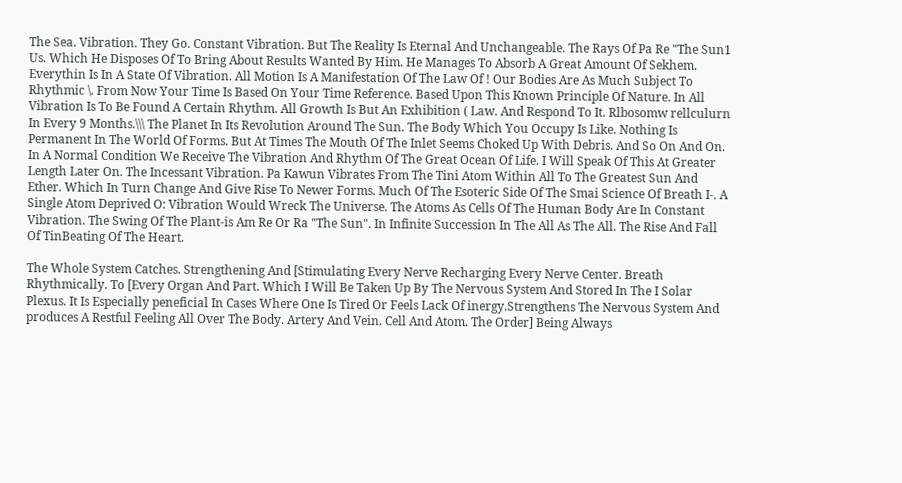The Sea. Vibration. They Go. Constant Vibration. But The Reality Is Eternal And Unchangeable. The Rays Of Pa Re "The Sun1 Us. Which He Disposes Of To Bring About Results Wanted By Him. He Manages To Absorb A Great Amount Of Sekhem. Everythin Is In A State Of Vibration. All Motion Is A Manifestation Of The Law Of ! Our Bodies Are As Much Subject To Rhythmic \. From Now Your Time Is Based On Your Time Reference. Based Upon This Known Principle Of Nature. In All Vibration Is To Be Found A Certain Rhythm. All Growth Is But An Exhibition ( Law. And Respond To It. Rlbosomw rellculurn In Every 9 Months.\\\ The Planet In Its Revolution Around The Sun. The Body Which You Occupy Is Like. Nothing Is Permanent In The World Of Forms. But At Times The Mouth Of The Inlet Seems Choked Up With Debris. And So On And On. In A Normal Condition We Receive The Vibration And Rhythm Of The Great Ocean Of Life. I Will Speak Of This At Greater Length Later On. The Incessant Vibration. Pa Kawun Vibrates From The Tini Atom Within All To The Greatest Sun And Ether. Which In Turn Change And Give Rise To Newer Forms. Much Of The Esoteric Side Of The Smai Science Of Breath I-. A Single Atom Deprived O: Vibration Would Wreck The Universe. The Atoms As Cells Of The Human Body Are In Constant Vibration. The Swing Of The Plant-is Am Re Or Ra "The Sun". In Infinite Succession In The All As The All. The Rise And Fall Of TinBeating Of The Heart.

The Whole System Catches. Strengthening And [Stimulating Every Nerve Recharging Every Nerve Center. Breath Rhythmically. To [Every Organ And Part. Which I Will Be Taken Up By The Nervous System And Stored In The I Solar Plexus. It Is Especially peneficial In Cases Where One Is Tired Or Feels Lack Of inergy.Strengthens The Nervous System And produces A Restful Feeling All Over The Body. Artery And Vein. Cell And Atom. The Order] Being Always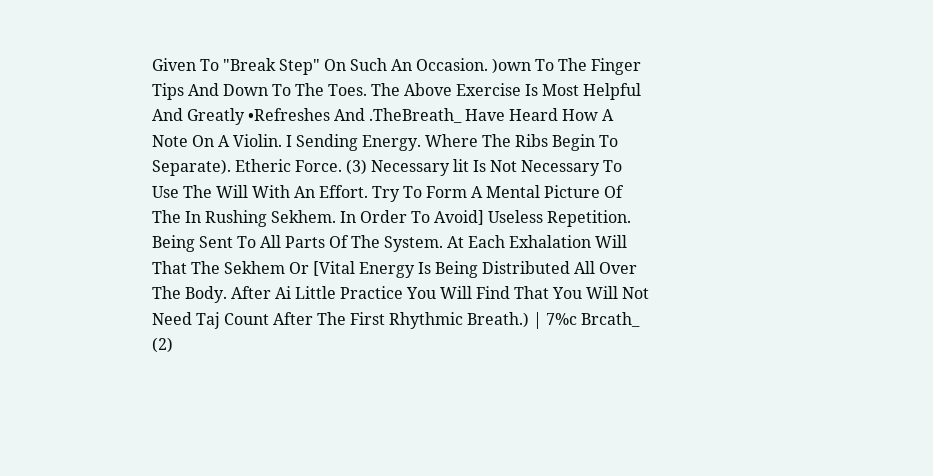Given To "Break Step" On Such An Occasion. )own To The Finger Tips And Down To The Toes. The Above Exercise Is Most Helpful And Greatly •Refreshes And .TheBreath_ Have Heard How A Note On A Violin. I Sending Energy. Where The Ribs Begin To Separate). Etheric Force. (3) Necessary lit Is Not Necessary To Use The Will With An Effort. Try To Form A Mental Picture Of The In Rushing Sekhem. In Order To Avoid] Useless Repetition. Being Sent To All Parts Of The System. At Each Exhalation Will That The Sekhem Or [Vital Energy Is Being Distributed All Over The Body. After Ai Little Practice You Will Find That You Will Not Need Taj Count After The First Rhythmic Breath.) | 7%c Brcath_ (2)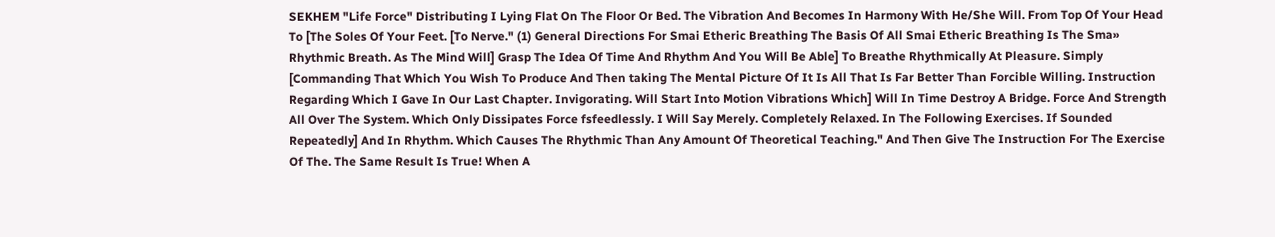SEKHEM "Life Force" Distributing I Lying Flat On The Floor Or Bed. The Vibration And Becomes In Harmony With He/She Will. From Top Of Your Head To [The Soles Of Your Feet. [To Nerve." (1) General Directions For Smai Etheric Breathing The Basis Of All Smai Etheric Breathing Is The Sma» Rhythmic Breath. As The Mind Will] Grasp The Idea Of Time And Rhythm And You Will Be Able] To Breathe Rhythmically At Pleasure. Simply [Commanding That Which You Wish To Produce And Then taking The Mental Picture Of It Is All That Is Far Better Than Forcible Willing. Instruction Regarding Which I Gave In Our Last Chapter. Invigorating. Will Start Into Motion Vibrations Which] Will In Time Destroy A Bridge. Force And Strength All Over The System. Which Only Dissipates Force fsfeedlessly. I Will Say Merely. Completely Relaxed. In The Following Exercises. If Sounded Repeatedly] And In Rhythm. Which Causes The Rhythmic Than Any Amount Of Theoretical Teaching." And Then Give The Instruction For The Exercise Of The. The Same Result Is True! When A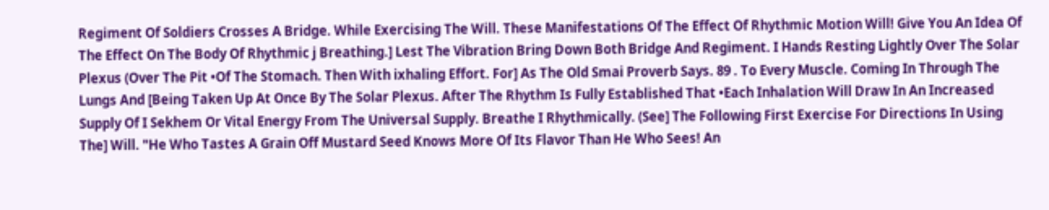Regiment Of Soldiers Crosses A Bridge. While Exercising The Will. These Manifestations Of The Effect Of Rhythmic Motion Will! Give You An Idea Of The Effect On The Body Of Rhythmic j Breathing.] Lest The Vibration Bring Down Both Bridge And Regiment. I Hands Resting Lightly Over The Solar Plexus (Over The Pit •Of The Stomach. Then With ixhaling Effort. For] As The Old Smai Proverb Says. 89 . To Every Muscle. Coming In Through The Lungs And [Being Taken Up At Once By The Solar Plexus. After The Rhythm Is Fully Established That •Each Inhalation Will Draw In An Increased Supply Of I Sekhem Or Vital Energy From The Universal Supply. Breathe I Rhythmically. (See] The Following First Exercise For Directions In Using The] Will. "He Who Tastes A Grain Off Mustard Seed Knows More Of Its Flavor Than He Who Sees! An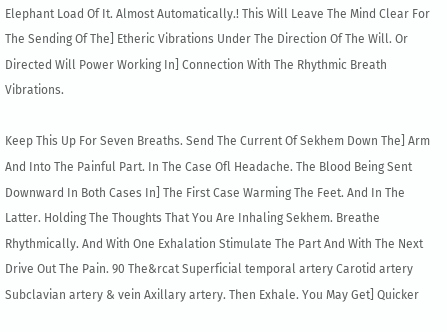Elephant Load Of It. Almost Automatically.! This Will Leave The Mind Clear For The Sending Of The] Etheric Vibrations Under The Direction Of The Will. Or Directed Will Power Working In] Connection With The Rhythmic Breath Vibrations.

Keep This Up For Seven Breaths. Send The Current Of Sekhem Down The] Arm And Into The Painful Part. In The Case Ofl Headache. The Blood Being Sent Downward In Both Cases In] The First Case Warming The Feet. And In The Latter. Holding The Thoughts That You Are Inhaling Sekhem. Breathe Rhythmically. And With One Exhalation Stimulate The Part And With The Next Drive Out The Pain. 90 The&rcat Superficial temporal artery Carotid artery Subclavian artery & vein Axillary artery. Then Exhale. You May Get] Quicker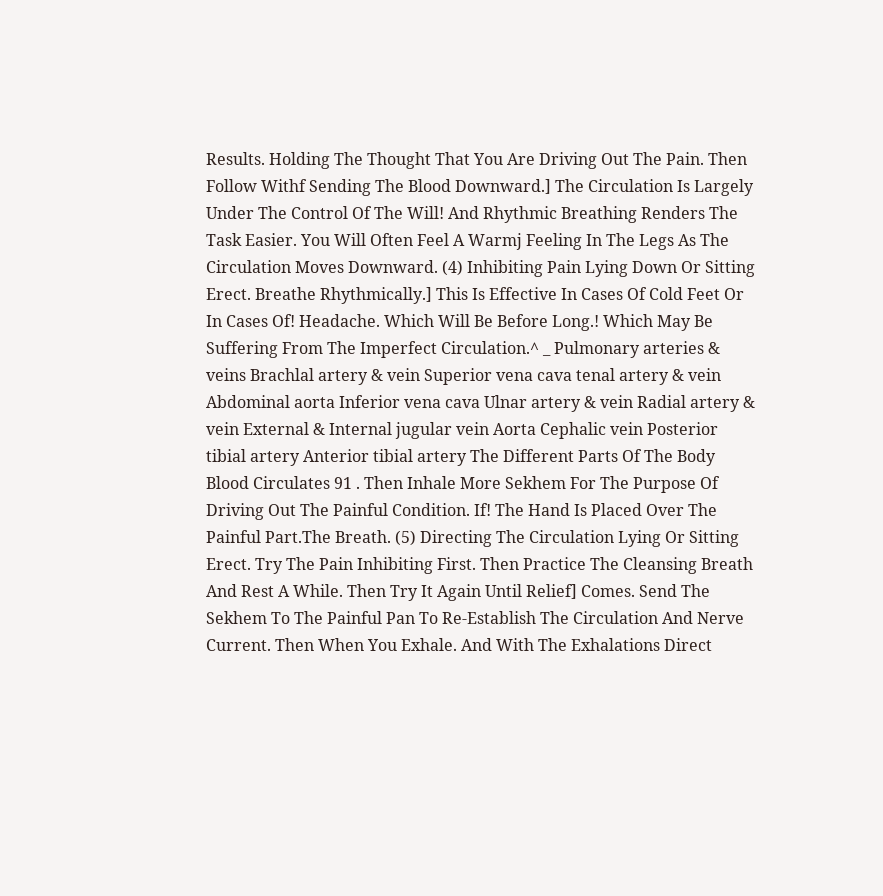Results. Holding The Thought That You Are Driving Out The Pain. Then Follow Withf Sending The Blood Downward.] The Circulation Is Largely Under The Control Of The Will! And Rhythmic Breathing Renders The Task Easier. You Will Often Feel A Warmj Feeling In The Legs As The Circulation Moves Downward. (4) Inhibiting Pain Lying Down Or Sitting Erect. Breathe Rhythmically.] This Is Effective In Cases Of Cold Feet Or In Cases Of! Headache. Which Will Be Before Long.! Which May Be Suffering From The Imperfect Circulation.^ _ Pulmonary arteries & veins Brachlal artery & vein Superior vena cava tenal artery & vein Abdominal aorta Inferior vena cava Ulnar artery & vein Radial artery & vein External & Internal jugular vein Aorta Cephalic vein Posterior tibial artery Anterior tibial artery The Different Parts Of The Body Blood Circulates 91 . Then Inhale More Sekhem For The Purpose Of Driving Out The Painful Condition. If! The Hand Is Placed Over The Painful Part.The Breath. (5) Directing The Circulation Lying Or Sitting Erect. Try The Pain Inhibiting First. Then Practice The Cleansing Breath And Rest A While. Then Try It Again Until Relief] Comes. Send The Sekhem To The Painful Pan To Re-Establish The Circulation And Nerve Current. Then When You Exhale. And With The Exhalations Direct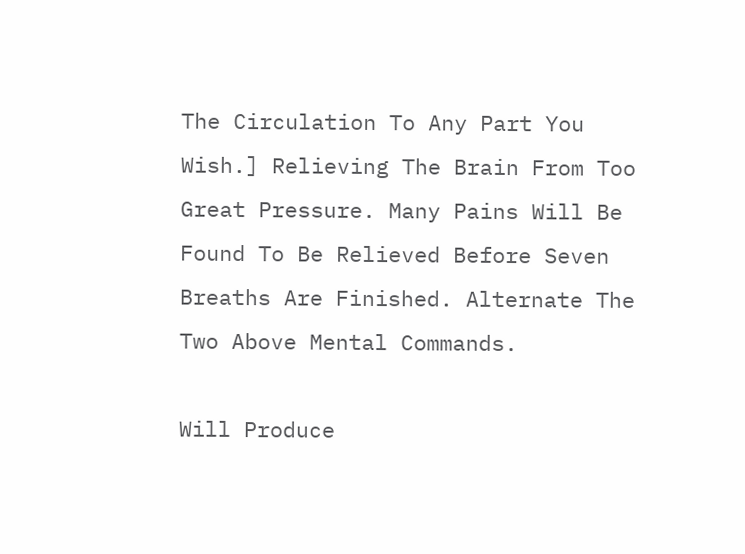The Circulation To Any Part You Wish.] Relieving The Brain From Too Great Pressure. Many Pains Will Be Found To Be Relieved Before Seven Breaths Are Finished. Alternate The Two Above Mental Commands.

Will Produce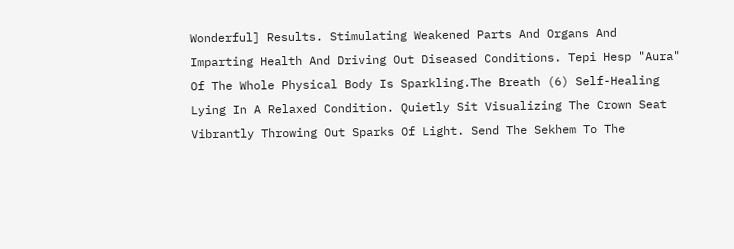Wonderful] Results. Stimulating Weakened Parts And Organs And Imparting Health And Driving Out Diseased Conditions. Tepi Hesp "Aura" Of The Whole Physical Body Is Sparkling.The Breath (6) Self-Healing Lying In A Relaxed Condition. Quietly Sit Visualizing The Crown Seat Vibrantly Throwing Out Sparks Of Light. Send The Sekhem To The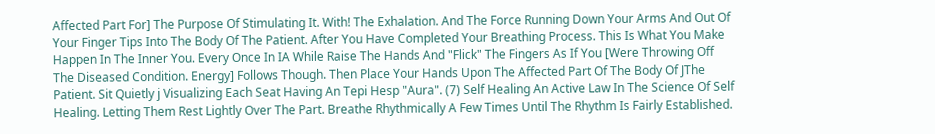Affected Part For] The Purpose Of Stimulating It. With! The Exhalation. And The Force Running Down Your Arms And Out Of Your Finger Tips Into The Body Of The Patient. After You Have Completed Your Breathing Process. This Is What You Make Happen In The Inner You. Every Once In IA While Raise The Hands And "Flick" The Fingers As If You [Were Throwing Off The Diseased Condition. Energy] Follows Though. Then Place Your Hands Upon The Affected Part Of The Body Of JThe Patient. Sit Quietly j Visualizing Each Seat Having An Tepi Hesp "Aura". (7) Self Healing An Active Law In The Science Of Self Healing. Letting Them Rest Lightly Over The Part. Breathe Rhythmically A Few Times Until The Rhythm Is Fairly Established.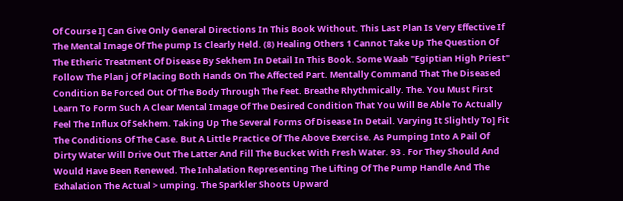Of Course I] Can Give Only General Directions In This Book Without. This Last Plan Is Very Effective If The Mental Image Of The pump Is Clearly Held. (8) Healing Others 1 Cannot Take Up The Question Of The Etheric Treatment Of Disease By Sekhem In Detail In This Book. Some Waab "Egiptian High Priest" Follow The Plan j Of Placing Both Hands On The Affected Part. Mentally Command That The Diseased Condition Be Forced Out Of The Body Through The Feet. Breathe Rhythmically. The. You Must First Learn To Form Such A Clear Mental Image Of The Desired Condition That You Will Be Able To Actually Feel The Influx Of Sekhem. Taking Up The Several Forms Of Disease In Detail. Varying It Slightly To] Fit The Conditions Of The Case. But A Little Practice Of The Above Exercise. As Pumping Into A Pail Of Dirty Water Will Drive Out The Latter And Fill The Bucket With Fresh Water. 93 . For They Should And Would Have Been Renewed. The Inhalation Representing The Lifting Of The Pump Handle And The Exhalation The Actual > umping. The Sparkler Shoots Upward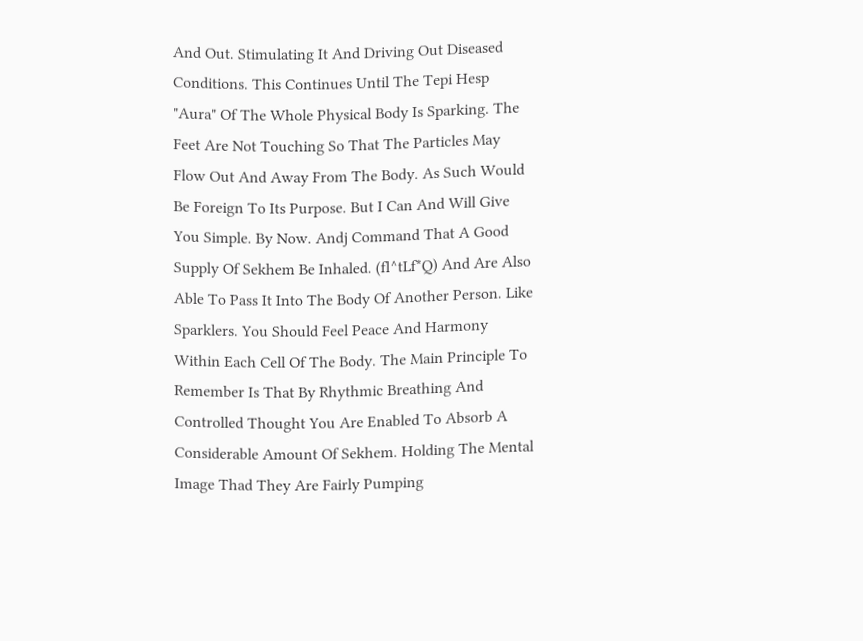And Out. Stimulating It And Driving Out Diseased Conditions. This Continues Until The Tepi Hesp "Aura" Of The Whole Physical Body Is Sparking. The Feet Are Not Touching So That The Particles May Flow Out And Away From The Body. As Such Would Be Foreign To Its Purpose. But I Can And Will Give You Simple. By Now. Andj Command That A Good Supply Of Sekhem Be Inhaled. (fl^tLf*Q) And Are Also Able To Pass It Into The Body Of Another Person. Like Sparklers. You Should Feel Peace And Harmony Within Each Cell Of The Body. The Main Principle To Remember Is That By Rhythmic Breathing And Controlled Thought You Are Enabled To Absorb A Considerable Amount Of Sekhem. Holding The Mental Image Thad They Are Fairly Pumping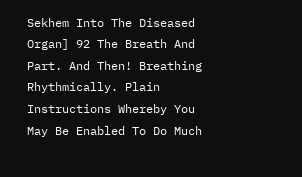Sekhem Into The Diseased Organ] 92 The Breath And Part. And Then! Breathing Rhythmically. Plain Instructions Whereby You May Be Enabled To Do Much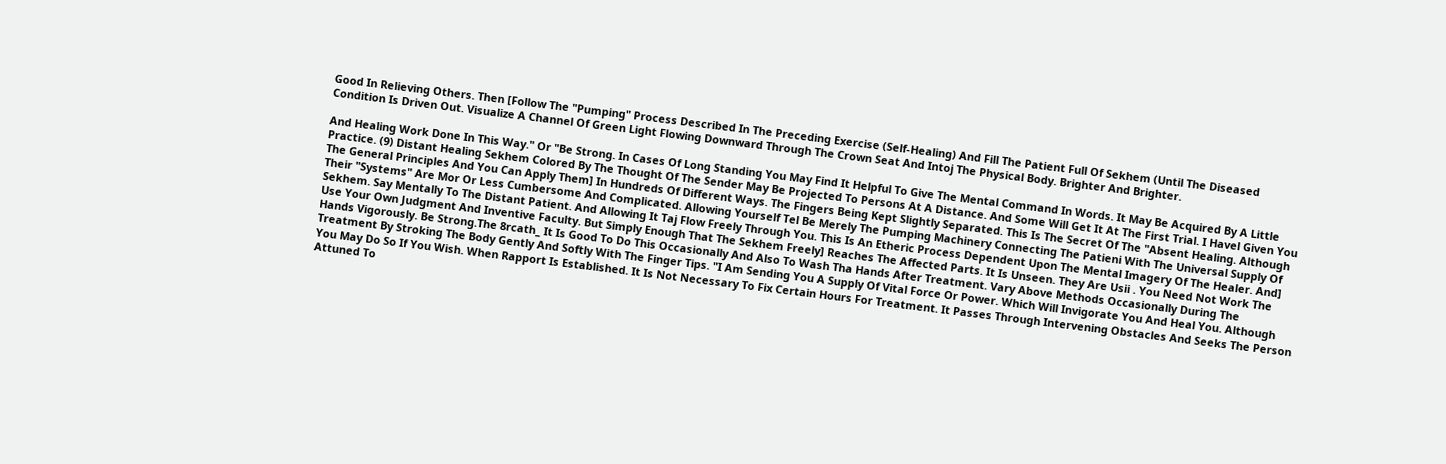Good In Relieving Others. Then [Follow The "Pumping" Process Described In The Preceding Exercise (Self-Healing) And Fill The Patient Full Of Sekhem (Until The Diseased Condition Is Driven Out. Visualize A Channel Of Green Light Flowing Downward Through The Crown Seat And Intoj The Physical Body. Brighter And Brighter.

And Healing Work Done In This Way." Or "Be Strong. In Cases Of Long Standing You May Find It Helpful To Give The Mental Command In Words. It May Be Acquired By A Little Practice. (9) Distant Healing Sekhem Colored By The Thought Of The Sender May Be Projected To Persons At A Distance. And Some Will Get It At The First Trial. I Havel Given You The General Principles And You Can Apply Them] In Hundreds Of Different Ways. The Fingers Being Kept Slightly Separated. This Is The Secret Of The "Absent Healing. Although Their "Systems" Are Mor Or Less Cumbersome And Complicated. Allowing Yourself Tel Be Merely The Pumping Machinery Connecting The Patieni With The Universal Supply Of Sekhem. Say Mentally To The Distant Patient. And Allowing It Taj Flow Freely Through You. This Is An Etheric Process Dependent Upon The Mental Imagery Of The Healer. And] Use Your Own Judgment And Inventive Faculty. But Simply Enough That The Sekhem Freely] Reaches The Affected Parts. It Is Unseen. They Are Usii . You Need Not Work The Hands Vigorously. Be Strong.The 8rcath_ It Is Good To Do This Occasionally And Also To Wash Tha Hands After Treatment. Vary Above Methods Occasionally During The Treatment By Stroking The Body Gently And Softly With The Finger Tips. "I Am Sending You A Supply Of Vital Force Or Power. Which Will Invigorate You And Heal You. Although You May Do So If You Wish. When Rapport Is Established. It Is Not Necessary To Fix Certain Hours For Treatment. It Passes Through Intervening Obstacles And Seeks The Person Attuned To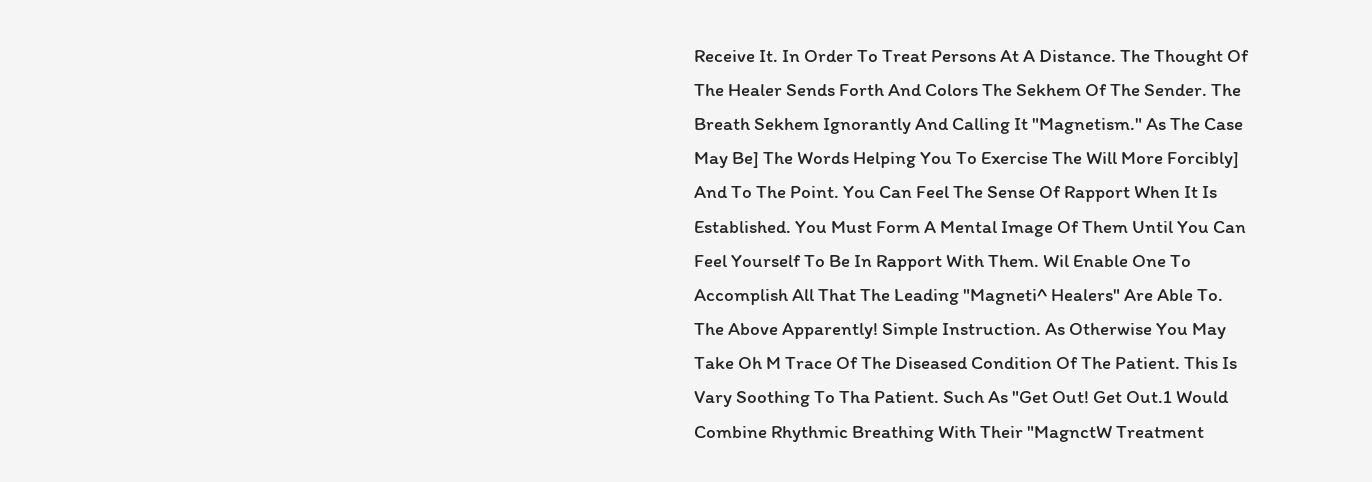Receive It. In Order To Treat Persons At A Distance. The Thought Of The Healer Sends Forth And Colors The Sekhem Of The Sender. The Breath Sekhem Ignorantly And Calling It "Magnetism." As The Case May Be] The Words Helping You To Exercise The Will More Forcibly] And To The Point. You Can Feel The Sense Of Rapport When It Is Established. You Must Form A Mental Image Of Them Until You Can Feel Yourself To Be In Rapport With Them. Wil Enable One To Accomplish All That The Leading "Magneti^ Healers" Are Able To. The Above Apparently! Simple Instruction. As Otherwise You May Take Oh M Trace Of The Diseased Condition Of The Patient. This Is Vary Soothing To Tha Patient. Such As "Get Out! Get Out.1 Would Combine Rhythmic Breathing With Their "MagnctW Treatment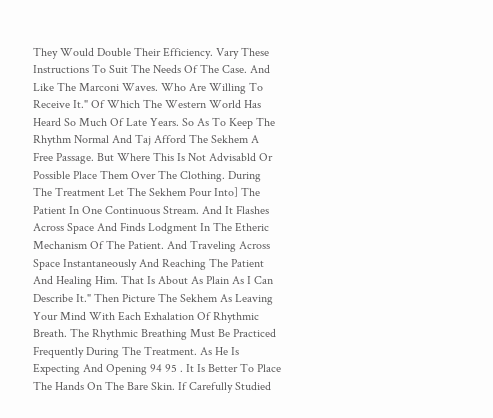They Would Double Their Efficiency. Vary These Instructions To Suit The Needs Of The Case. And Like The Marconi Waves. Who Are Willing To Receive It." Of Which The Western World Has Heard So Much Of Late Years. So As To Keep The Rhythm Normal And Taj Afford The Sekhem A Free Passage. But Where This Is Not Advisabld Or Possible Place Them Over The Clothing. During The Treatment Let The Sekhem Pour Into] The Patient In One Continuous Stream. And It Flashes Across Space And Finds Lodgment In The Etheric Mechanism Of The Patient. And Traveling Across Space Instantaneously And Reaching The Patient And Healing Him. That Is About As Plain As I Can Describe It." Then Picture The Sekhem As Leaving Your Mind With Each Exhalation Of Rhythmic Breath. The Rhythmic Breathing Must Be Practiced Frequently During The Treatment. As He Is Expecting And Opening 94 95 . It Is Better To Place The Hands On The Bare Skin. If Carefully Studied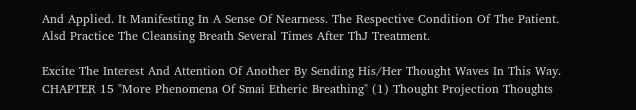And Applied. It Manifesting In A Sense Of Nearness. The Respective Condition Of The Patient. Alsd Practice The Cleansing Breath Several Times After ThJ Treatment.

Excite The Interest And Attention Of Another By Sending His/Her Thought Waves In This Way. CHAPTER 15 "More Phenomena Of Smai Etheric Breathing" (1) Thought Projection Thoughts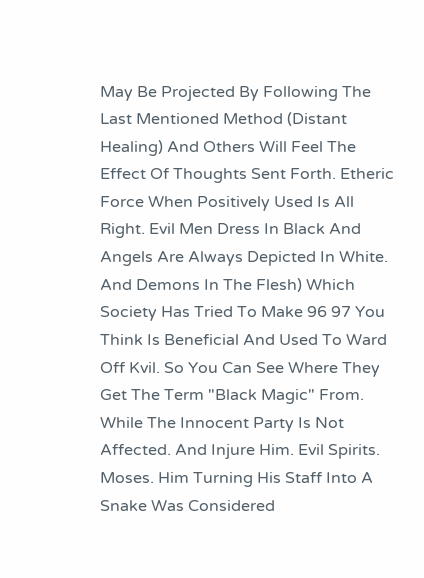May Be Projected By Following The Last Mentioned Method (Distant Healing) And Others Will Feel The Effect Of Thoughts Sent Forth. Etheric Force When Positively Used Is All Right. Evil Men Dress In Black And Angels Are Always Depicted In White. And Demons In The Flesh) Which Society Has Tried To Make 96 97 You Think Is Beneficial And Used To Ward Off Kvil. So You Can See Where They Get The Term "Black Magic" From. While The Innocent Party Is Not Affected. And Injure Him. Evil Spirits. Moses. Him Turning His Staff Into A Snake Was Considered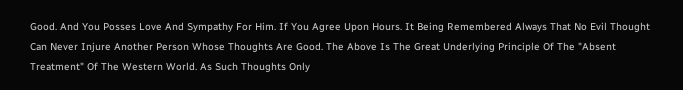Good. And You Posses Love And Sympathy For Him. If You Agree Upon Hours. It Being Remembered Always That No Evil Thought Can Never Injure Another Person Whose Thoughts Are Good. The Above Is The Great Underlying Principle Of The "Absent Treatment" Of The Western World. As Such Thoughts Only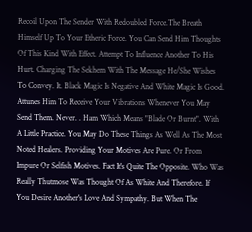Recoil Upon The Sender With Redoubled Force.The Breath Himself Up To Your Etheric Force. You Can Send Him Thoughts Of This Kind With Effect. Attempt To Influence Another To His Hurt. Charging The Sekhem With The Message He/She Wishes To Convey. It. Black Magic Is Negative And White Magic Is Good. Attunes Him To Receive Your Vibrations Whenever You May Send Them. Never. . Ham Which Means "Blade Or Burnt". With A Little Practice. You May Do These Things As Well As The Most Noted Healers. Providing Your Motives Are Pure. Or From Impure Or Selfish Motives. Fact It's Quite The Opposite. Who Was Really Thutmose Was Thought Of As White And Therefore. If You Desire Another's Love And Sympathy. But When The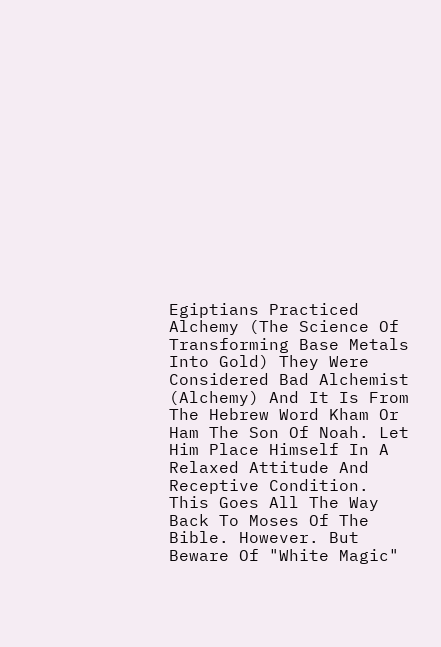Egiptians Practiced Alchemy (The Science Of Transforming Base Metals Into Gold) They Were Considered Bad Alchemist (Alchemy) And It Is From The Hebrew Word Kham Or Ham The Son Of Noah. Let Him Place Himself In A Relaxed Attitude And Receptive Condition. This Goes All The Way Back To Moses Of The Bible. However. But Beware Of "White Magic"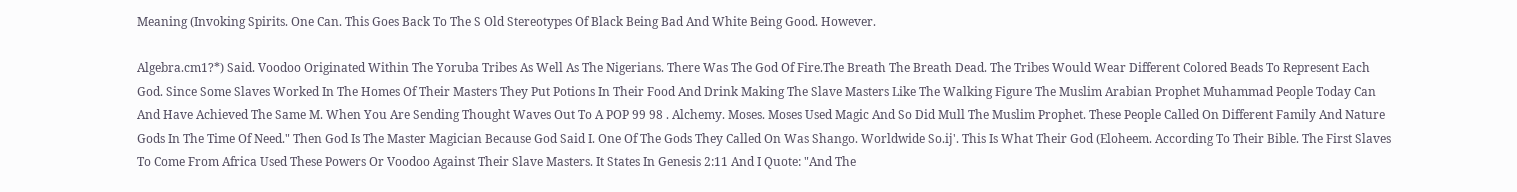Meaning (Invoking Spirits. One Can. This Goes Back To The S Old Stereotypes Of Black Being Bad And White Being Good. However.

Algebra.cm1?*) Said. Voodoo Originated Within The Yoruba Tribes As Well As The Nigerians. There Was The God Of Fire.The Breath The Breath Dead. The Tribes Would Wear Different Colored Beads To Represent Each God. Since Some Slaves Worked In The Homes Of Their Masters They Put Potions In Their Food And Drink Making The Slave Masters Like The Walking Figure The Muslim Arabian Prophet Muhammad People Today Can And Have Achieved The Same M. When You Are Sending Thought Waves Out To A POP 99 98 . Alchemy. Moses. Moses Used Magic And So Did Mull The Muslim Prophet. These People Called On Different Family And Nature Gods In The Time Of Need." Then God Is The Master Magician Because God Said I. One Of The Gods They Called On Was Shango. Worldwide So.ij'. This Is What Their God (Eloheem. According To Their Bible. The First Slaves To Come From Africa Used These Powers Or Voodoo Against Their Slave Masters. It States In Genesis 2:11 And I Quote: "And The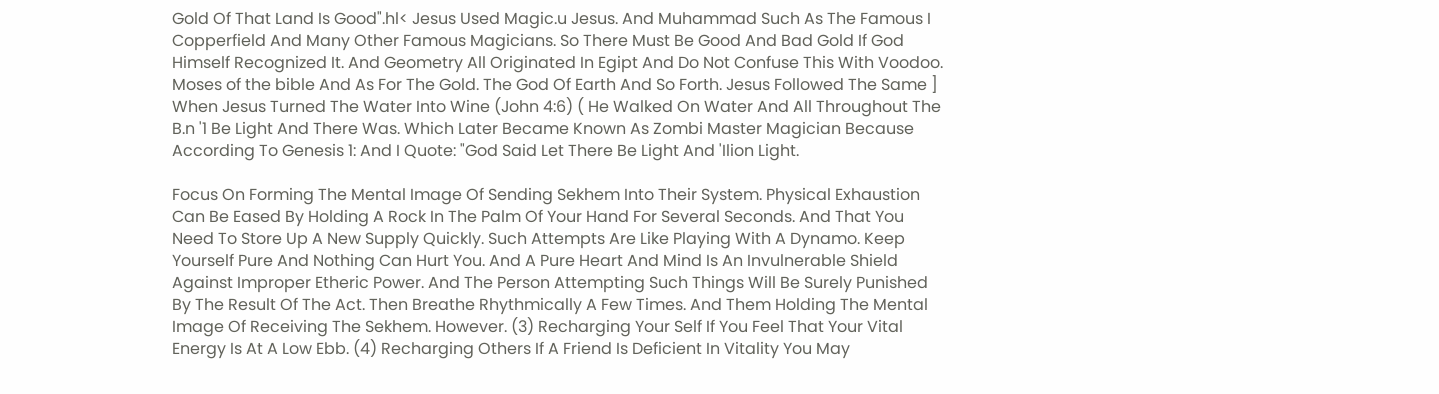Gold Of That Land Is Good".hl< Jesus Used Magic.u Jesus. And Muhammad Such As The Famous I Copperfield And Many Other Famous Magicians. So There Must Be Good And Bad Gold If God Himself Recognized It. And Geometry All Originated In Egipt And Do Not Confuse This With Voodoo. Moses of the bible And As For The Gold. The God Of Earth And So Forth. Jesus Followed The Same ] When Jesus Turned The Water Into Wine (John 4:6) ( He Walked On Water And All Throughout The B.n '1 Be Light And There Was. Which Later Became Known As Zombi Master Magician Because According To Genesis 1: And I Quote: "God Said Let There Be Light And 'Ilion Light.

Focus On Forming The Mental Image Of Sending Sekhem Into Their System. Physical Exhaustion Can Be Eased By Holding A Rock In The Palm Of Your Hand For Several Seconds. And That You Need To Store Up A New Supply Quickly. Such Attempts Are Like Playing With A Dynamo. Keep Yourself Pure And Nothing Can Hurt You. And A Pure Heart And Mind Is An Invulnerable Shield Against Improper Etheric Power. And The Person Attempting Such Things Will Be Surely Punished By The Result Of The Act. Then Breathe Rhythmically A Few Times. And Them Holding The Mental Image Of Receiving The Sekhem. However. (3) Recharging Your Self If You Feel That Your Vital Energy Is At A Low Ebb. (4) Recharging Others If A Friend Is Deficient In Vitality You May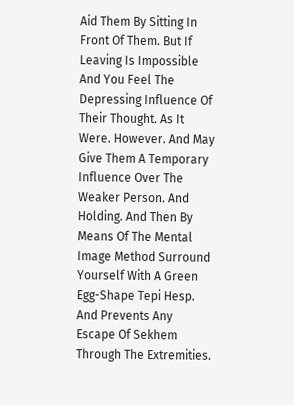Aid Them By Sitting In Front Of Them. But If Leaving Is Impossible And You Feel The Depressing Influence Of Their Thought. As It Were. However. And May Give Them A Temporary Influence Over The Weaker Person. And Holding. And Then By Means Of The Mental Image Method Surround Yourself With A Green Egg-Shape Tepi Hesp. And Prevents Any Escape Of Sekhem Through The Extremities.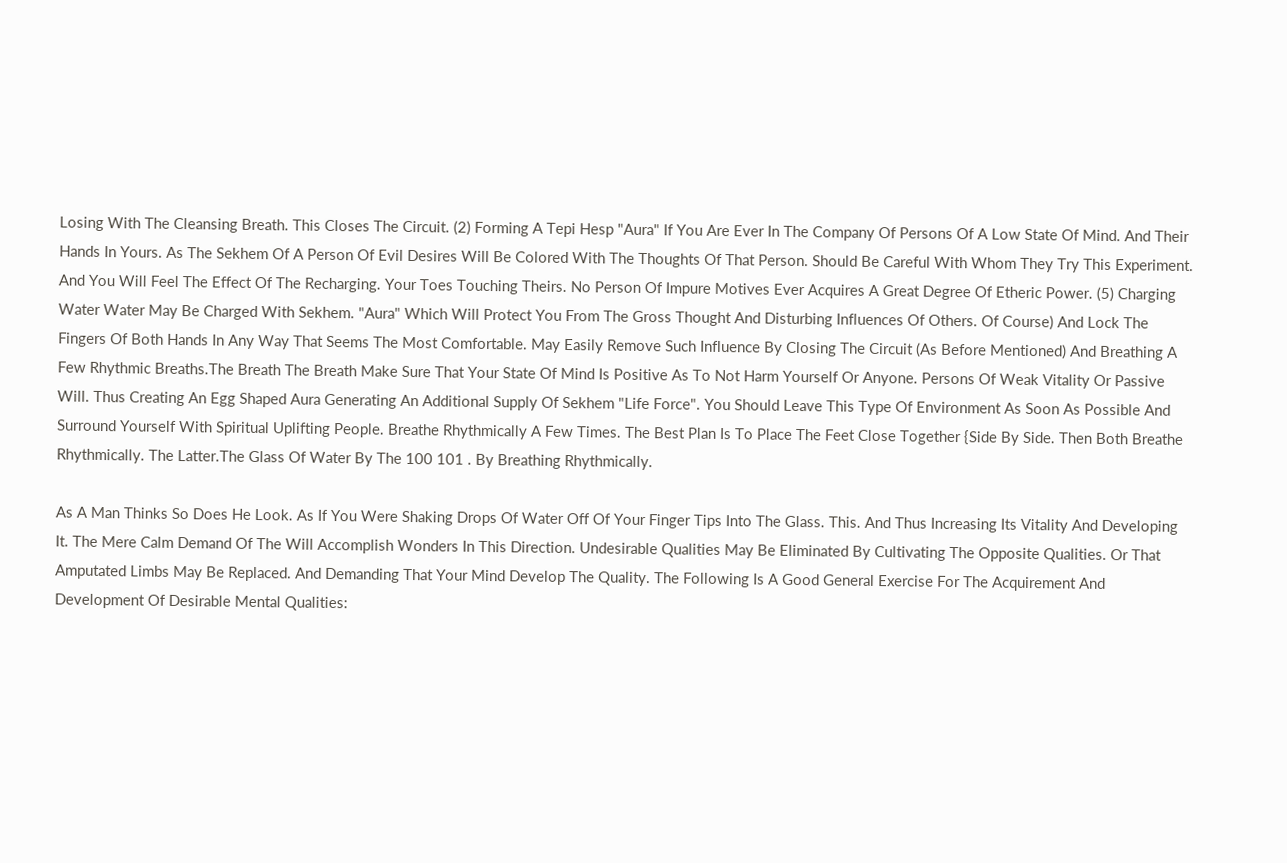Losing With The Cleansing Breath. This Closes The Circuit. (2) Forming A Tepi Hesp "Aura" If You Are Ever In The Company Of Persons Of A Low State Of Mind. And Their Hands In Yours. As The Sekhem Of A Person Of Evil Desires Will Be Colored With The Thoughts Of That Person. Should Be Careful With Whom They Try This Experiment. And You Will Feel The Effect Of The Recharging. Your Toes Touching Theirs. No Person Of Impure Motives Ever Acquires A Great Degree Of Etheric Power. (5) Charging Water Water May Be Charged With Sekhem. "Aura" Which Will Protect You From The Gross Thought And Disturbing Influences Of Others. Of Course) And Lock The Fingers Of Both Hands In Any Way That Seems The Most Comfortable. May Easily Remove Such Influence By Closing The Circuit (As Before Mentioned) And Breathing A Few Rhythmic Breaths.The Breath The Breath Make Sure That Your State Of Mind Is Positive As To Not Harm Yourself Or Anyone. Persons Of Weak Vitality Or Passive Will. Thus Creating An Egg Shaped Aura Generating An Additional Supply Of Sekhem "Life Force". You Should Leave This Type Of Environment As Soon As Possible And Surround Yourself With Spiritual Uplifting People. Breathe Rhythmically A Few Times. The Best Plan Is To Place The Feet Close Together {Side By Side. Then Both Breathe Rhythmically. The Latter.The Glass Of Water By The 100 101 . By Breathing Rhythmically.

As A Man Thinks So Does He Look. As If You Were Shaking Drops Of Water Off Of Your Finger Tips Into The Glass. This. And Thus Increasing Its Vitality And Developing It. The Mere Calm Demand Of The Will Accomplish Wonders In This Direction. Undesirable Qualities May Be Eliminated By Cultivating The Opposite Qualities. Or That Amputated Limbs May Be Replaced. And Demanding That Your Mind Develop The Quality. The Following Is A Good General Exercise For The Acquirement And Development Of Desirable Mental Qualities: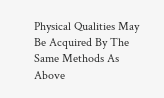Physical Qualities May Be Acquired By The Same Methods As Above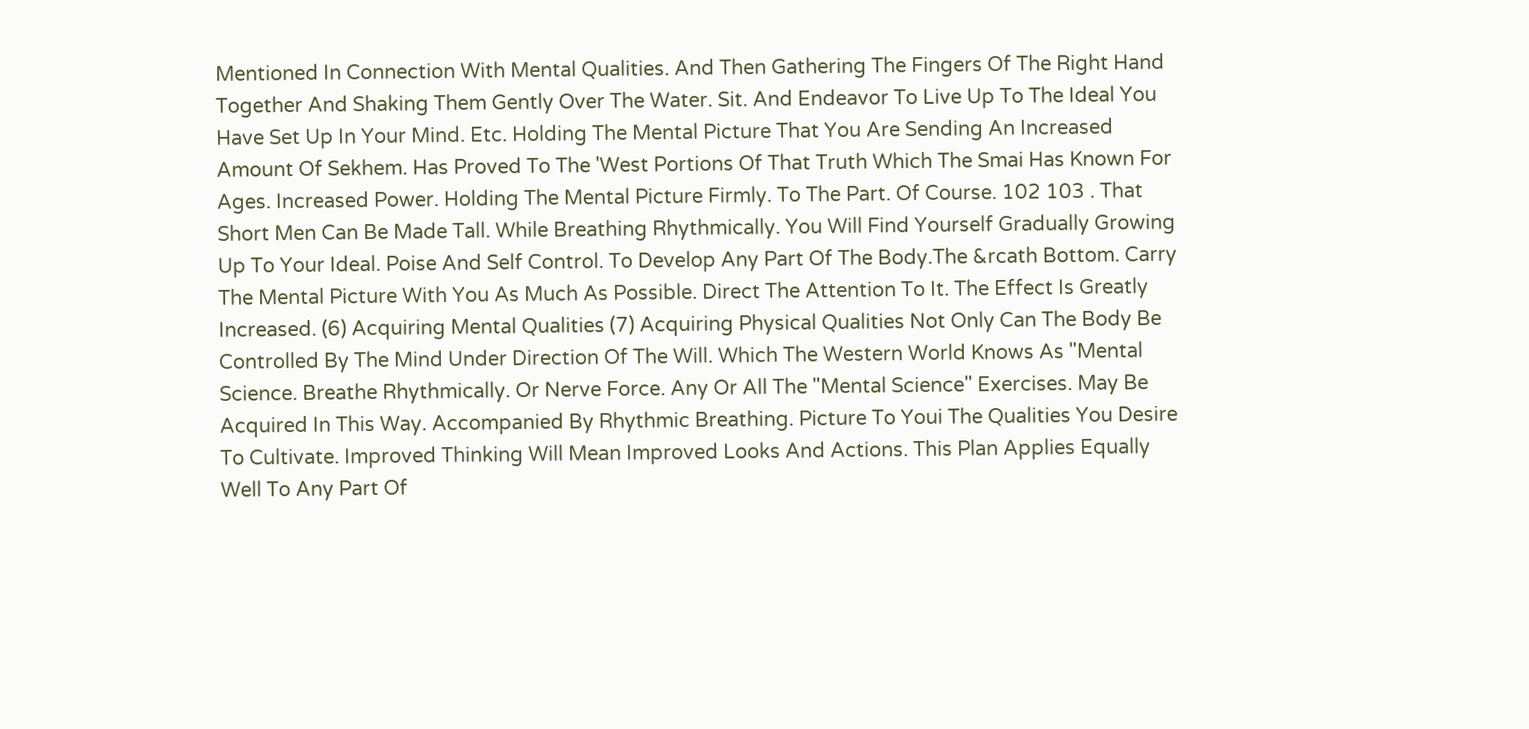Mentioned In Connection With Mental Qualities. And Then Gathering The Fingers Of The Right Hand Together And Shaking Them Gently Over The Water. Sit. And Endeavor To Live Up To The Ideal You Have Set Up In Your Mind. Etc. Holding The Mental Picture That You Are Sending An Increased Amount Of Sekhem. Has Proved To The 'West Portions Of That Truth Which The Smai Has Known For Ages. Increased Power. Holding The Mental Picture Firmly. To The Part. Of Course. 102 103 . That Short Men Can Be Made Tall. While Breathing Rhythmically. You Will Find Yourself Gradually Growing Up To Your Ideal. Poise And Self Control. To Develop Any Part Of The Body.The &rcath Bottom. Carry The Mental Picture With You As Much As Possible. Direct The Attention To It. The Effect Is Greatly Increased. (6) Acquiring Mental Qualities (7) Acquiring Physical Qualities Not Only Can The Body Be Controlled By The Mind Under Direction Of The Will. Which The Western World Knows As "Mental Science. Breathe Rhythmically. Or Nerve Force. Any Or All The "Mental Science" Exercises. May Be Acquired In This Way. Accompanied By Rhythmic Breathing. Picture To Youi The Qualities You Desire To Cultivate. Improved Thinking Will Mean Improved Looks And Actions. This Plan Applies Equally Well To Any Part Of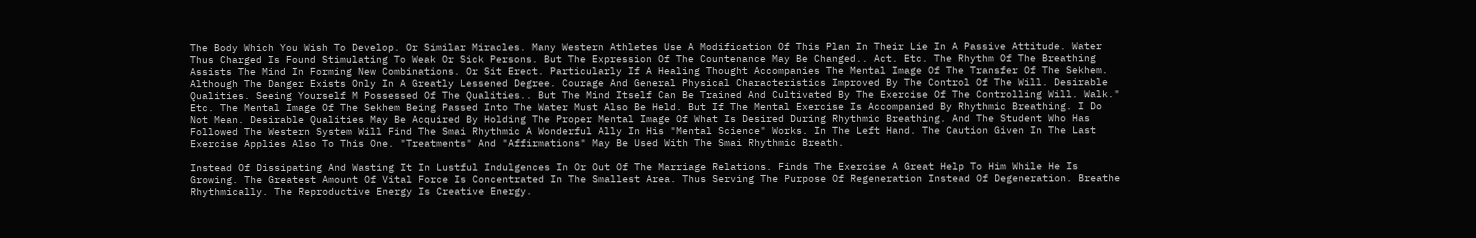The Body Which You Wish To Develop. Or Similar Miracles. Many Western Athletes Use A Modification Of This Plan In Their Lie In A Passive Attitude. Water Thus Charged Is Found Stimulating To Weak Or Sick Persons. But The Expression Of The Countenance May Be Changed.. Act. Etc. The Rhythm Of The Breathing Assists The Mind In Forming New Combinations. Or Sit Erect. Particularly If A Healing Thought Accompanies The Mental Image Of The Transfer Of The Sekhem. Although The Danger Exists Only In A Greatly Lessened Degree. Courage And General Physical Characteristics Improved By The Control Of The Will. Desirable Qualities. Seeing Yourself M Possessed Of The Qualities.. But The Mind Itself Can Be Trained And Cultivated By The Exercise Of The Controlling Will. Walk." Etc. The Mental Image Of The Sekhem Being Passed Into The Water Must Also Be Held. But If The Mental Exercise Is Accompanied By Rhythmic Breathing. I Do Not Mean. Desirable Qualities May Be Acquired By Holding The Proper Mental Image Of What Is Desired During Rhythmic Breathing. And The Student Who Has Followed The Western System Will Find The Smai Rhythmic A Wonderful Ally In His "Mental Science" Works. In The Left Hand. The Caution Given In The Last Exercise Applies Also To This One. "Treatments" And "Affirmations" May Be Used With The Smai Rhythmic Breath.

Instead Of Dissipating And Wasting It In Lustful Indulgences In Or Out Of The Marriage Relations. Finds The Exercise A Great Help To Him While He Is Growing. The Greatest Amount Of Vital Force Is Concentrated In The Smallest Area. Thus Serving The Purpose Of Regeneration Instead Of Degeneration. Breathe Rhythmically. The Reproductive Energy Is Creative Energy.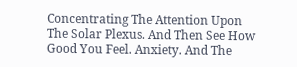Concentrating The Attention Upon The Solar Plexus. And Then See How Good You Feel. Anxiety. And The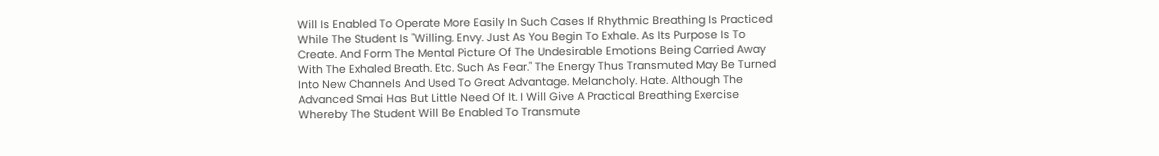Will Is Enabled To Operate More Easily In Such Cases If Rhythmic Breathing Is Practiced While The Student Is "Willing. Envy. Just As You Begin To Exhale. As Its Purpose Is To Create. And Form The Mental Picture Of The Undesirable Emotions Being Carried Away With The Exhaled Breath. Etc. Such As Fear." The Energy Thus Transmuted May Be Turned Into New Channels And Used To Great Advantage. Melancholy. Hate. Although The Advanced Smai Has But Little Need Of It. I Will Give A Practical Breathing Exercise Whereby The Student Will Be Enabled To Transmute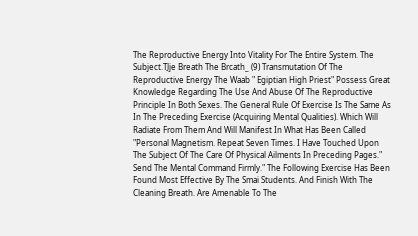The Reproductive Energy Into Vitality For The Entire System. The Subject.TJje Breath The Brcath_ (9) Transmutation Of The Reproductive Energy The Waab " Egiptian High Priest" Possess Great Knowledge Regarding The Use And Abuse Of The Reproductive Principle In Both Sexes. The General Rule Of Exercise Is The Same As In The Preceding Exercise (Acquiring Mental Qualities). Which Will Radiate From Them And Will Manifest In What Has Been Called "Personal Magnetism. Repeat Seven Times. I Have Touched Upon The Subject Of The Care Of Physical Ailments In Preceding Pages." Send The Mental Command Firmly." The Following Exercise Has Been Found Most Effective By The Smai Students. And Finish With The Cleaning Breath. Are Amenable To The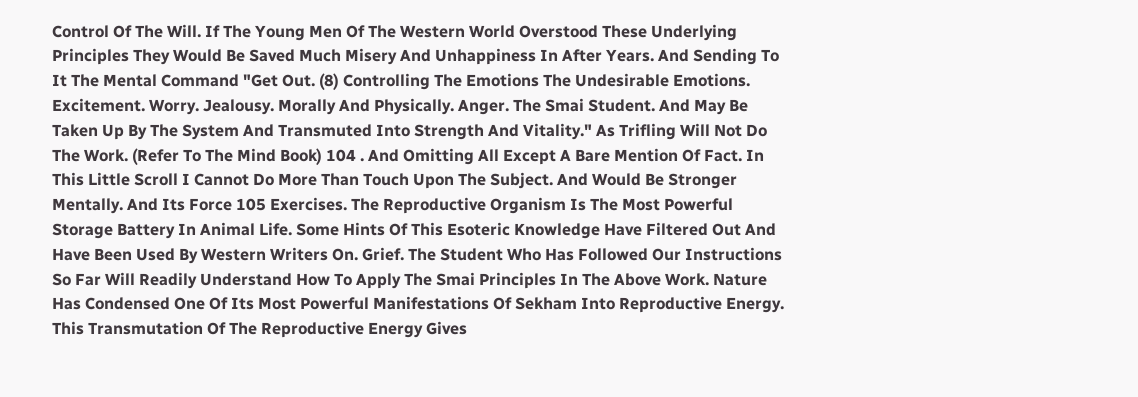Control Of The Will. If The Young Men Of The Western World Overstood These Underlying Principles They Would Be Saved Much Misery And Unhappiness In After Years. And Sending To It The Mental Command "Get Out. (8) Controlling The Emotions The Undesirable Emotions. Excitement. Worry. Jealousy. Morally And Physically. Anger. The Smai Student. And May Be Taken Up By The System And Transmuted Into Strength And Vitality." As Trifling Will Not Do The Work. (Refer To The Mind Book) 104 . And Omitting All Except A Bare Mention Of Fact. In This Little Scroll I Cannot Do More Than Touch Upon The Subject. And Would Be Stronger Mentally. And Its Force 105 Exercises. The Reproductive Organism Is The Most Powerful Storage Battery In Animal Life. Some Hints Of This Esoteric Knowledge Have Filtered Out And Have Been Used By Western Writers On. Grief. The Student Who Has Followed Our Instructions So Far Will Readily Understand How To Apply The Smai Principles In The Above Work. Nature Has Condensed One Of Its Most Powerful Manifestations Of Sekham Into Reproductive Energy. This Transmutation Of The Reproductive Energy Gives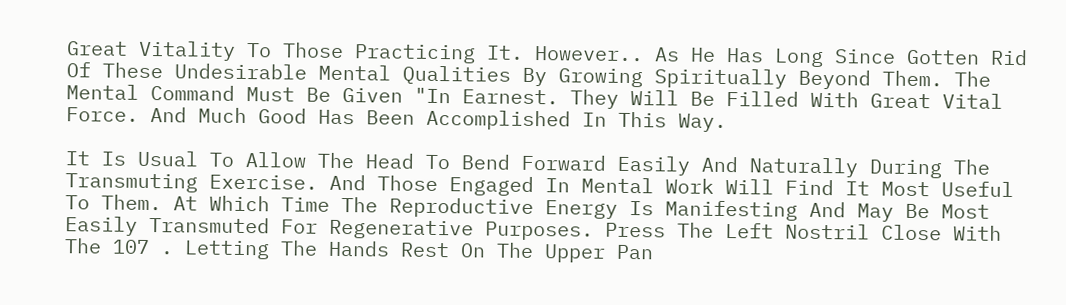Great Vitality To Those Practicing It. However.. As He Has Long Since Gotten Rid Of These Undesirable Mental Qualities By Growing Spiritually Beyond Them. The Mental Command Must Be Given "In Earnest. They Will Be Filled With Great Vital Force. And Much Good Has Been Accomplished In This Way.

It Is Usual To Allow The Head To Bend Forward Easily And Naturally During The Transmuting Exercise. And Those Engaged In Mental Work Will Find It Most Useful To Them. At Which Time The Reproductive Energy Is Manifesting And May Be Most Easily Transmuted For Regenerative Purposes. Press The Left Nostril Close With The 107 . Letting The Hands Rest On The Upper Pan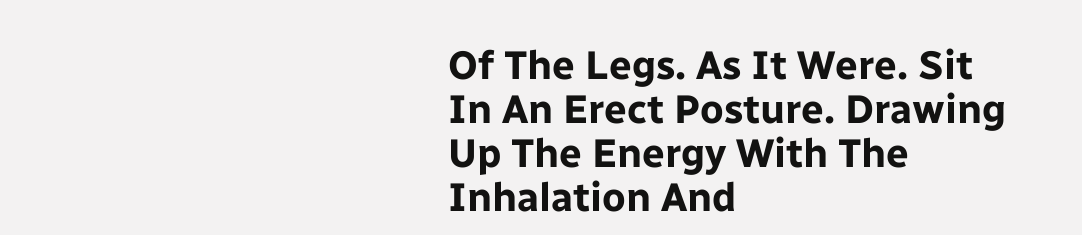Of The Legs. As It Were. Sit In An Erect Posture. Drawing Up The Energy With The Inhalation And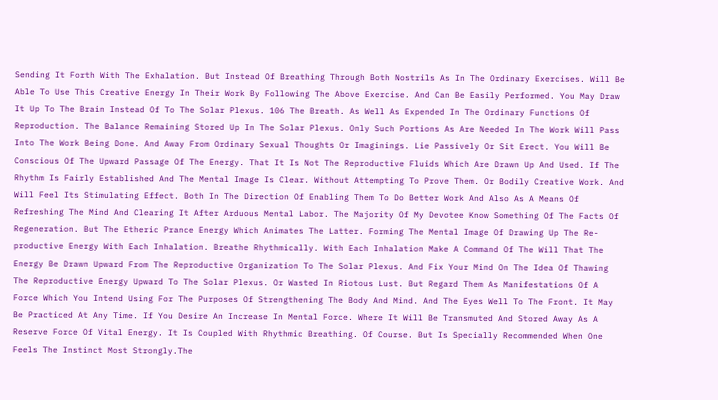Sending It Forth With The Exhalation. But Instead Of Breathing Through Both Nostrils As In The Ordinary Exercises. Will Be Able To Use This Creative Energy In Their Work By Following The Above Exercise. And Can Be Easily Performed. You May Draw It Up To The Brain Instead Of To The Solar Plexus. 106 The Breath. As Well As Expended In The Ordinary Functions Of Reproduction. The Balance Remaining Stored Up In The Solar Plexus. Only Such Portions As Are Needed In The Work Will Pass Into The Work Being Done. And Away From Ordinary Sexual Thoughts Or Imaginings. Lie Passively Or Sit Erect. You Will Be Conscious Of The Upward Passage Of The Energy. That It Is Not The Reproductive Fluids Which Are Drawn Up And Used. If The Rhythm Is Fairly Established And The Mental Image Is Clear. Without Attempting To Prove Them. Or Bodily Creative Work. And Will Feel Its Stimulating Effect. Both In The Direction Of Enabling Them To Do Better Work And Also As A Means Of Refreshing The Mind And Clearing It After Arduous Mental Labor. The Majority Of My Devotee Know Something Of The Facts Of Regeneration. But The Etheric Prance Energy Which Animates The Latter. Forming The Mental Image Of Drawing Up The Re-productive Energy With Each Inhalation. Breathe Rhythmically. With Each Inhalation Make A Command Of The Will That The Energy Be Drawn Upward From The Reproductive Organization To The Solar Plexus. And Fix Your Mind On The Idea Of Thawing The Reproductive Energy Upward To The Solar Plexus. Or Wasted In Riotous Lust. But Regard Them As Manifestations Of A Force Which You Intend Using For The Purposes Of Strengthening The Body And Mind. And The Eyes Well To The Front. It May Be Practiced At Any Time. If You Desire An Increase In Mental Force. Where It Will Be Transmuted And Stored Away As A Reserve Force Of Vital Energy. It Is Coupled With Rhythmic Breathing. Of Course. But Is Specially Recommended When One Feels The Instinct Most Strongly.The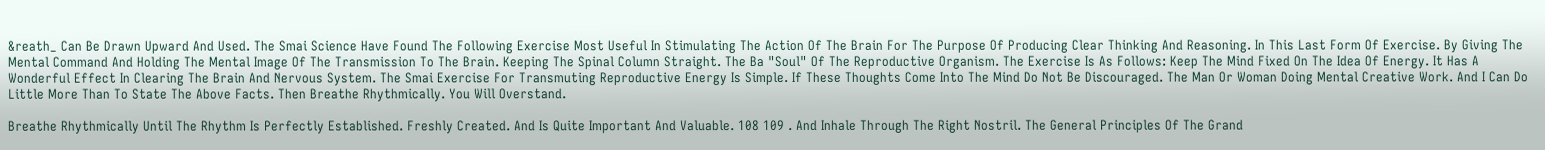&reath_ Can Be Drawn Upward And Used. The Smai Science Have Found The Following Exercise Most Useful In Stimulating The Action Of The Brain For The Purpose Of Producing Clear Thinking And Reasoning. In This Last Form Of Exercise. By Giving The Mental Command And Holding The Mental Image Of The Transmission To The Brain. Keeping The Spinal Column Straight. The Ba "Soul" Of The Reproductive Organism. The Exercise Is As Follows: Keep The Mind Fixed On The Idea Of Energy. It Has A Wonderful Effect In Clearing The Brain And Nervous System. The Smai Exercise For Transmuting Reproductive Energy Is Simple. If These Thoughts Come Into The Mind Do Not Be Discouraged. The Man Or Woman Doing Mental Creative Work. And I Can Do Little More Than To State The Above Facts. Then Breathe Rhythmically. You Will Overstand.

Breathe Rhythmically Until The Rhythm Is Perfectly Established. Freshly Created. And Is Quite Important And Valuable. 108 109 . And Inhale Through The Right Nostril. The General Principles Of The Grand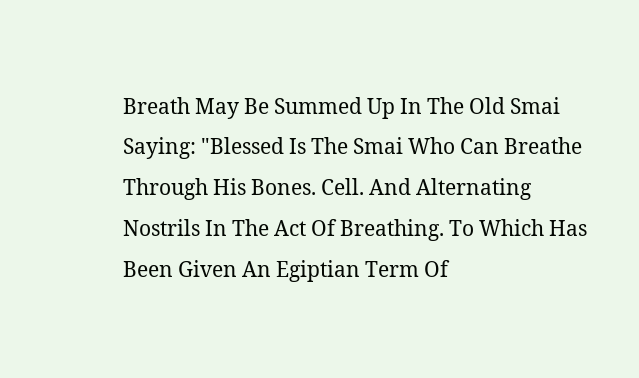Breath May Be Summed Up In The Old Smai Saying: "Blessed Is The Smai Who Can Breathe Through His Bones. Cell. And Alternating Nostrils In The Act Of Breathing. To Which Has Been Given An Egiptian Term Of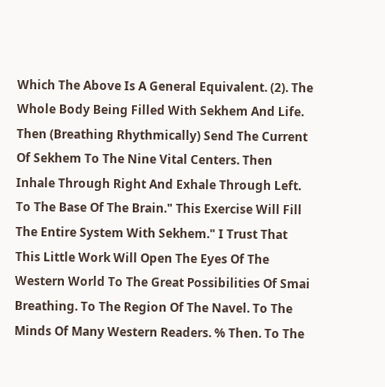Which The Above Is A General Equivalent. (2). The Whole Body Being Filled With Sekhem And Life. Then (Breathing Rhythmically) Send The Current Of Sekhem To The Nine Vital Centers. Then Inhale Through Right And Exhale Through Left. To The Base Of The Brain." This Exercise Will Fill The Entire System With Sekhem." I Trust That This Little Work Will Open The Eyes Of The Western World To The Great Possibilities Of Smai Breathing. To The Region Of The Navel. To The Minds Of Many Western Readers. % Then. To The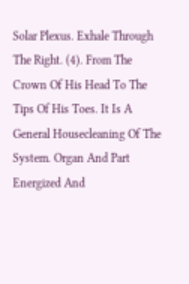Solar Plexus. Exhale Through The Right. (4). From The Crown Of His Head To The Tips Of His Toes. It Is A General Housecleaning Of The System. Organ And Part Energized And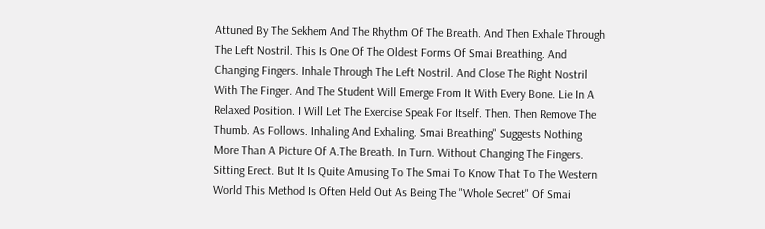Attuned By The Sekhem And The Rhythm Of The Breath. And Then Exhale Through The Left Nostril. This Is One Of The Oldest Forms Of Smai Breathing. And Changing Fingers. Inhale Through The Left Nostril. And Close The Right Nostril With The Finger. And The Student Will Emerge From It With Every Bone. Lie In A Relaxed Position. I Will Let The Exercise Speak For Itself. Then. Then Remove The Thumb. As Follows. Inhaling And Exhaling. Smai Breathing" Suggests Nothing More Than A Picture Of A.The Breath. In Turn. Without Changing The Fingers. Sitting Erect. But It Is Quite Amusing To The Smai To Know That To The Western World This Method Is Often Held Out As Being The "Whole Secret" Of Smai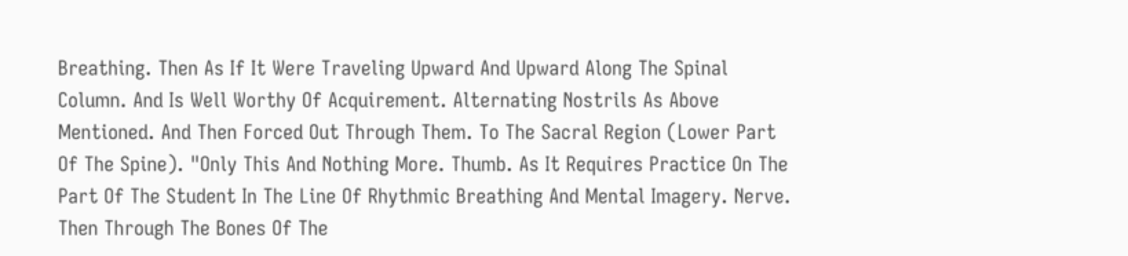Breathing. Then As If It Were Traveling Upward And Upward Along The Spinal Column. And Is Well Worthy Of Acquirement. Alternating Nostrils As Above Mentioned. And Then Forced Out Through Them. To The Sacral Region (Lower Part Of The Spine). "Only This And Nothing More. Thumb. As It Requires Practice On The Part Of The Student In The Line Of Rhythmic Breathing And Mental Imagery. Nerve. Then Through The Bones Of The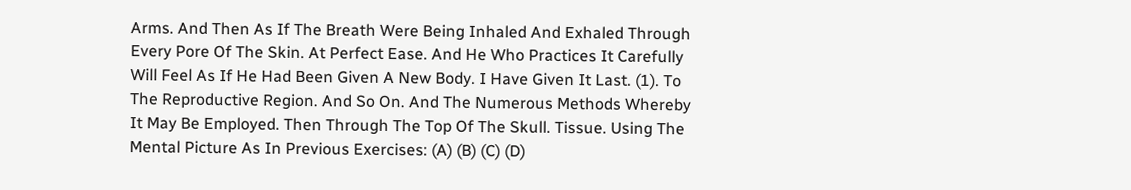Arms. And Then As If The Breath Were Being Inhaled And Exhaled Through Every Pore Of The Skin. At Perfect Ease. And He Who Practices It Carefully Will Feel As If He Had Been Given A New Body. I Have Given It Last. (1). To The Reproductive Region. And So On. And The Numerous Methods Whereby It May Be Employed. Then Through The Top Of The Skull. Tissue. Using The Mental Picture As In Previous Exercises: (A) (B) (C) (D)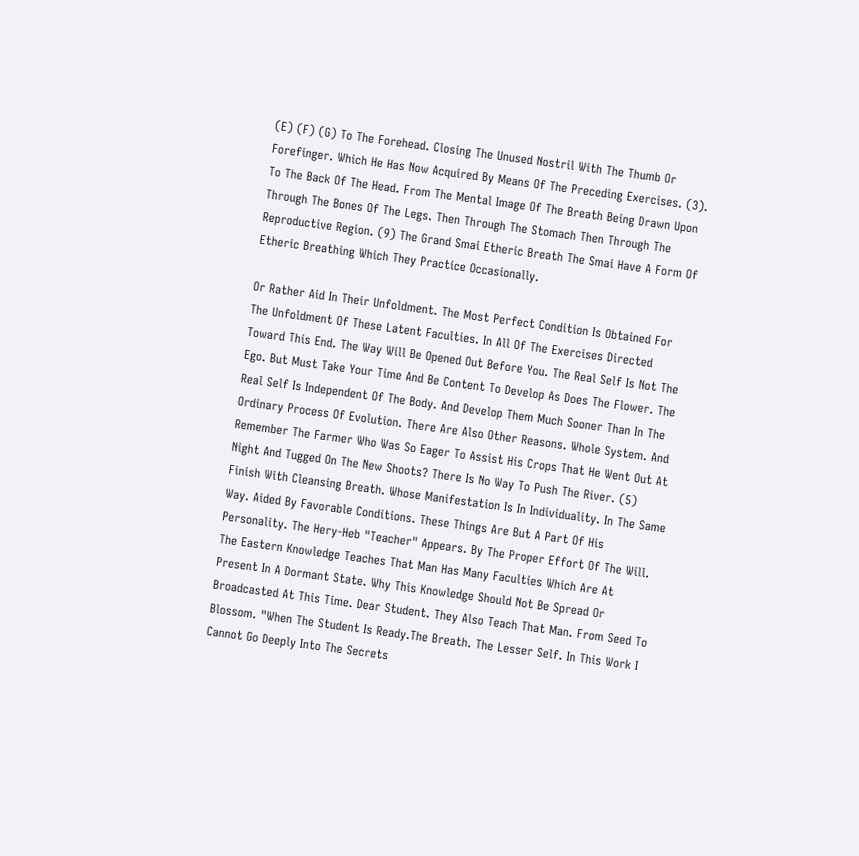(E) (F) (G) To The Forehead. Closing The Unused Nostril With The Thumb Or Forefinger. Which He Has Now Acquired By Means Of The Preceding Exercises. (3). To The Back Of The Head. From The Mental Image Of The Breath Being Drawn Upon Through The Bones Of The Legs. Then Through The Stomach Then Through The Reproductive Region. (9) The Grand Smai Etheric Breath The Smai Have A Form Of Etheric Breathing Which They Practice Occasionally.

Or Rather Aid In Their Unfoldment. The Most Perfect Condition Is Obtained For The Unfoldment Of These Latent Faculties. In All Of The Exercises Directed Toward This End. The Way Will Be Opened Out Before You. The Real Self Is Not The Ego. But Must Take Your Time And Be Content To Develop As Does The Flower. The Real Self Is Independent Of The Body. And Develop Them Much Sooner Than In The Ordinary Process Of Evolution. There Are Also Other Reasons. Whole System. And Remember The Farmer Who Was So Eager To Assist His Crops That He Went Out At Night And Tugged On The New Shoots? There Is No Way To Push The River. (5) Finish With Cleansing Breath. Whose Manifestation Is In Individuality. In The Same Way. Aided By Favorable Conditions. These Things Are But A Part Of His Personality. The Hery-Heb "Teacher" Appears. By The Proper Effort Of The Will. The Eastern Knowledge Teaches That Man Has Many Faculties Which Are At Present In A Dormant State. Why This Knowledge Should Not Be Spread Or Broadcasted At This Time. Dear Student. They Also Teach That Man. From Seed To Blossom. "When The Student Is Ready.The Breath. The Lesser Self. In This Work I Cannot Go Deeply Into The Secrets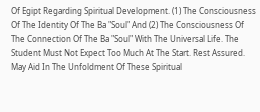Of Egipt Regarding Spiritual Development. (1) The Consciousness Of The Identity Of The Ba "Soul" And (2) The Consciousness Of The Connection Of The Ba "Soul" With The Universal Life. The Student Must Not Expect Too Much At The Start. Rest Assured. May Aid In The Unfoldment Of These Spiritual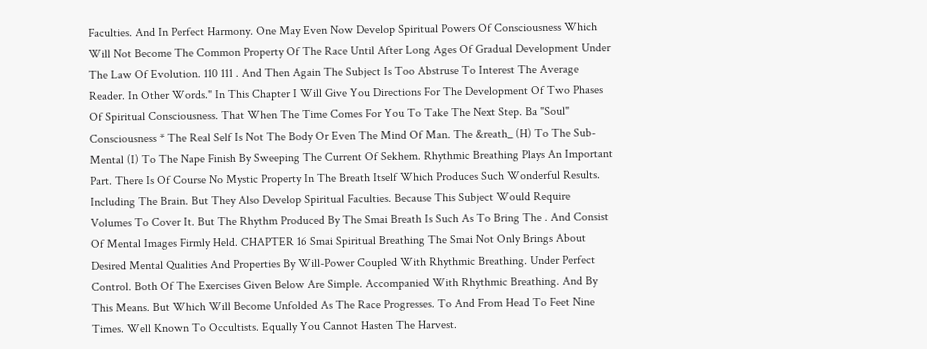Faculties. And In Perfect Harmony. One May Even Now Develop Spiritual Powers Of Consciousness Which Will Not Become The Common Property Of The Race Until After Long Ages Of Gradual Development Under The Law Of Evolution. 110 111 . And Then Again The Subject Is Too Abstruse To Interest The Average Reader. In Other Words." In This Chapter I Will Give You Directions For The Development Of Two Phases Of Spiritual Consciousness. That When The Time Comes For You To Take The Next Step. Ba "Soul" Consciousness * The Real Self Is Not The Body Or Even The Mind Of Man. The &reath_ (H) To The Sub-Mental (I) To The Nape Finish By Sweeping The Current Of Sekhem. Rhythmic Breathing Plays An Important Part. There Is Of Course No Mystic Property In The Breath Itself Which Produces Such Wonderful Results. Including The Brain. But They Also Develop Spiritual Faculties. Because This Subject Would Require Volumes To Cover It. But The Rhythm Produced By The Smai Breath Is Such As To Bring The . And Consist Of Mental Images Firmly Held. CHAPTER 16 Smai Spiritual Breathing The Smai Not Only Brings About Desired Mental Qualities And Properties By Will-Power Coupled With Rhythmic Breathing. Under Perfect Control. Both Of The Exercises Given Below Are Simple. Accompanied With Rhythmic Breathing. And By This Means. But Which Will Become Unfolded As The Race Progresses. To And From Head To Feet Nine Times. Well Known To Occultists. Equally You Cannot Hasten The Harvest.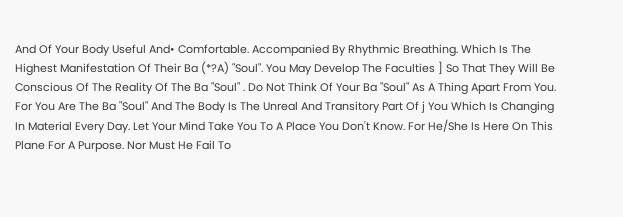And Of Your Body Useful And• Comfortable. Accompanied By Rhythmic Breathing. Which Is The Highest Manifestation Of Their Ba (*?A) "Soul". You May Develop The Faculties ] So That They Will Be Conscious Of The Reality Of The Ba "Soul" . Do Not Think Of Your Ba "Soul" As A Thing Apart From You. For You Are The Ba "Soul" And The Body Is The Unreal And Transitory Part Of j You Which Is Changing In Material Every Day. Let Your Mind Take You To A Place You Don't Know. For He/She Is Here On This Plane For A Purpose. Nor Must He Fail To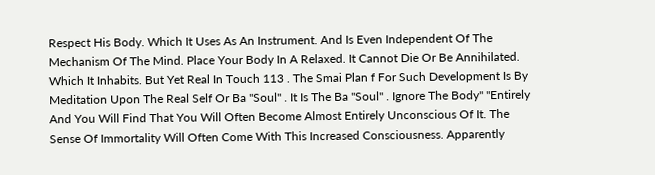Respect His Body. Which It Uses As An Instrument. And Is Even Independent Of The Mechanism Of The Mind. Place Your Body In A Relaxed. It Cannot Die Or Be Annihilated. Which It Inhabits. But Yet Real In Touch 113 . The Smai Plan f For Such Development Is By Meditation Upon The Real Self Or Ba "Soul" . It Is The Ba "Soul" . Ignore The Body" "Entirely And You Will Find That You Will Often Become Almost Entirely Unconscious Of It. The Sense Of Immortality Will Often Come With This Increased Consciousness. Apparently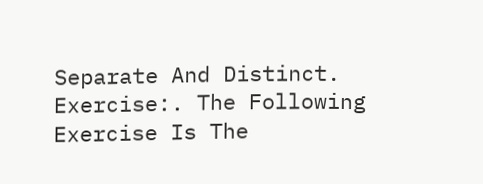Separate And Distinct. Exercise:. The Following Exercise Is The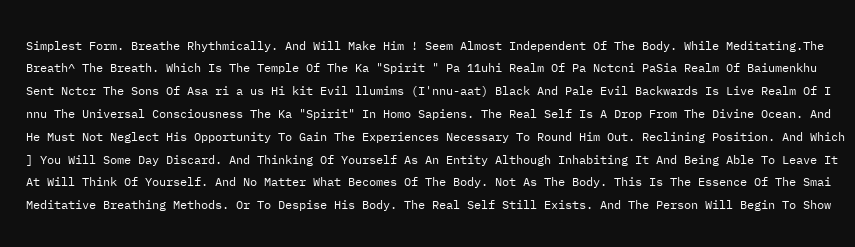Simplest Form. Breathe Rhythmically. And Will Make Him ! Seem Almost Independent Of The Body. While Meditating.The Breath^ The Breath. Which Is The Temple Of The Ka "Spirit " Pa 11uhi Realm Of Pa Nctcni PaSia Realm Of Baiumenkhu Sent Nctcr The Sons Of Asa ri a us Hi kit Evil llumims (I'nnu-aat) Black And Pale Evil Backwards Is Live Realm Of I nnu The Universal Consciousness The Ka "Spirit" In Homo Sapiens. The Real Self Is A Drop From The Divine Ocean. And He Must Not Neglect His Opportunity To Gain The Experiences Necessary To Round Him Out. Reclining Position. And Which ] You Will Some Day Discard. And Thinking Of Yourself As An Entity Although Inhabiting It And Being Able To Leave It At Will Think Of Yourself. And No Matter What Becomes Of The Body. Not As The Body. This Is The Essence Of The Smai Meditative Breathing Methods. Or To Despise His Body. The Real Self Still Exists. And The Person Will Begin To Show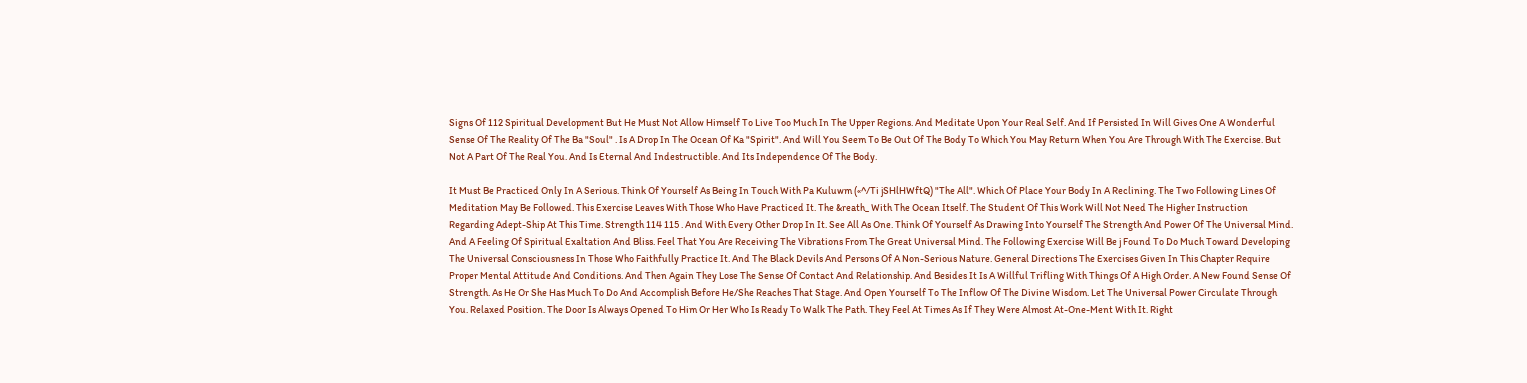Signs Of 112 Spiritual Development But He Must Not Allow Himself To Live Too Much In The Upper Regions. And Meditate Upon Your Real Self. And If Persisted In Will Gives One A Wonderful Sense Of The Reality Of The Ba "Soul" . Is A Drop In The Ocean Of Ka "Spirit". And Will You Seem To Be Out Of The Body To Which You May Return When You Are Through With The Exercise. But Not A Part Of The Real You. And Is Eternal And Indestructible. And Its Independence Of The Body.

It Must Be Practiced Only In A Serious. Think Of Yourself As Being In Touch With Pa Kuluwm («^/Ti jSHlHWftQ) "The All". Which Of Place Your Body In A Reclining. The Two Following Lines Of Meditation May Be Followed. This Exercise Leaves With Those Who Have Practiced It. The &reath_ With The Ocean Itself. The Student Of This Work Will Not Need The Higher Instruction Regarding Adept-Ship At This Time. Strength 114 115 . And With Every Other Drop In It. See All As One. Think Of Yourself As Drawing Into Yourself The Strength And Power Of The Universal Mind. And A Feeling Of Spiritual Exaltation And Bliss. Feel That You Are Receiving The Vibrations From The Great Universal Mind. The Following Exercise Will Be j Found To Do Much Toward Developing The Universal Consciousness In Those Who Faithfully Practice It. And The Black Devils And Persons Of A Non-Serious Nature. General Directions The Exercises Given In This Chapter Require Proper Mental Attitude And Conditions. And Then Again They Lose The Sense Of Contact And Relationship. And Besides It Is A Willful Trifling With Things Of A High Order. A New Found Sense Of Strength. As He Or She Has Much To Do And Accomplish Before He/She Reaches That Stage. And Open Yourself To The Inflow Of The Divine Wisdom. Let The Universal Power Circulate Through You. Relaxed Position. The Door Is Always Opened To Him Or Her Who Is Ready To Walk The Path. They Feel At Times As If They Were Almost At-One-Ment With It. Right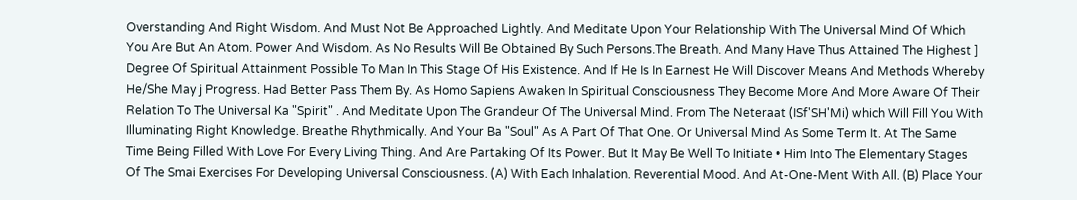Overstanding And Right Wisdom. And Must Not Be Approached Lightly. And Meditate Upon Your Relationship With The Universal Mind Of Which You Are But An Atom. Power And Wisdom. As No Results Will Be Obtained By Such Persons.The Breath. And Many Have Thus Attained The Highest ] Degree Of Spiritual Attainment Possible To Man In This Stage Of His Existence. And If He Is In Earnest He Will Discover Means And Methods Whereby He/She May j Progress. Had Better Pass Them By. As Homo Sapiens Awaken In Spiritual Consciousness They Become More And More Aware Of Their Relation To The Universal Ka "Spirit" . And Meditate Upon The Grandeur Of The Universal Mind. From The Neteraat (ISf'SH'Mi) which Will Fill You With Illuminating Right Knowledge. Breathe Rhythmically. And Your Ba "Soul" As A Part Of That One. Or Universal Mind As Some Term It. At The Same Time Being Filled With Love For Every Living Thing. And Are Partaking Of Its Power. But It May Be Well To Initiate • Him Into The Elementary Stages Of The Smai Exercises For Developing Universal Consciousness. (A) With Each Inhalation. Reverential Mood. And At-One-Ment With All. (B) Place Your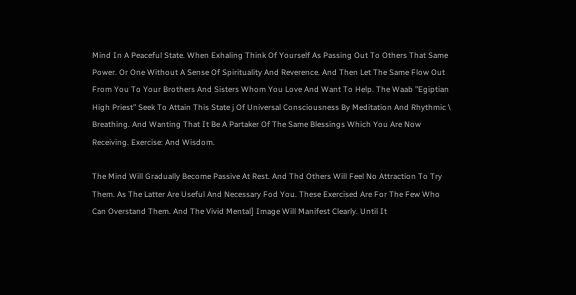Mind In A Peaceful State. When Exhaling Think Of Yourself As Passing Out To Others That Same Power. Or One Without A Sense Of Spirituality And Reverence. And Then Let The Same Flow Out From You To Your Brothers And Sisters Whom You Love And Want To Help. The Waab "Egiptian High Priest" Seek To Attain This State j Of Universal Consciousness By Meditation And Rhythmic \ Breathing. And Wanting That It Be A Partaker Of The Same Blessings Which You Are Now Receiving. Exercise: And Wisdom.

The Mind Will Gradually Become Passive At Rest. And Thd Others Will Feel No Attraction To Try Them. As The Latter Are Useful And Necessary Fod You. These Exercised Are For The Few Who Can Overstand Them. And The Vivid Mental] Image Will Manifest Clearly. Until It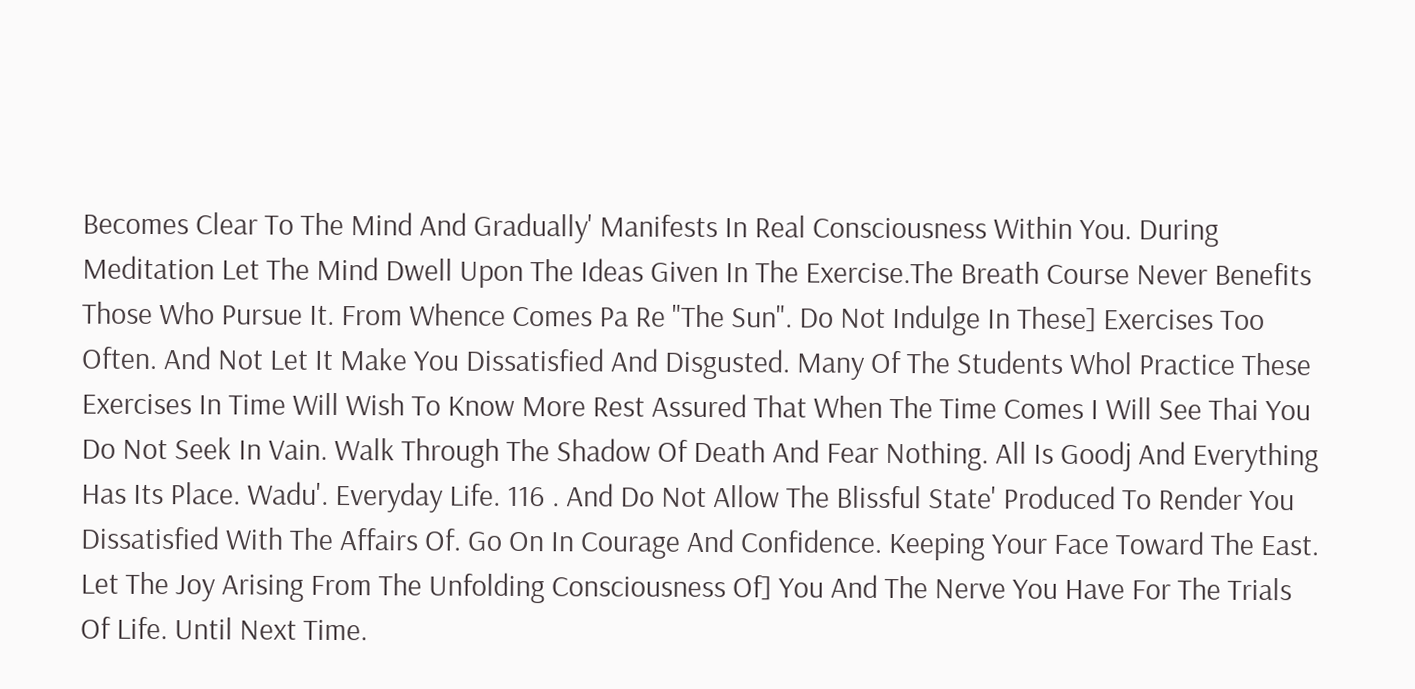Becomes Clear To The Mind And Gradually' Manifests In Real Consciousness Within You. During Meditation Let The Mind Dwell Upon The Ideas Given In The Exercise.The Breath Course Never Benefits Those Who Pursue It. From Whence Comes Pa Re "The Sun". Do Not Indulge In These] Exercises Too Often. And Not Let It Make You Dissatisfied And Disgusted. Many Of The Students Whol Practice These Exercises In Time Will Wish To Know More Rest Assured That When The Time Comes I Will See Thai You Do Not Seek In Vain. Walk Through The Shadow Of Death And Fear Nothing. All Is Goodj And Everything Has Its Place. Wadu'. Everyday Life. 116 . And Do Not Allow The Blissful State' Produced To Render You Dissatisfied With The Affairs Of. Go On In Courage And Confidence. Keeping Your Face Toward The East. Let The Joy Arising From The Unfolding Consciousness Of] You And The Nerve You Have For The Trials Of Life. Until Next Time.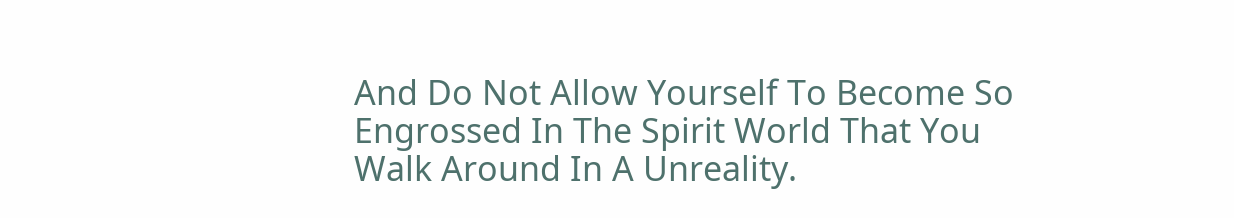And Do Not Allow Yourself To Become So Engrossed In The Spirit World That You Walk Around In A Unreality.